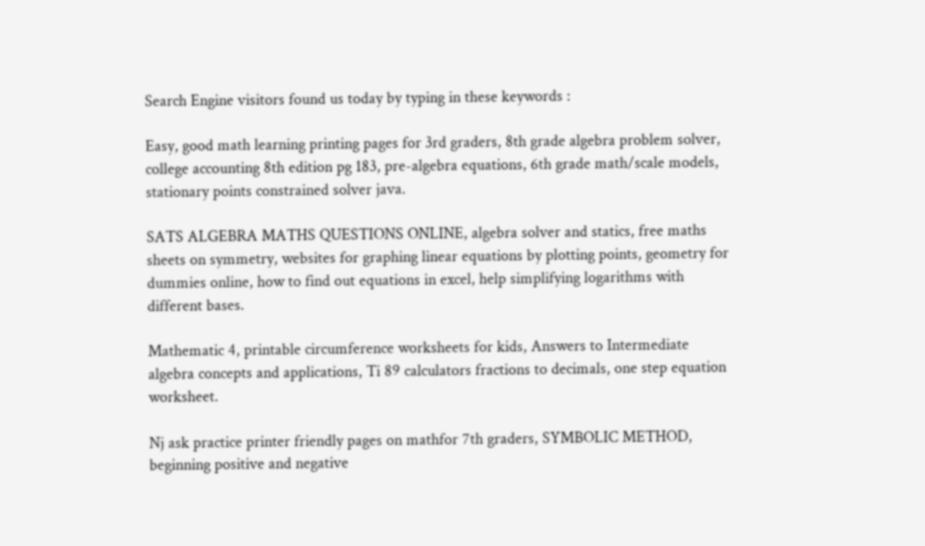Search Engine visitors found us today by typing in these keywords :

Easy, good math learning printing pages for 3rd graders, 8th grade algebra problem solver, college accounting 8th edition pg 183, pre-algebra equations, 6th grade math/scale models, stationary points constrained solver java.

SATS ALGEBRA MATHS QUESTIONS ONLINE, algebra solver and statics, free maths sheets on symmetry, websites for graphing linear equations by plotting points, geometry for dummies online, how to find out equations in excel, help simplifying logarithms with different bases.

Mathematic 4, printable circumference worksheets for kids, Answers to Intermediate algebra concepts and applications, Ti 89 calculators fractions to decimals, one step equation worksheet.

Nj ask practice printer friendly pages on mathfor 7th graders, SYMBOLIC METHOD, beginning positive and negative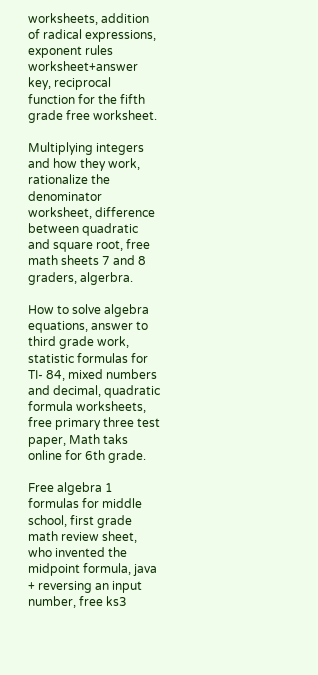worksheets, addition of radical expressions, exponent rules worksheet+answer key, reciprocal function for the fifth grade free worksheet.

Multiplying integers and how they work, rationalize the denominator worksheet, difference between quadratic and square root, free math sheets 7 and 8 graders, algerbra.

How to solve algebra equations, answer to third grade work, statistic formulas for TI- 84, mixed numbers and decimal, quadratic formula worksheets, free primary three test paper, Math taks online for 6th grade.

Free algebra 1 formulas for middle school, first grade math review sheet, who invented the midpoint formula, java + reversing an input number, free ks3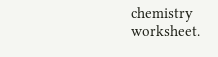chemistry worksheet.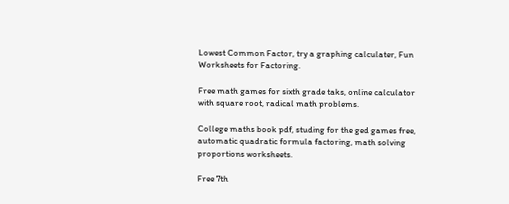Lowest Common Factor, try a graphing calculater, Fun Worksheets for Factoring.

Free math games for sixth grade taks, online calculator with square root, radical math problems.

College maths book pdf, studing for the ged games free, automatic quadratic formula factoring, math solving proportions worksheets.

Free 7th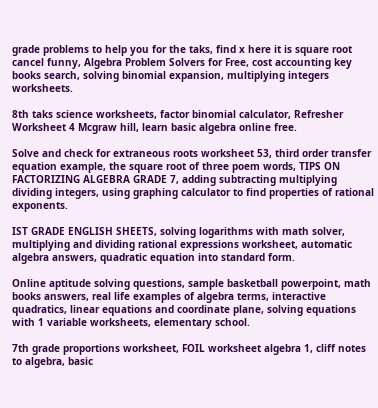grade problems to help you for the taks, find x here it is square root cancel funny, Algebra Problem Solvers for Free, cost accounting key books search, solving binomial expansion, multiplying integers worksheets.

8th taks science worksheets, factor binomial calculator, Refresher Worksheet 4 Mcgraw hill, learn basic algebra online free.

Solve and check for extraneous roots worksheet 53, third order transfer equation example, the square root of three poem words, TIPS ON FACTORIZING ALGEBRA GRADE 7, adding subtracting multiplying dividing integers, using graphing calculator to find properties of rational exponents.

IST GRADE ENGLISH SHEETS, solving logarithms with math solver, multiplying and dividing rational expressions worksheet, automatic algebra answers, quadratic equation into standard form.

Online aptitude solving questions, sample basketball powerpoint, math books answers, real life examples of algebra terms, interactive quadratics, linear equations and coordinate plane, solving equations with 1 variable worksheets, elementary school.

7th grade proportions worksheet, FOIL worksheet algebra 1, cliff notes to algebra, basic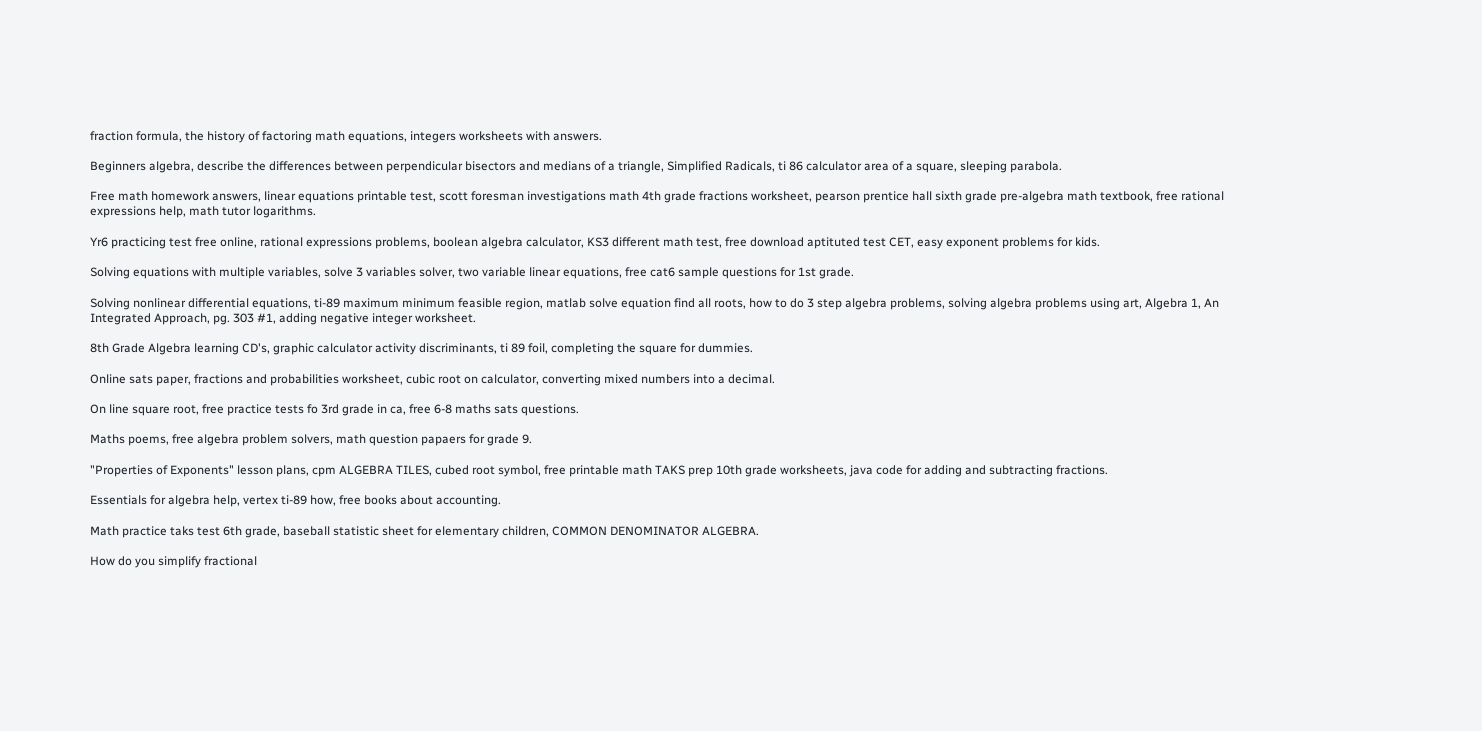fraction formula, the history of factoring math equations, integers worksheets with answers.

Beginners algebra, describe the differences between perpendicular bisectors and medians of a triangle, Simplified Radicals, ti 86 calculator area of a square, sleeping parabola.

Free math homework answers, linear equations printable test, scott foresman investigations math 4th grade fractions worksheet, pearson prentice hall sixth grade pre-algebra math textbook, free rational expressions help, math tutor logarithms.

Yr6 practicing test free online, rational expressions problems, boolean algebra calculator, KS3 different math test, free download aptituted test CET, easy exponent problems for kids.

Solving equations with multiple variables, solve 3 variables solver, two variable linear equations, free cat6 sample questions for 1st grade.

Solving nonlinear differential equations, ti-89 maximum minimum feasible region, matlab solve equation find all roots, how to do 3 step algebra problems, solving algebra problems using art, Algebra 1, An Integrated Approach, pg. 303 #1, adding negative integer worksheet.

8th Grade Algebra learning CD's, graphic calculator activity discriminants, ti 89 foil, completing the square for dummies.

Online sats paper, fractions and probabilities worksheet, cubic root on calculator, converting mixed numbers into a decimal.

On line square root, free practice tests fo 3rd grade in ca, free 6-8 maths sats questions.

Maths poems, free algebra problem solvers, math question papaers for grade 9.

"Properties of Exponents" lesson plans, cpm ALGEBRA TILES, cubed root symbol, free printable math TAKS prep 10th grade worksheets, java code for adding and subtracting fractions.

Essentials for algebra help, vertex ti-89 how, free books about accounting.

Math practice taks test 6th grade, baseball statistic sheet for elementary children, COMMON DENOMINATOR ALGEBRA.

How do you simplify fractional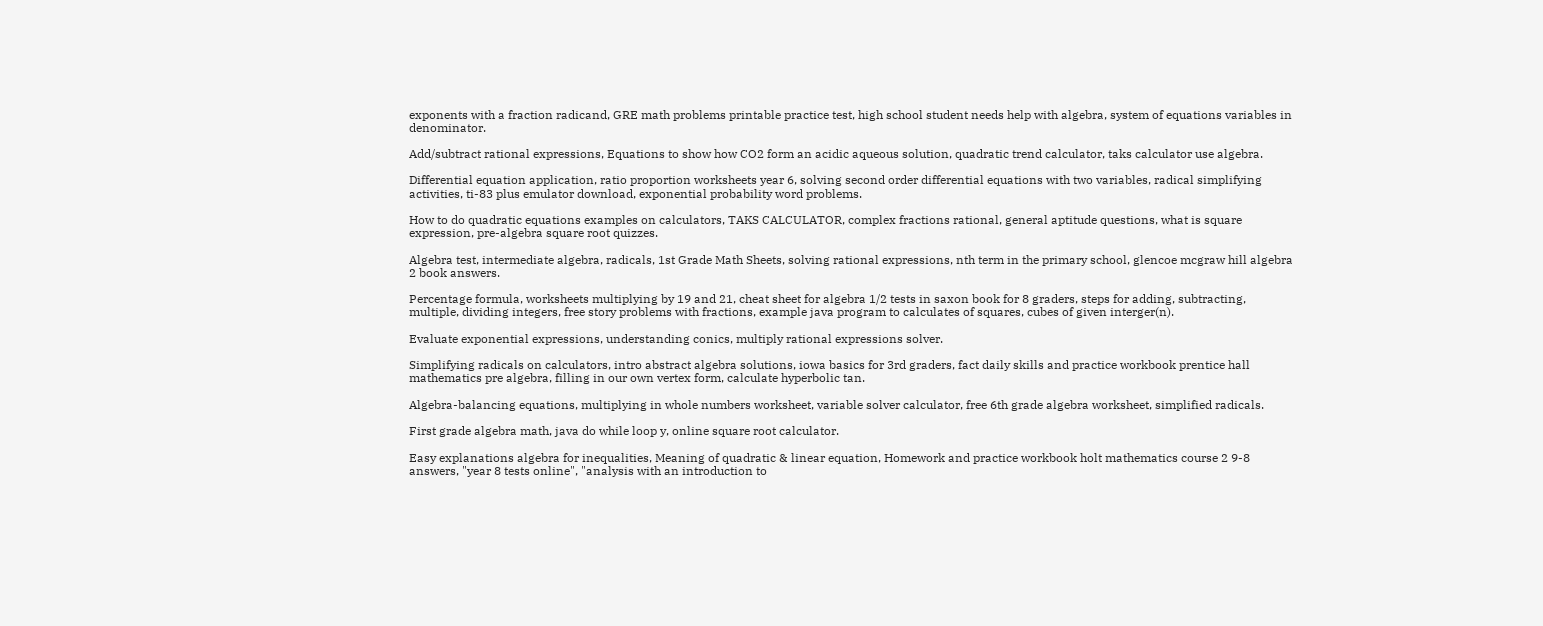exponents with a fraction radicand, GRE math problems printable practice test, high school student needs help with algebra, system of equations variables in denominator.

Add/subtract rational expressions, Equations to show how CO2 form an acidic aqueous solution, quadratic trend calculator, taks calculator use algebra.

Differential equation application, ratio proportion worksheets year 6, solving second order differential equations with two variables, radical simplifying activities, ti-83 plus emulator download, exponential probability word problems.

How to do quadratic equations examples on calculators, TAKS CALCULATOR, complex fractions rational, general aptitude questions, what is square expression, pre-algebra square root quizzes.

Algebra test, intermediate algebra, radicals, 1st Grade Math Sheets, solving rational expressions, nth term in the primary school, glencoe mcgraw hill algebra 2 book answers.

Percentage formula, worksheets multiplying by 19 and 21, cheat sheet for algebra 1/2 tests in saxon book for 8 graders, steps for adding, subtracting, multiple, dividing integers, free story problems with fractions, example java program to calculates of squares, cubes of given interger(n).

Evaluate exponential expressions, understanding conics, multiply rational expressions solver.

Simplifying radicals on calculators, intro abstract algebra solutions, iowa basics for 3rd graders, fact daily skills and practice workbook prentice hall mathematics pre algebra, filling in our own vertex form, calculate hyperbolic tan.

Algebra-balancing equations, multiplying in whole numbers worksheet, variable solver calculator, free 6th grade algebra worksheet, simplified radicals.

First grade algebra math, java do while loop y, online square root calculator.

Easy explanations algebra for inequalities, Meaning of quadratic & linear equation, Homework and practice workbook holt mathematics course 2 9-8 answers, "year 8 tests online", "analysis with an introduction to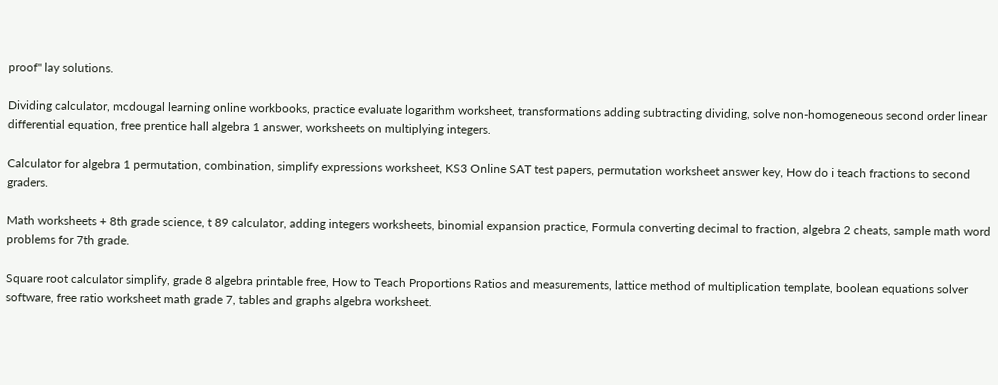proof" lay solutions.

Dividing calculator, mcdougal learning online workbooks, practice evaluate logarithm worksheet, transformations adding subtracting dividing, solve non-homogeneous second order linear differential equation, free prentice hall algebra 1 answer, worksheets on multiplying integers.

Calculator for algebra 1 permutation, combination, simplify expressions worksheet, KS3 Online SAT test papers, permutation worksheet answer key, How do i teach fractions to second graders.

Math worksheets + 8th grade science, t 89 calculator, adding integers worksheets, binomial expansion practice, Formula converting decimal to fraction, algebra 2 cheats, sample math word problems for 7th grade.

Square root calculator simplify, grade 8 algebra printable free, How to Teach Proportions Ratios and measurements, lattice method of multiplication template, boolean equations solver software, free ratio worksheet math grade 7, tables and graphs algebra worksheet.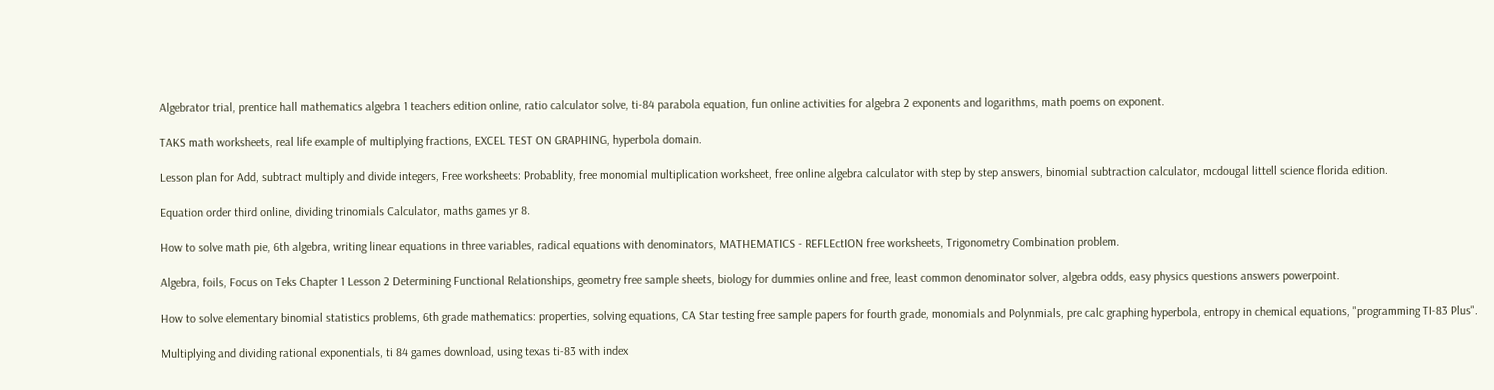Algebrator trial, prentice hall mathematics algebra 1 teachers edition online, ratio calculator solve, ti-84 parabola equation, fun online activities for algebra 2 exponents and logarithms, math poems on exponent.

TAKS math worksheets, real life example of multiplying fractions, EXCEL TEST ON GRAPHING, hyperbola domain.

Lesson plan for Add, subtract multiply and divide integers, Free worksheets: Probablity, free monomial multiplication worksheet, free online algebra calculator with step by step answers, binomial subtraction calculator, mcdougal littell science florida edition.

Equation order third online, dividing trinomials Calculator, maths games yr 8.

How to solve math pie, 6th algebra, writing linear equations in three variables, radical equations with denominators, MATHEMATICS - REFLEctION free worksheets, Trigonometry Combination problem.

Algebra, foils, Focus on Teks Chapter 1 Lesson 2 Determining Functional Relationships, geometry free sample sheets, biology for dummies online and free, least common denominator solver, algebra odds, easy physics questions answers powerpoint.

How to solve elementary binomial statistics problems, 6th grade mathematics: properties, solving equations, CA Star testing free sample papers for fourth grade, monomials and Polynmials, pre calc graphing hyperbola, entropy in chemical equations, "programming TI-83 Plus".

Multiplying and dividing rational exponentials, ti 84 games download, using texas ti-83 with index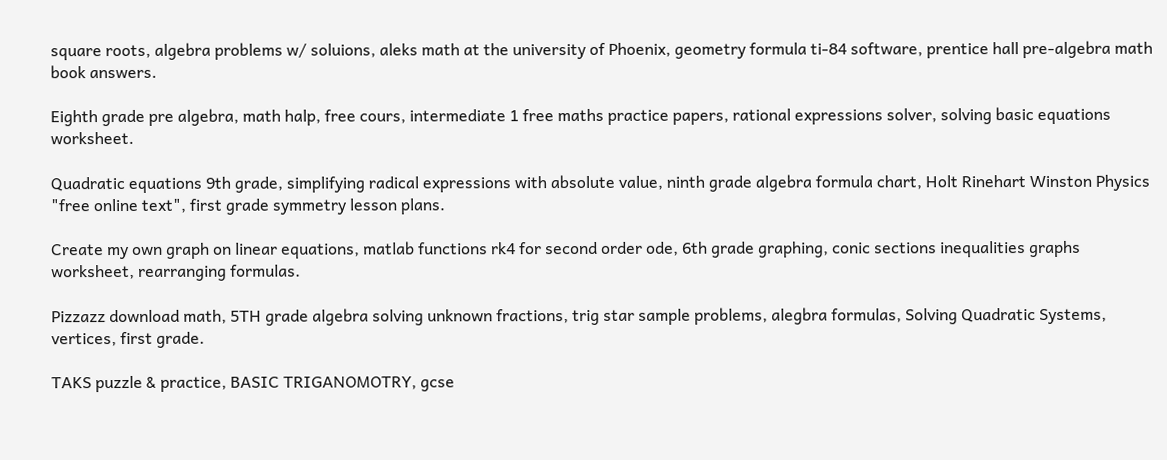square roots, algebra problems w/ soluions, aleks math at the university of Phoenix, geometry formula ti-84 software, prentice hall pre-algebra math book answers.

Eighth grade pre algebra, math halp, free cours, intermediate 1 free maths practice papers, rational expressions solver, solving basic equations worksheet.

Quadratic equations 9th grade, simplifying radical expressions with absolute value, ninth grade algebra formula chart, Holt Rinehart Winston Physics "free online text", first grade symmetry lesson plans.

Create my own graph on linear equations, matlab functions rk4 for second order ode, 6th grade graphing, conic sections inequalities graphs worksheet, rearranging formulas.

Pizzazz download math, 5TH grade algebra solving unknown fractions, trig star sample problems, alegbra formulas, Solving Quadratic Systems, vertices, first grade.

TAKS puzzle & practice, BASIC TRIGANOMOTRY, gcse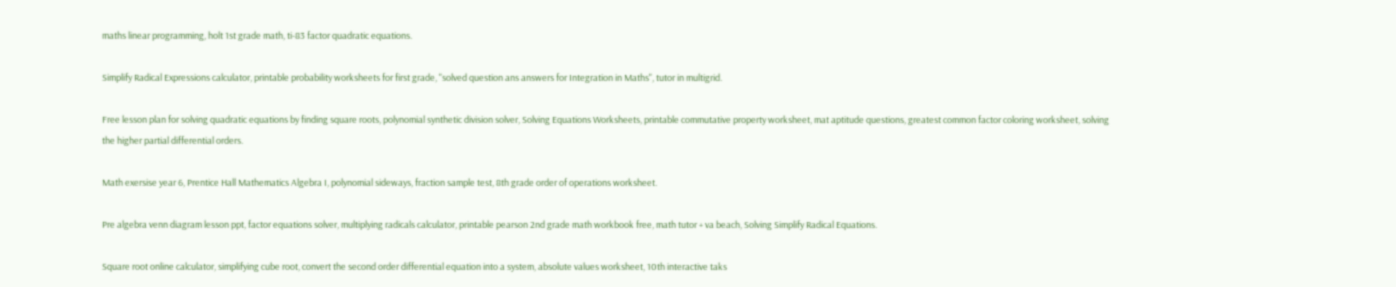maths linear programming, holt 1st grade math, ti-83 factor quadratic equations.

Simplify Radical Expressions calculator, printable probability worksheets for first grade, "solved question ans answers for Integration in Maths", tutor in multigrid.

Free lesson plan for solving quadratic equations by finding square roots, polynomial synthetic division solver, Solving Equations Worksheets, printable commutative property worksheet, mat aptitude questions, greatest common factor coloring worksheet, solving the higher partial differential orders.

Math exersise year 6, Prentice Hall Mathematics Algebra I, polynomial sideways, fraction sample test, 8th grade order of operations worksheet.

Pre algebra venn diagram lesson ppt, factor equations solver, multiplying radicals calculator, printable pearson 2nd grade math workbook free, math tutor + va beach, Solving Simplify Radical Equations.

Square root online calculator, simplifying cube root, convert the second order differential equation into a system, absolute values worksheet, 10th interactive taks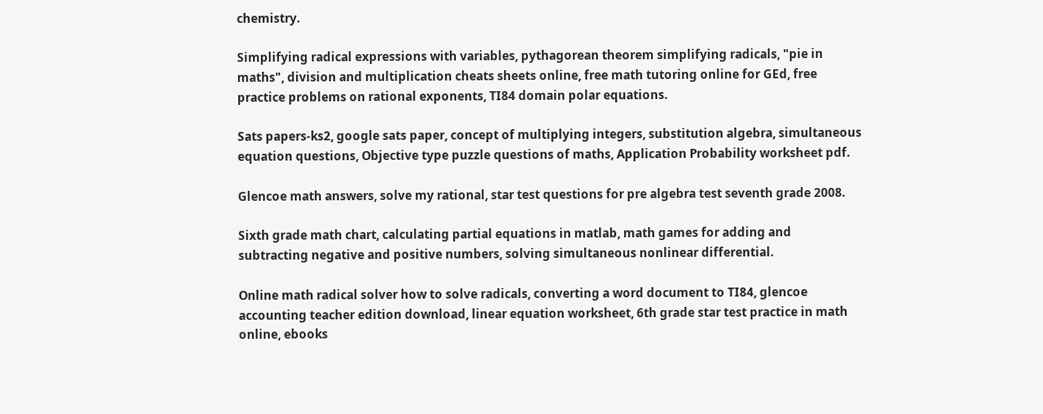chemistry.

Simplifying radical expressions with variables, pythagorean theorem simplifying radicals, "pie in maths", division and multiplication cheats sheets online, free math tutoring online for GEd, free practice problems on rational exponents, TI84 domain polar equations.

Sats papers-ks2, google sats paper, concept of multiplying integers, substitution algebra, simultaneous equation questions, Objective type puzzle questions of maths, Application Probability worksheet pdf.

Glencoe math answers, solve my rational, star test questions for pre algebra test seventh grade 2008.

Sixth grade math chart, calculating partial equations in matlab, math games for adding and subtracting negative and positive numbers, solving simultaneous nonlinear differential.

Online math radical solver how to solve radicals, converting a word document to TI84, glencoe accounting teacher edition download, linear equation worksheet, 6th grade star test practice in math online, ebooks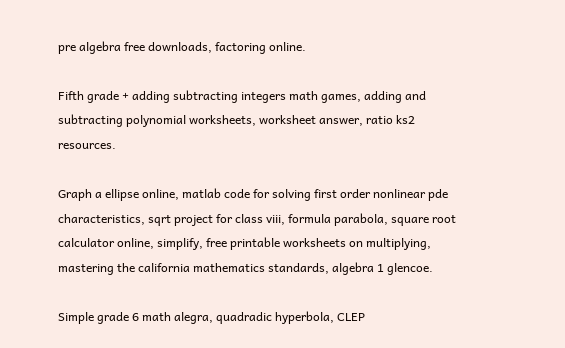pre algebra free downloads, factoring online.

Fifth grade + adding subtracting integers math games, adding and subtracting polynomial worksheets, worksheet answer, ratio ks2 resources.

Graph a ellipse online, matlab code for solving first order nonlinear pde characteristics, sqrt project for class viii, formula parabola, square root calculator online, simplify, free printable worksheets on multiplying, mastering the california mathematics standards, algebra 1 glencoe.

Simple grade 6 math alegra, quadradic hyperbola, CLEP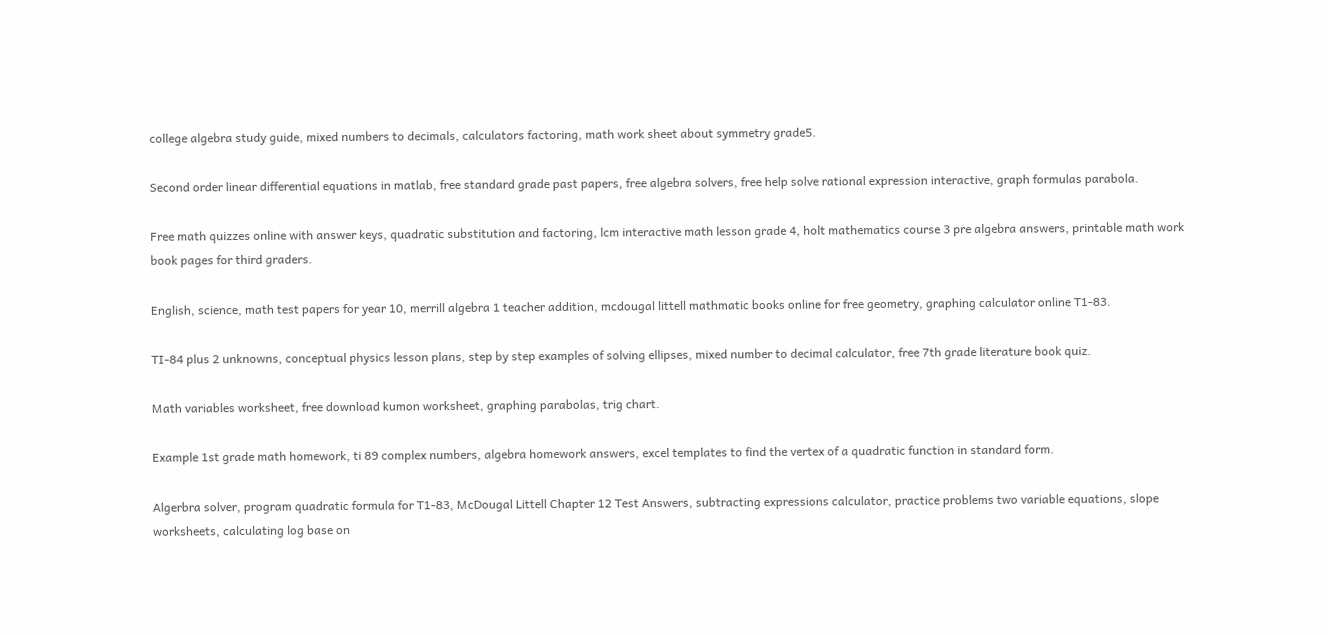college algebra study guide, mixed numbers to decimals, calculators factoring, math work sheet about symmetry grade5.

Second order linear differential equations in matlab, free standard grade past papers, free algebra solvers, free help solve rational expression interactive, graph formulas parabola.

Free math quizzes online with answer keys, quadratic substitution and factoring, lcm interactive math lesson grade 4, holt mathematics course 3 pre algebra answers, printable math work book pages for third graders.

English, science, math test papers for year 10, merrill algebra 1 teacher addition, mcdougal littell mathmatic books online for free geometry, graphing calculator online T1-83.

TI-84 plus 2 unknowns, conceptual physics lesson plans, step by step examples of solving ellipses, mixed number to decimal calculator, free 7th grade literature book quiz.

Math variables worksheet, free download kumon worksheet, graphing parabolas, trig chart.

Example 1st grade math homework, ti 89 complex numbers, algebra homework answers, excel templates to find the vertex of a quadratic function in standard form.

Algerbra solver, program quadratic formula for T1-83, McDougal Littell Chapter 12 Test Answers, subtracting expressions calculator, practice problems two variable equations, slope worksheets, calculating log base on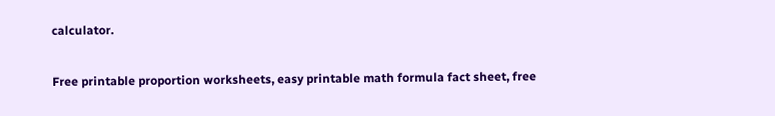calculator.

Free printable proportion worksheets, easy printable math formula fact sheet, free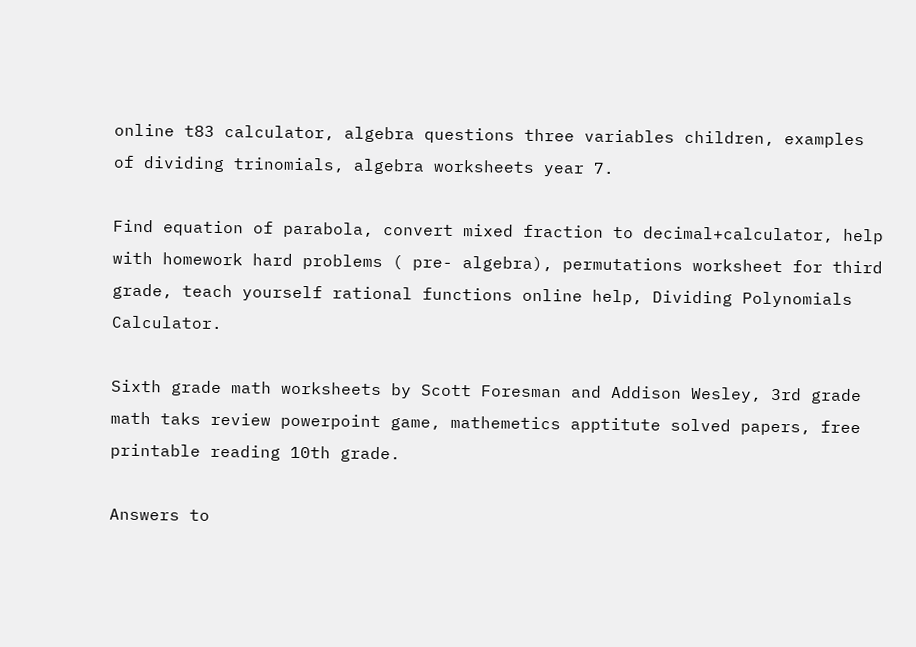online t83 calculator, algebra questions three variables children, examples of dividing trinomials, algebra worksheets year 7.

Find equation of parabola, convert mixed fraction to decimal+calculator, help with homework hard problems ( pre- algebra), permutations worksheet for third grade, teach yourself rational functions online help, Dividing Polynomials Calculator.

Sixth grade math worksheets by Scott Foresman and Addison Wesley, 3rd grade math taks review powerpoint game, mathemetics apptitute solved papers, free printable reading 10th grade.

Answers to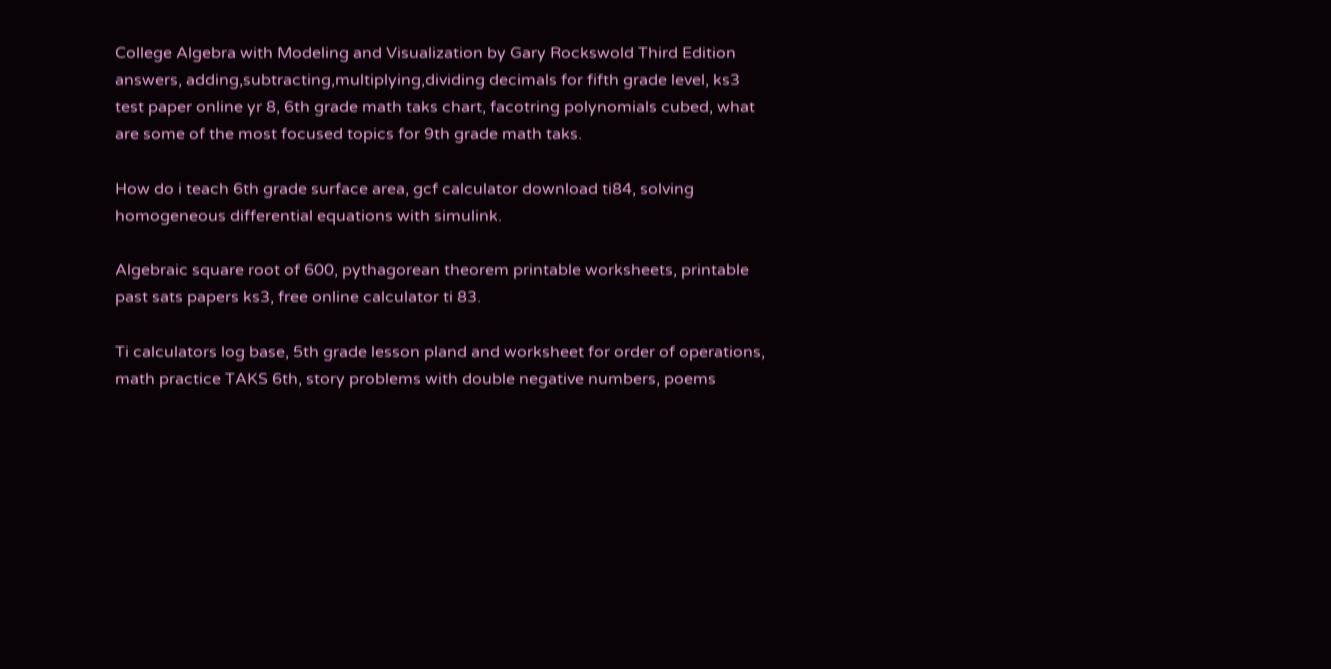College Algebra with Modeling and Visualization by Gary Rockswold Third Edition answers, adding,subtracting,multiplying,dividing decimals for fifth grade level, ks3 test paper online yr 8, 6th grade math taks chart, facotring polynomials cubed, what are some of the most focused topics for 9th grade math taks.

How do i teach 6th grade surface area, gcf calculator download ti84, solving homogeneous differential equations with simulink.

Algebraic square root of 600, pythagorean theorem printable worksheets, printable past sats papers ks3, free online calculator ti 83.

Ti calculators log base, 5th grade lesson pland and worksheet for order of operations, math practice TAKS 6th, story problems with double negative numbers, poems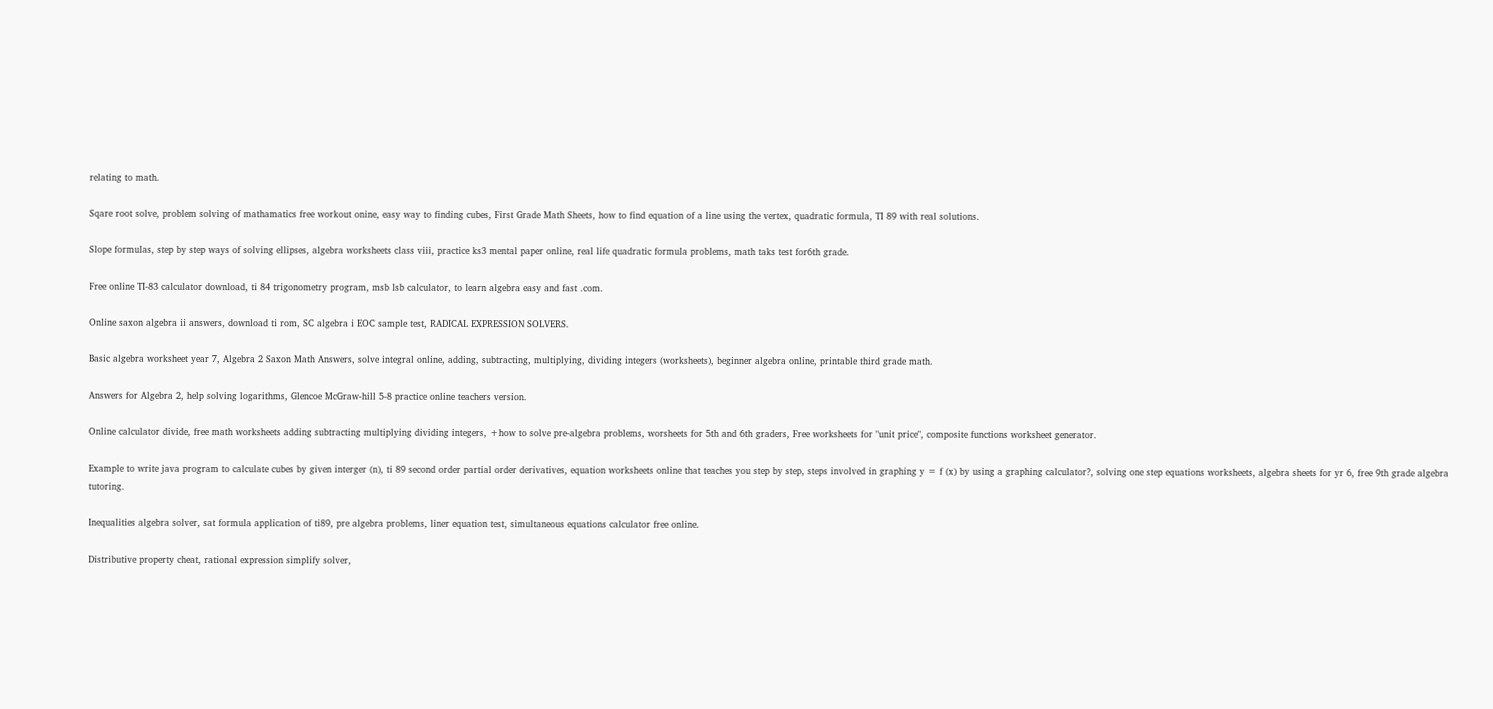relating to math.

Sqare root solve, problem solving of mathamatics free workout onine, easy way to finding cubes, First Grade Math Sheets, how to find equation of a line using the vertex, quadratic formula, TI 89 with real solutions.

Slope formulas, step by step ways of solving ellipses, algebra worksheets class viii, practice ks3 mental paper online, real life quadratic formula problems, math taks test for6th grade.

Free online TI-83 calculator download, ti 84 trigonometry program, msb lsb calculator, to learn algebra easy and fast .com.

Online saxon algebra ii answers, download ti rom, SC algebra i EOC sample test, RADICAL EXPRESSION SOLVERS.

Basic algebra worksheet year 7, Algebra 2 Saxon Math Answers, solve integral online, adding, subtracting, multiplying, dividing integers (worksheets), beginner algebra online, printable third grade math.

Answers for Algebra 2, help solving logarithms, Glencoe McGraw-hill 5-8 practice online teachers version.

Online calculator divide, free math worksheets adding subtracting multiplying dividing integers, +how to solve pre-algebra problems, worsheets for 5th and 6th graders, Free worksheets for "unit price", composite functions worksheet generator.

Example to write java program to calculate cubes by given interger (n), ti 89 second order partial order derivatives, equation worksheets online that teaches you step by step, steps involved in graphing y = f (x) by using a graphing calculator?, solving one step equations worksheets, algebra sheets for yr 6, free 9th grade algebra tutoring.

Inequalities algebra solver, sat formula application of ti89, pre algebra problems, liner equation test, simultaneous equations calculator free online.

Distributive property cheat, rational expression simplify solver,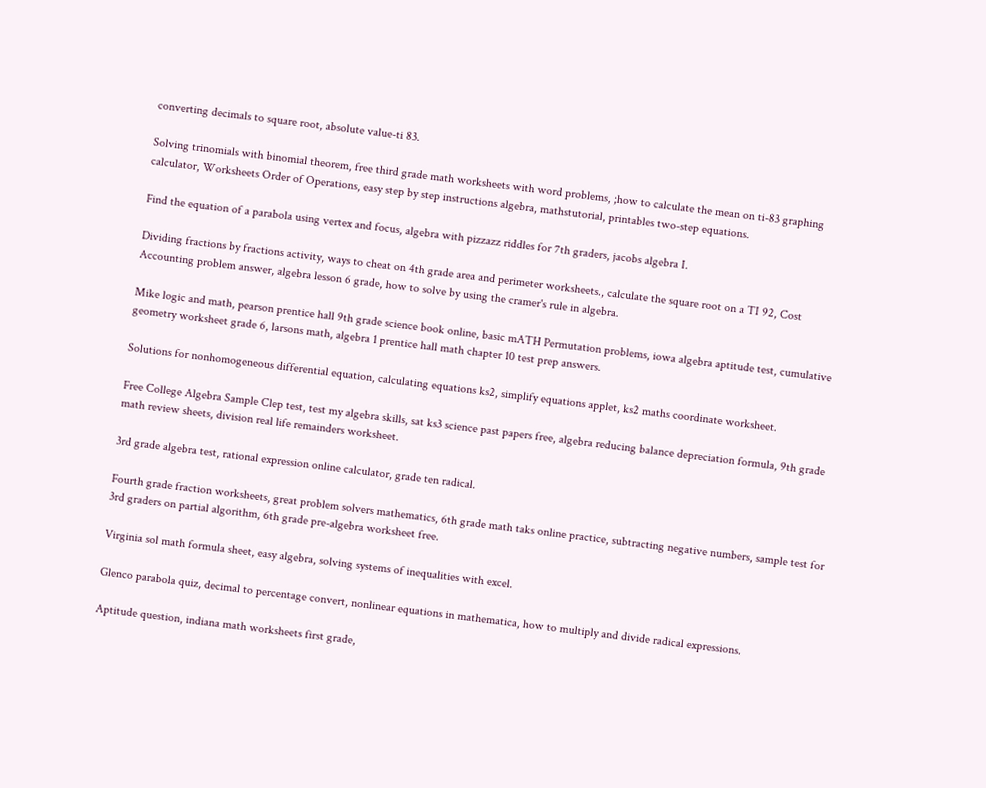converting decimals to square root, absolute value-ti 83.

Solving trinomials with binomial theorem, free third grade math worksheets with word problems, ;how to calculate the mean on ti-83 graphing calculator, Worksheets Order of Operations, easy step by step instructions algebra, mathstutorial, printables two-step equations.

Find the equation of a parabola using vertex and focus, algebra with pizzazz riddles for 7th graders, jacobs algebra I.

Dividing fractions by fractions activity, ways to cheat on 4th grade area and perimeter worksheets., calculate the square root on a TI 92, Cost Accounting problem answer, algebra lesson 6 grade, how to solve by using the cramer's rule in algebra.

Mike logic and math, pearson prentice hall 9th grade science book online, basic mATH Permutation problems, iowa algebra aptitude test, cumulative geometry worksheet grade 6, larsons math, algebra 1 prentice hall math chapter 10 test prep answers.

Solutions for nonhomogeneous differential equation, calculating equations ks2, simplify equations applet, ks2 maths coordinate worksheet.

Free College Algebra Sample Clep test, test my algebra skills, sat ks3 science past papers free, algebra reducing balance depreciation formula, 9th grade math review sheets, division real life remainders worksheet.

3rd grade algebra test, rational expression online calculator, grade ten radical.

Fourth grade fraction worksheets, great problem solvers mathematics, 6th grade math taks online practice, subtracting negative numbers, sample test for 3rd graders on partial algorithm, 6th grade pre-algebra worksheet free.

Virginia sol math formula sheet, easy algebra, solving systems of inequalities with excel.

Glenco parabola quiz, decimal to percentage convert, nonlinear equations in mathematica, how to multiply and divide radical expressions.

Aptitude question, indiana math worksheets first grade,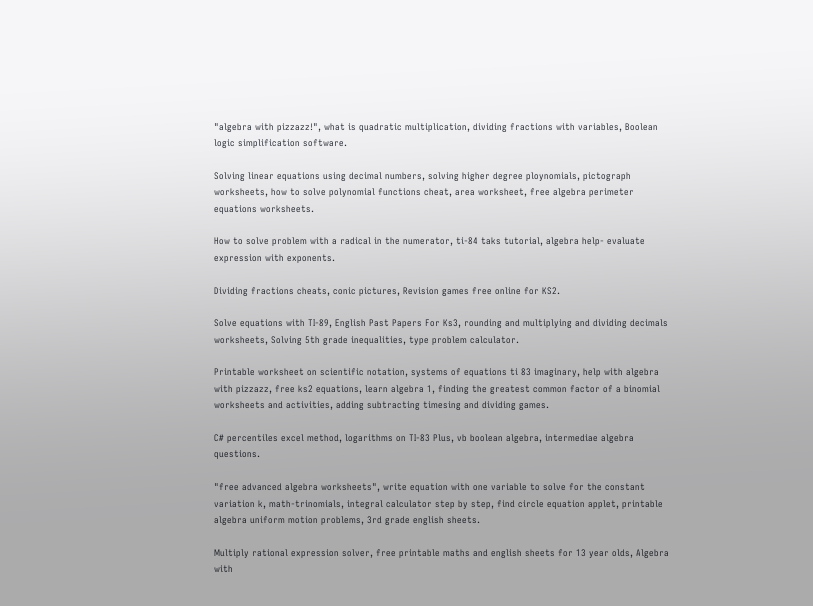"algebra with pizzazz!", what is quadratic multiplication, dividing fractions with variables, Boolean logic simplification software.

Solving linear equations using decimal numbers, solving higher degree ploynomials, pictograph worksheets, how to solve polynomial functions cheat, area worksheet, free algebra perimeter equations worksheets.

How to solve problem with a radical in the numerator, ti-84 taks tutorial, algebra help- evaluate expression with exponents.

Dividing fractions cheats, conic pictures, Revision games free online for KS2.

Solve equations with TI-89, English Past Papers For Ks3, rounding and multiplying and dividing decimals worksheets, Solving 5th grade inequalities, type problem calculator.

Printable worksheet on scientific notation, systems of equations ti 83 imaginary, help with algebra with pizzazz, free ks2 equations, learn algebra 1, finding the greatest common factor of a binomial worksheets and activities, adding subtracting timesing and dividing games.

C# percentiles excel method, logarithms on TI-83 Plus, vb boolean algebra, intermediae algebra questions.

"free advanced algebra worksheets", write equation with one variable to solve for the constant variation k, math-trinomials, integral calculator step by step, find circle equation applet, printable algebra uniform motion problems, 3rd grade english sheets.

Multiply rational expression solver, free printable maths and english sheets for 13 year olds, Algebra with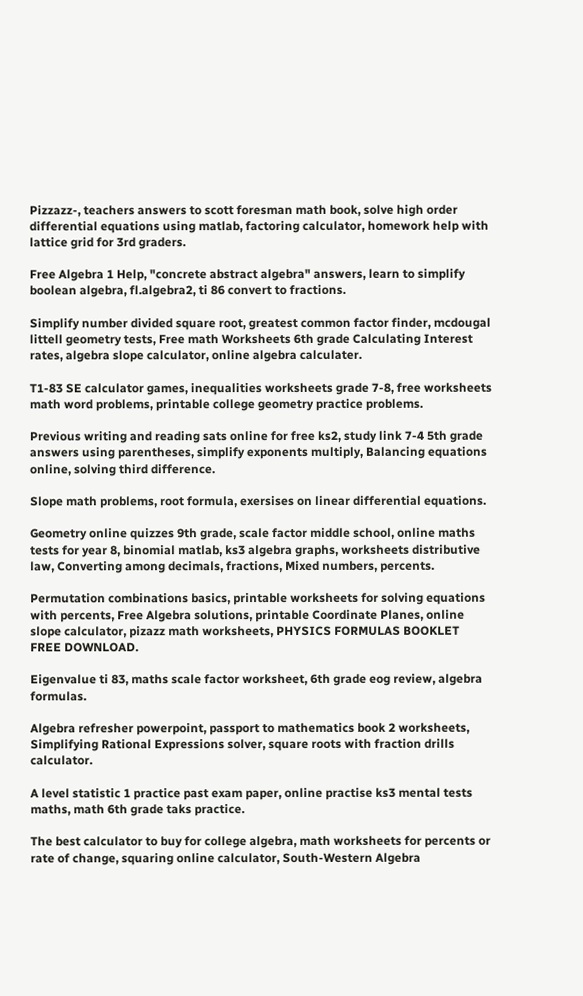Pizzazz-, teachers answers to scott foresman math book, solve high order differential equations using matlab, factoring calculator, homework help with lattice grid for 3rd graders.

Free Algebra 1 Help, "concrete abstract algebra" answers, learn to simplify boolean algebra, fl.algebra2, ti 86 convert to fractions.

Simplify number divided square root, greatest common factor finder, mcdougal littell geometry tests, Free math Worksheets 6th grade Calculating Interest rates, algebra slope calculator, online algebra calculater.

T1-83 SE calculator games, inequalities worksheets grade 7-8, free worksheets math word problems, printable college geometry practice problems.

Previous writing and reading sats online for free ks2, study link 7-4 5th grade answers using parentheses, simplify exponents multiply, Balancing equations online, solving third difference.

Slope math problems, root formula, exersises on linear differential equations.

Geometry online quizzes 9th grade, scale factor middle school, online maths tests for year 8, binomial matlab, ks3 algebra graphs, worksheets distributive law, Converting among decimals, fractions, Mixed numbers, percents.

Permutation combinations basics, printable worksheets for solving equations with percents, Free Algebra solutions, printable Coordinate Planes, online slope calculator, pizazz math worksheets, PHYSICS FORMULAS BOOKLET FREE DOWNLOAD.

Eigenvalue ti 83, maths scale factor worksheet, 6th grade eog review, algebra formulas.

Algebra refresher powerpoint, passport to mathematics book 2 worksheets, Simplifying Rational Expressions solver, square roots with fraction drills calculator.

A level statistic 1 practice past exam paper, online practise ks3 mental tests maths, math 6th grade taks practice.

The best calculator to buy for college algebra, math worksheets for percents or rate of change, squaring online calculator, South-Western Algebra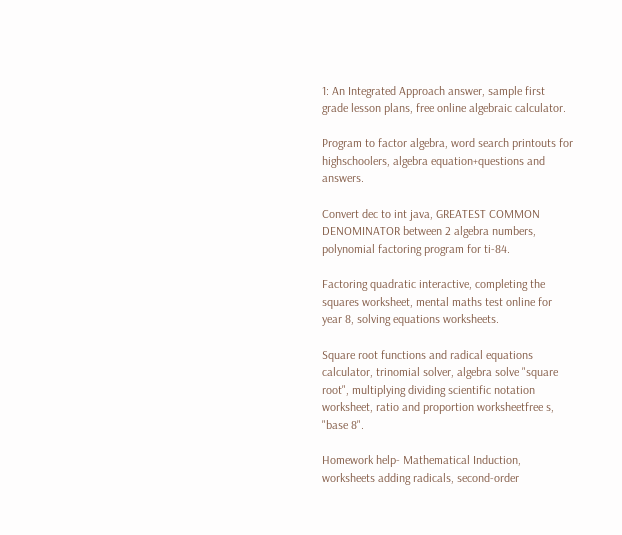1: An Integrated Approach answer, sample first grade lesson plans, free online algebraic calculator.

Program to factor algebra, word search printouts for highschoolers, algebra equation+questions and answers.

Convert dec to int java, GREATEST COMMON DENOMINATOR between 2 algebra numbers, polynomial factoring program for ti-84.

Factoring quadratic interactive, completing the squares worksheet, mental maths test online for year 8, solving equations worksheets.

Square root functions and radical equations calculator, trinomial solver, algebra solve "square root", multiplying dividing scientific notation worksheet, ratio and proportion worksheetfree s, "base 8".

Homework help- Mathematical Induction, worksheets adding radicals, second-order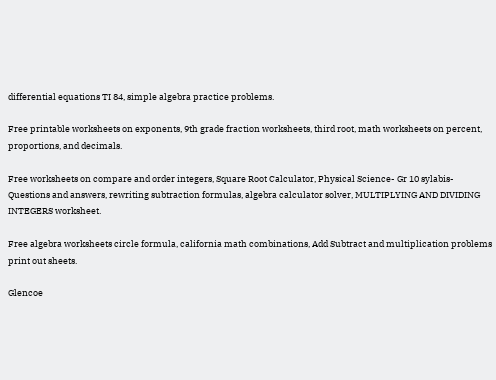differential equations TI 84, simple algebra practice problems.

Free printable worksheets on exponents, 9th grade fraction worksheets, third root, math worksheets on percent, proportions, and decimals.

Free worksheets on compare and order integers, Square Root Calculator, Physical Science- Gr 10 sylabis- Questions and answers, rewriting subtraction formulas, algebra calculator solver, MULTIPLYING AND DIVIDING INTEGERS worksheet.

Free algebra worksheets circle formula, california math combinations, Add Subtract and multiplication problems print out sheets.

Glencoe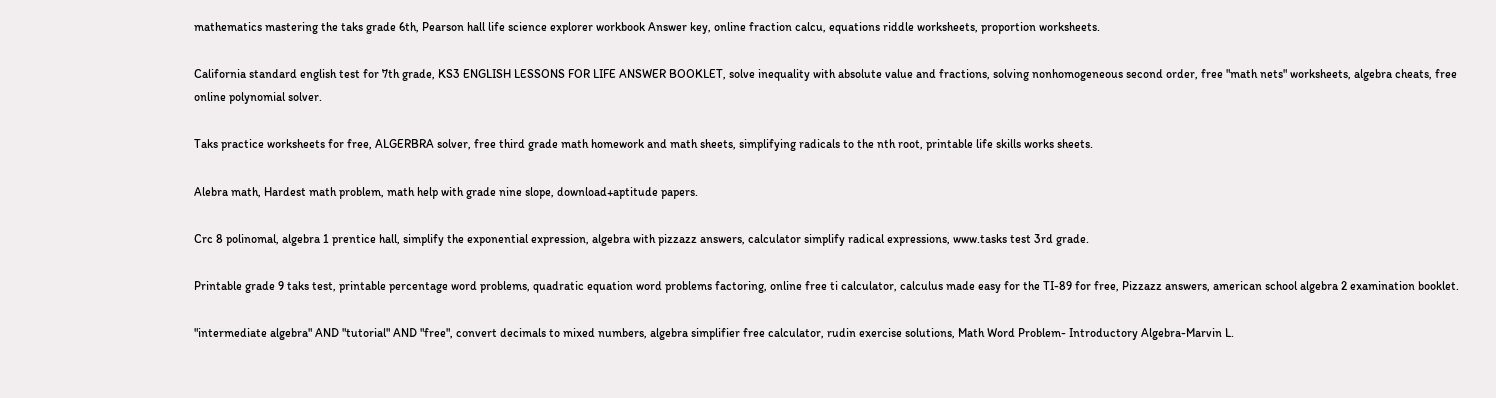mathematics mastering the taks grade 6th, Pearson hall life science explorer workbook Answer key, online fraction calcu, equations riddle worksheets, proportion worksheets.

California standard english test for 7th grade, KS3 ENGLISH LESSONS FOR LIFE ANSWER BOOKLET, solve inequality with absolute value and fractions, solving nonhomogeneous second order, free "math nets" worksheets, algebra cheats, free online polynomial solver.

Taks practice worksheets for free, ALGERBRA solver, free third grade math homework and math sheets, simplifying radicals to the nth root, printable life skills works sheets.

Alebra math, Hardest math problem, math help with grade nine slope, download+aptitude papers.

Crc 8 polinomal, algebra 1 prentice hall, simplify the exponential expression, algebra with pizzazz answers, calculator simplify radical expressions, www.tasks test 3rd grade.

Printable grade 9 taks test, printable percentage word problems, quadratic equation word problems factoring, online free ti calculator, calculus made easy for the TI-89 for free, Pizzazz answers, american school algebra 2 examination booklet.

"intermediate algebra" AND "tutorial" AND "free", convert decimals to mixed numbers, algebra simplifier free calculator, rudin exercise solutions, Math Word Problem- Introductory Algebra-Marvin L.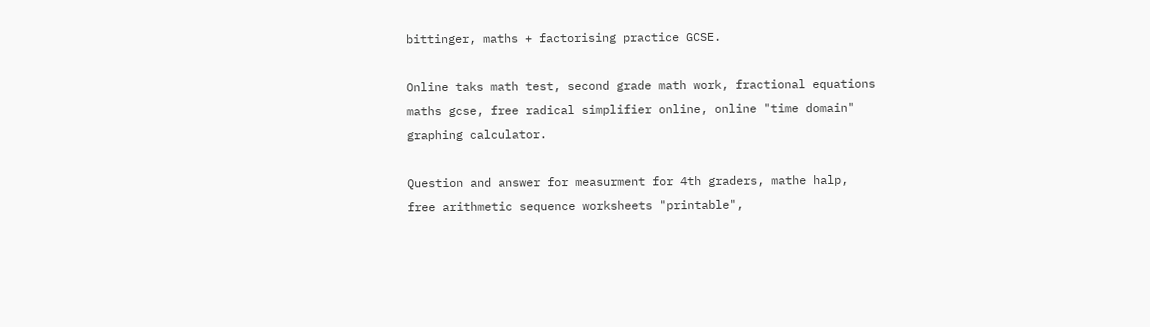bittinger, maths + factorising practice GCSE.

Online taks math test, second grade math work, fractional equations maths gcse, free radical simplifier online, online "time domain" graphing calculator.

Question and answer for measurment for 4th graders, mathe halp, free arithmetic sequence worksheets "printable",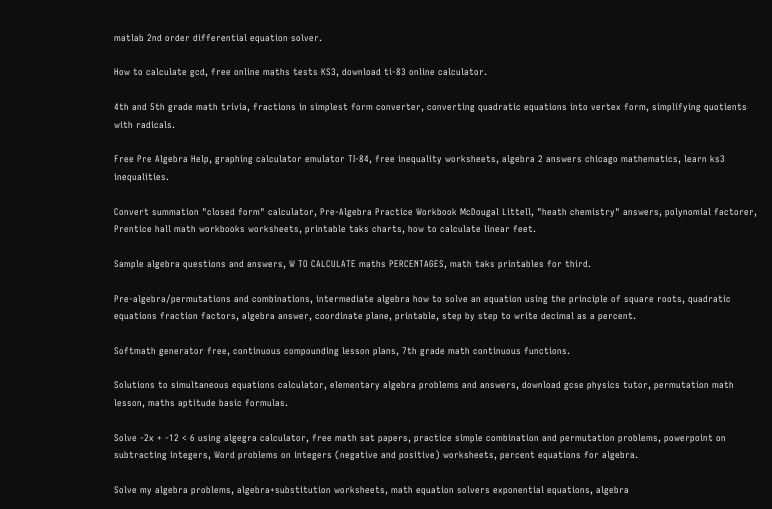matlab 2nd order differential equation solver.

How to calculate gcd, free online maths tests KS3, download ti-83 online calculator.

4th and 5th grade math trivia, fractions in simplest form converter, converting quadratic equations into vertex form, simplifying quotients with radicals.

Free Pre Algebra Help, graphing calculator emulator TI-84, free inequality worksheets, algebra 2 answers chicago mathematics, learn ks3 inequalities.

Convert summation "closed form" calculator, Pre-Algebra Practice Workbook McDougal Littell, "heath chemistry" answers, polynomial factorer, Prentice hall math workbooks worksheets, printable taks charts, how to calculate linear feet.

Sample algebra questions and answers, W TO CALCULATE maths PERCENTAGES, math taks printables for third.

Pre-algebra/permutations and combinations, intermediate algebra how to solve an equation using the principle of square roots, quadratic equations fraction factors, algebra answer, coordinate plane, printable, step by step to write decimal as a percent.

Softmath generator free, continuous compounding lesson plans, 7th grade math continuous functions.

Solutions to simultaneous equations calculator, elementary algebra problems and answers, download gcse physics tutor, permutation math lesson, maths aptitude basic formulas.

Solve -2x + -12 < 6 using algegra calculator, free math sat papers, practice simple combination and permutation problems, powerpoint on subtracting integers, Word problems on integers (negative and positive) worksheets, percent equations for algebra.

Solve my algebra problems, algebra+substitution worksheets, math equation solvers exponential equations, algebra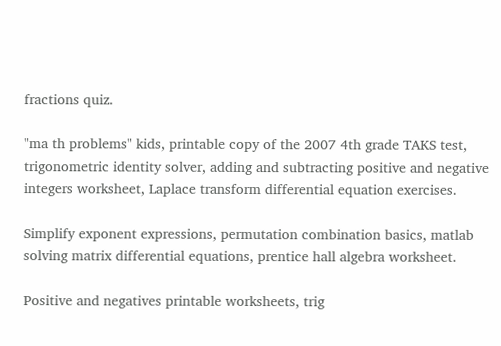fractions quiz.

"ma th problems" kids, printable copy of the 2007 4th grade TAKS test, trigonometric identity solver, adding and subtracting positive and negative integers worksheet, Laplace transform differential equation exercises.

Simplify exponent expressions, permutation combination basics, matlab solving matrix differential equations, prentice hall algebra worksheet.

Positive and negatives printable worksheets, trig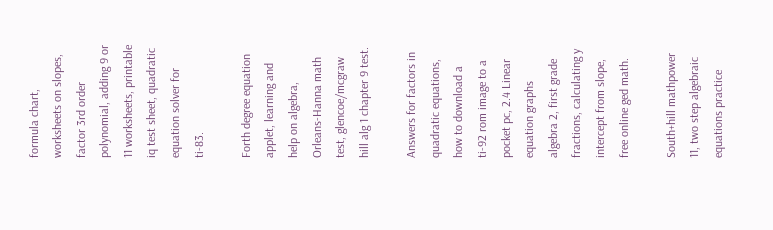formula chart, worksheets on slopes, factor 3rd order polynomial, adding 9 or 11 worksheets, printable iq test sheet, quadratic equation solver for ti-83.

Forth degree equation applet, learning and help on algebra, Orleans-Hanna math test, glencoe/mcgraw hill alg 1 chapter 9 test.

Answers for factors in quadratic equations, how to download a ti-92 rom image to a pocket pc, 2.4 Linear equation graphs algebra 2, first grade fractions, calculating y intercept from slope, free online ged math.

South+hill mathpower 11, two step algebraic equations practice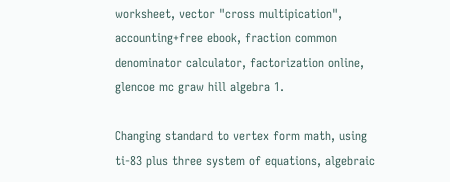worksheet, vector "cross multipication", accounting+free ebook, fraction common denominator calculator, factorization online, glencoe mc graw hill algebra 1.

Changing standard to vertex form math, using ti-83 plus three system of equations, algebraic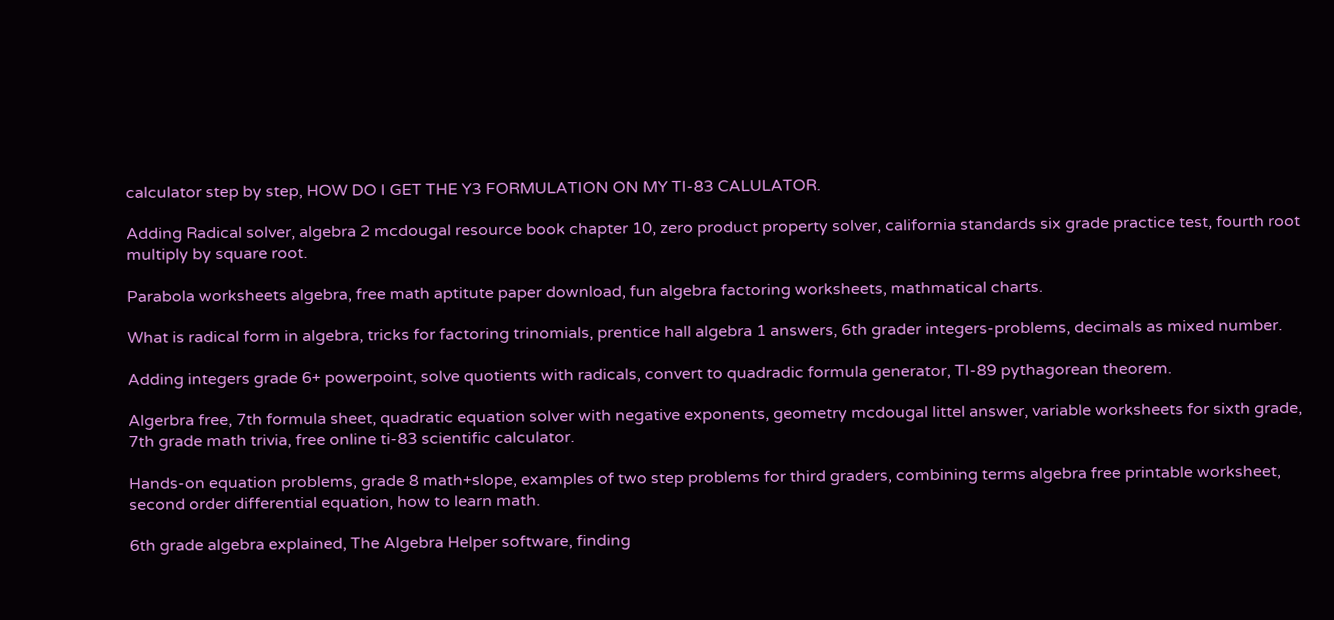calculator step by step, HOW DO I GET THE Y3 FORMULATION ON MY TI-83 CALULATOR.

Adding Radical solver, algebra 2 mcdougal resource book chapter 10, zero product property solver, california standards six grade practice test, fourth root multiply by square root.

Parabola worksheets algebra, free math aptitute paper download, fun algebra factoring worksheets, mathmatical charts.

What is radical form in algebra, tricks for factoring trinomials, prentice hall algebra 1 answers, 6th grader integers-problems, decimals as mixed number.

Adding integers grade 6+ powerpoint, solve quotients with radicals, convert to quadradic formula generator, TI-89 pythagorean theorem.

Algerbra free, 7th formula sheet, quadratic equation solver with negative exponents, geometry mcdougal littel answer, variable worksheets for sixth grade, 7th grade math trivia, free online ti-83 scientific calculator.

Hands-on equation problems, grade 8 math+slope, examples of two step problems for third graders, combining terms algebra free printable worksheet, second order differential equation, how to learn math.

6th grade algebra explained, The Algebra Helper software, finding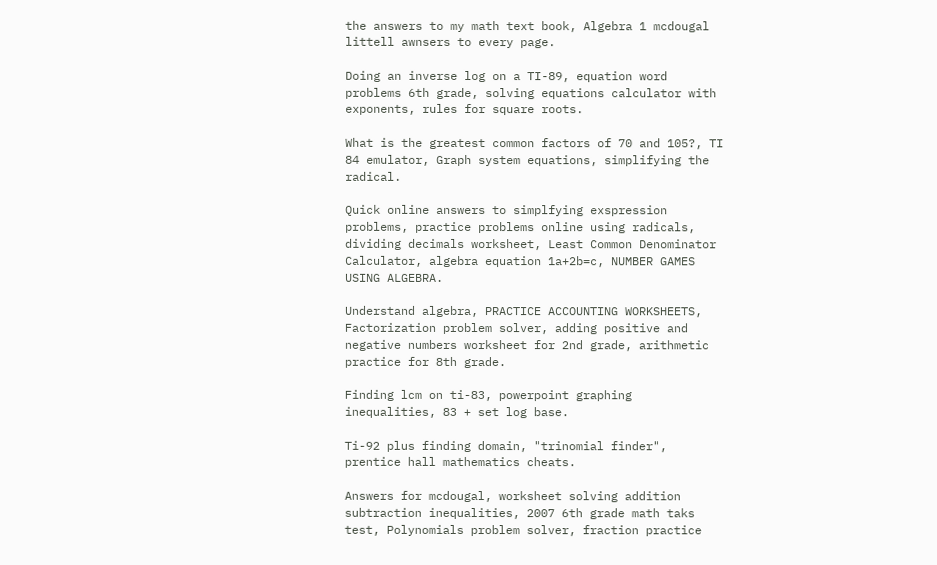the answers to my math text book, Algebra 1 mcdougal littell awnsers to every page.

Doing an inverse log on a TI-89, equation word problems 6th grade, solving equations calculator with exponents, rules for square roots.

What is the greatest common factors of 70 and 105?, TI 84 emulator, Graph system equations, simplifying the radical.

Quick online answers to simplfying exspression problems, practice problems online using radicals, dividing decimals worksheet, Least Common Denominator Calculator, algebra equation 1a+2b=c, NUMBER GAMES USING ALGEBRA.

Understand algebra, PRACTICE ACCOUNTING WORKSHEETS, Factorization problem solver, adding positive and negative numbers worksheet for 2nd grade, arithmetic practice for 8th grade.

Finding lcm on ti-83, powerpoint graphing inequalities, 83 + set log base.

Ti-92 plus finding domain, "trinomial finder", prentice hall mathematics cheats.

Answers for mcdougal, worksheet solving addition subtraction inequalities, 2007 6th grade math taks test, Polynomials problem solver, fraction practice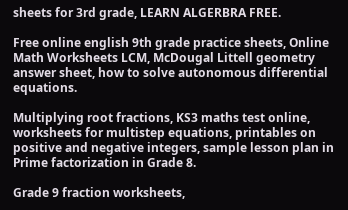sheets for 3rd grade, LEARN ALGERBRA FREE.

Free online english 9th grade practice sheets, Online Math Worksheets LCM, McDougal Littell geometry answer sheet, how to solve autonomous differential equations.

Multiplying root fractions, KS3 maths test online, worksheets for multistep equations, printables on positive and negative integers, sample lesson plan in Prime factorization in Grade 8.

Grade 9 fraction worksheets,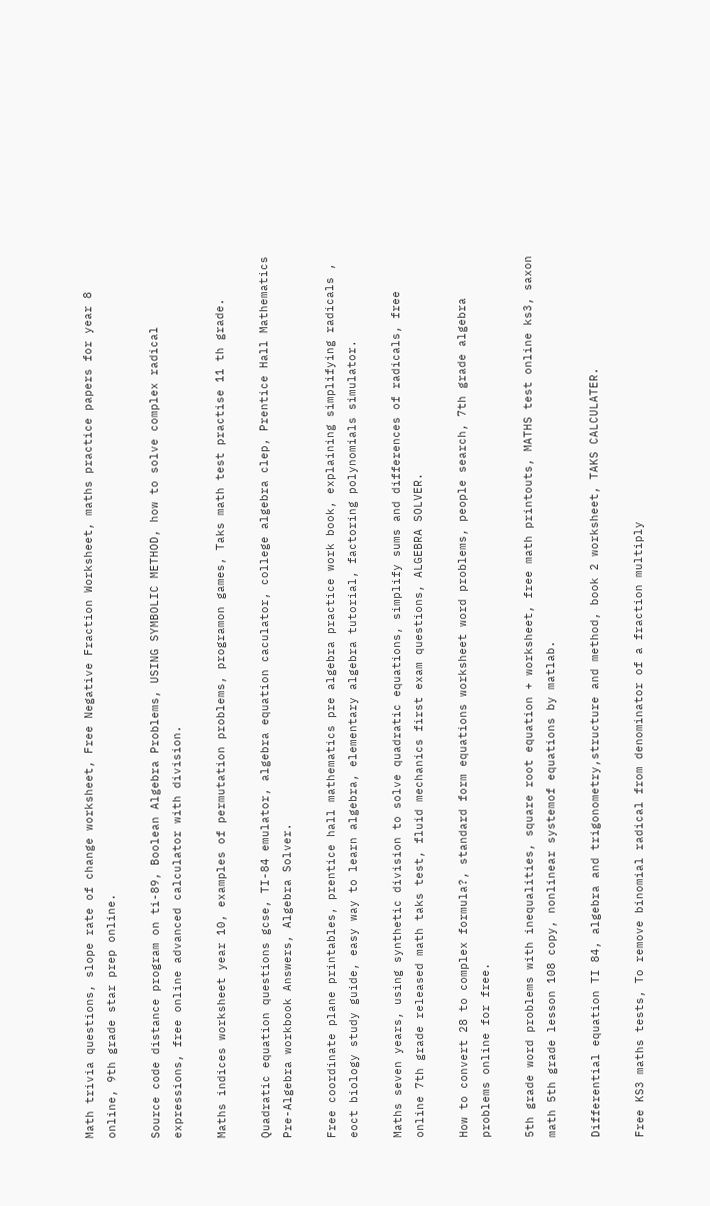Math trivia questions, slope rate of change worksheet, Free Negative Fraction Worksheet, maths practice papers for year 8 online, 9th grade star prep online.

Source code distance program on ti-89, Boolean Algebra Problems, USING SYMBOLIC METHOD, how to solve complex radical expressions, free online advanced calculator with division.

Maths indices worksheet year 10, examples of permutation problems, programon games, Taks math test practise 11 th grade.

Quadratic equation questions gcse, TI-84 emulator, algebra equation caculator, college algebra clep, Prentice Hall Mathematics Pre-Algebra workbook Answers, Algebra Solver.

Free coordinate plane printables, prentice hall mathematics pre algebra practice work book, explaining simplifying radicals , eoct biology study guide, easy way to learn algebra, elementary algebra tutorial, factoring polynomials simulator.

Maths seven years, using synthetic division to solve quadratic equations, simplify sums and differences of radicals, free online 7th grade released math taks test, fluid mechanics first exam questions, ALGEBRA SOLVER.

How to convert 28 to complex formula?, standard form equations worksheet word problems, people search, 7th grade algebra problems online for free.

5th grade word problems with inequalities, square root equation + worksheet, free math printouts, MATHS test online ks3, saxon math 5th grade lesson 108 copy, nonlinear systemof equations by matlab.

Differential equation TI 84, algebra and trigonometry,structure and method, book 2 worksheet, TAKS CALCULATER.

Free KS3 maths tests, To remove binomial radical from denominator of a fraction multiply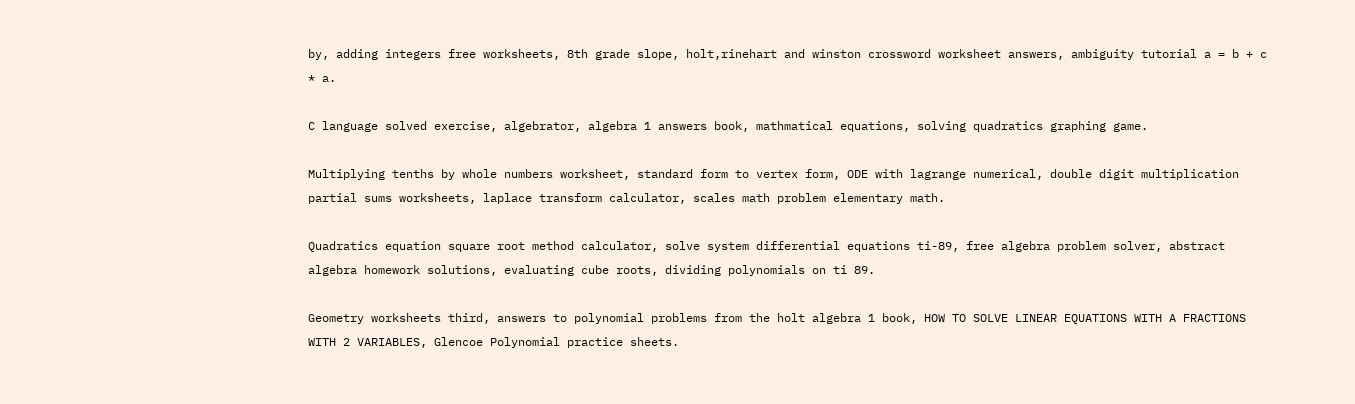by, adding integers free worksheets, 8th grade slope, holt,rinehart and winston crossword worksheet answers, ambiguity tutorial a = b + c * a.

C language solved exercise, algebrator, algebra 1 answers book, mathmatical equations, solving quadratics graphing game.

Multiplying tenths by whole numbers worksheet, standard form to vertex form, ODE with lagrange numerical, double digit multiplication partial sums worksheets, laplace transform calculator, scales math problem elementary math.

Quadratics equation square root method calculator, solve system differential equations ti-89, free algebra problem solver, abstract algebra homework solutions, evaluating cube roots, dividing polynomials on ti 89.

Geometry worksheets third, answers to polynomial problems from the holt algebra 1 book, HOW TO SOLVE LINEAR EQUATIONS WITH A FRACTIONS WITH 2 VARIABLES, Glencoe Polynomial practice sheets.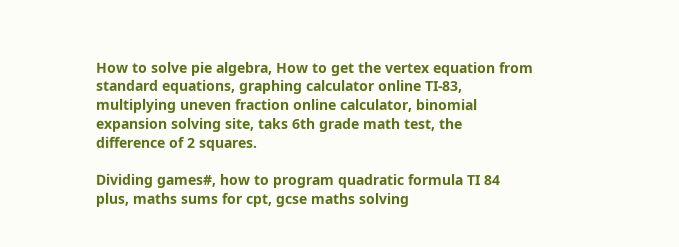How to solve pie algebra, How to get the vertex equation from standard equations, graphing calculator online TI-83, multiplying uneven fraction online calculator, binomial expansion solving site, taks 6th grade math test, the difference of 2 squares.

Dividing games#, how to program quadratic formula TI 84 plus, maths sums for cpt, gcse maths solving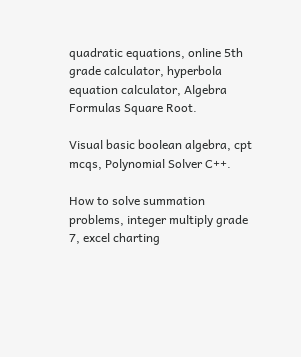quadratic equations, online 5th grade calculator, hyperbola equation calculator, Algebra Formulas Square Root.

Visual basic boolean algebra, cpt mcqs, Polynomial Solver C++.

How to solve summation problems, integer multiply grade 7, excel charting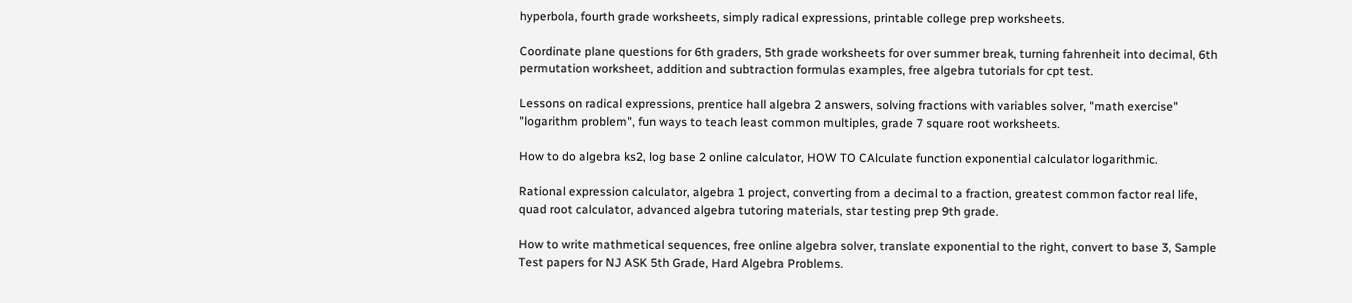hyperbola, fourth grade worksheets, simply radical expressions, printable college prep worksheets.

Coordinate plane questions for 6th graders, 5th grade worksheets for over summer break, turning fahrenheit into decimal, 6th permutation worksheet, addition and subtraction formulas examples, free algebra tutorials for cpt test.

Lessons on radical expressions, prentice hall algebra 2 answers, solving fractions with variables solver, "math exercise" "logarithm problem", fun ways to teach least common multiples, grade 7 square root worksheets.

How to do algebra ks2, log base 2 online calculator, HOW TO CAlculate function exponential calculator logarithmic.

Rational expression calculator, algebra 1 project, converting from a decimal to a fraction, greatest common factor real life, quad root calculator, advanced algebra tutoring materials, star testing prep 9th grade.

How to write mathmetical sequences, free online algebra solver, translate exponential to the right, convert to base 3, Sample Test papers for NJ ASK 5th Grade, Hard Algebra Problems.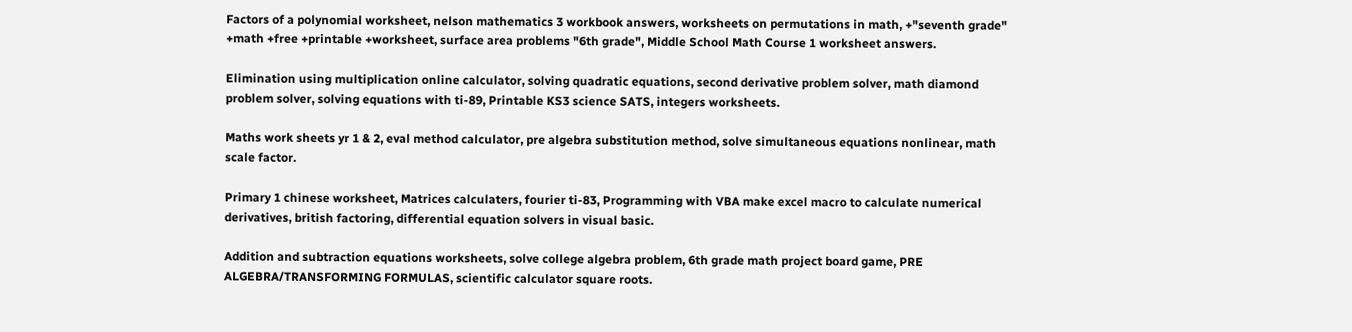Factors of a polynomial worksheet, nelson mathematics 3 workbook answers, worksheets on permutations in math, +"seventh grade" +math +free +printable +worksheet, surface area problems "6th grade", Middle School Math Course 1 worksheet answers.

Elimination using multiplication online calculator, solving quadratic equations, second derivative problem solver, math diamond problem solver, solving equations with ti-89, Printable KS3 science SATS, integers worksheets.

Maths work sheets yr 1 & 2, eval method calculator, pre algebra substitution method, solve simultaneous equations nonlinear, math scale factor.

Primary 1 chinese worksheet, Matrices calculaters, fourier ti-83, Programming with VBA make excel macro to calculate numerical derivatives, british factoring, differential equation solvers in visual basic.

Addition and subtraction equations worksheets, solve college algebra problem, 6th grade math project board game, PRE ALGEBRA/TRANSFORMING FORMULAS, scientific calculator square roots.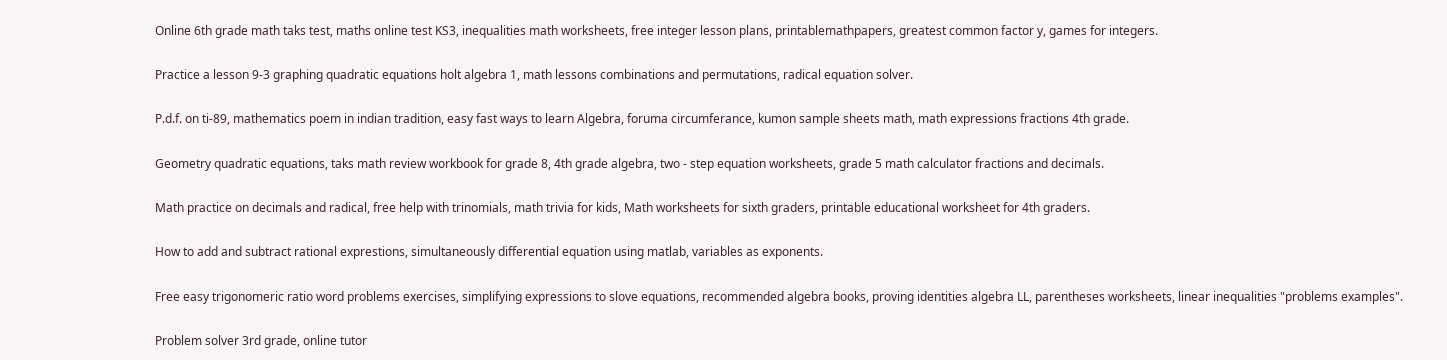Online 6th grade math taks test, maths online test KS3, inequalities math worksheets, free integer lesson plans, printablemathpapers, greatest common factor y, games for integers.

Practice a lesson 9-3 graphing quadratic equations holt algebra 1, math lessons combinations and permutations, radical equation solver.

P.d.f. on ti-89, mathematics poem in indian tradition, easy fast ways to learn Algebra, foruma circumferance, kumon sample sheets math, math expressions fractions 4th grade.

Geometry quadratic equations, taks math review workbook for grade 8, 4th grade algebra, two - step equation worksheets, grade 5 math calculator fractions and decimals.

Math practice on decimals and radical, free help with trinomials, math trivia for kids, Math worksheets for sixth graders, printable educational worksheet for 4th graders.

How to add and subtract rational exprestions, simultaneously differential equation using matlab, variables as exponents.

Free easy trigonomeric ratio word problems exercises, simplifying expressions to slove equations, recommended algebra books, proving identities algebra LL, parentheses worksheets, linear inequalities "problems examples".

Problem solver 3rd grade, online tutor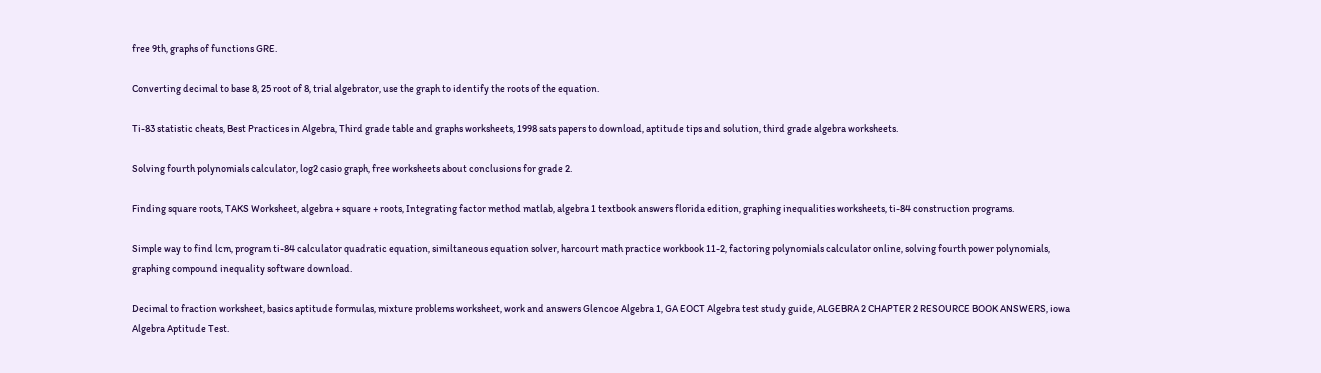free 9th, graphs of functions GRE.

Converting decimal to base 8, 25 root of 8, trial algebrator, use the graph to identify the roots of the equation.

Ti-83 statistic cheats, Best Practices in Algebra, Third grade table and graphs worksheets, 1998 sats papers to download, aptitude tips and solution, third grade algebra worksheets.

Solving fourth polynomials calculator, log2 casio graph, free worksheets about conclusions for grade 2.

Finding square roots, TAKS Worksheet, algebra + square + roots, Integrating factor method matlab, algebra 1 textbook answers florida edition, graphing inequalities worksheets, ti-84 construction programs.

Simple way to find lcm, program ti-84 calculator quadratic equation, similtaneous equation solver, harcourt math practice workbook 11-2, factoring polynomials calculator online, solving fourth power polynomials, graphing compound inequality software download.

Decimal to fraction worksheet, basics aptitude formulas, mixture problems worksheet, work and answers Glencoe Algebra 1, GA EOCT Algebra test study guide, ALGEBRA 2 CHAPTER 2 RESOURCE BOOK ANSWERS, iowa Algebra Aptitude Test.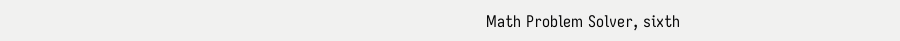Math Problem Solver, sixth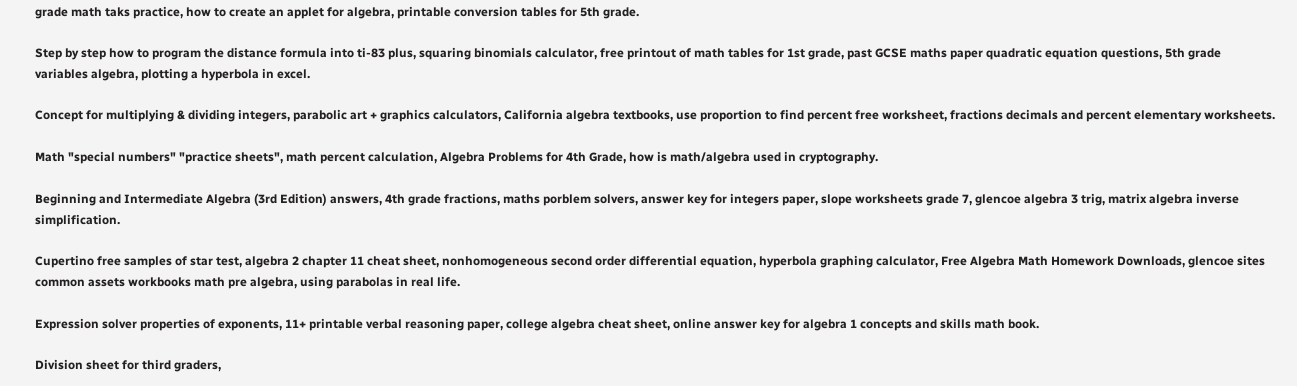grade math taks practice, how to create an applet for algebra, printable conversion tables for 5th grade.

Step by step how to program the distance formula into ti-83 plus, squaring binomials calculator, free printout of math tables for 1st grade, past GCSE maths paper quadratic equation questions, 5th grade variables algebra, plotting a hyperbola in excel.

Concept for multiplying & dividing integers, parabolic art + graphics calculators, California algebra textbooks, use proportion to find percent free worksheet, fractions decimals and percent elementary worksheets.

Math "special numbers" "practice sheets", math percent calculation, Algebra Problems for 4th Grade, how is math/algebra used in cryptography.

Beginning and Intermediate Algebra (3rd Edition) answers, 4th grade fractions, maths porblem solvers, answer key for integers paper, slope worksheets grade 7, glencoe algebra 3 trig, matrix algebra inverse simplification.

Cupertino free samples of star test, algebra 2 chapter 11 cheat sheet, nonhomogeneous second order differential equation, hyperbola graphing calculator, Free Algebra Math Homework Downloads, glencoe sites common assets workbooks math pre algebra, using parabolas in real life.

Expression solver properties of exponents, 11+ printable verbal reasoning paper, college algebra cheat sheet, online answer key for algebra 1 concepts and skills math book.

Division sheet for third graders,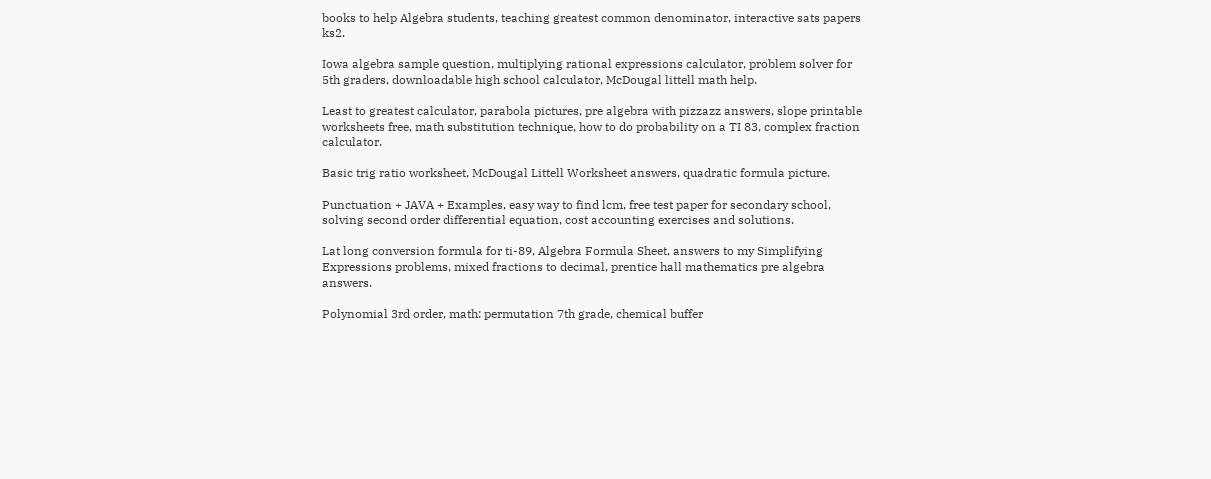books to help Algebra students, teaching greatest common denominator, interactive sats papers ks2.

Iowa algebra sample question, multiplying rational expressions calculator, problem solver for 5th graders, downloadable high school calculator, McDougal littell math help.

Least to greatest calculator, parabola pictures, pre algebra with pizzazz answers, slope printable worksheets free, math substitution technique, how to do probability on a TI 83, complex fraction calculator.

Basic trig ratio worksheet, McDougal Littell Worksheet answers, quadratic formula picture.

Punctuation + JAVA + Examples, easy way to find lcm, free test paper for secondary school, solving second order differential equation, cost accounting exercises and solutions.

Lat long conversion formula for ti-89, Algebra Formula Sheet, answers to my Simplifying Expressions problems, mixed fractions to decimal, prentice hall mathematics pre algebra answers.

Polynomial 3rd order, math: permutation 7th grade, chemical buffer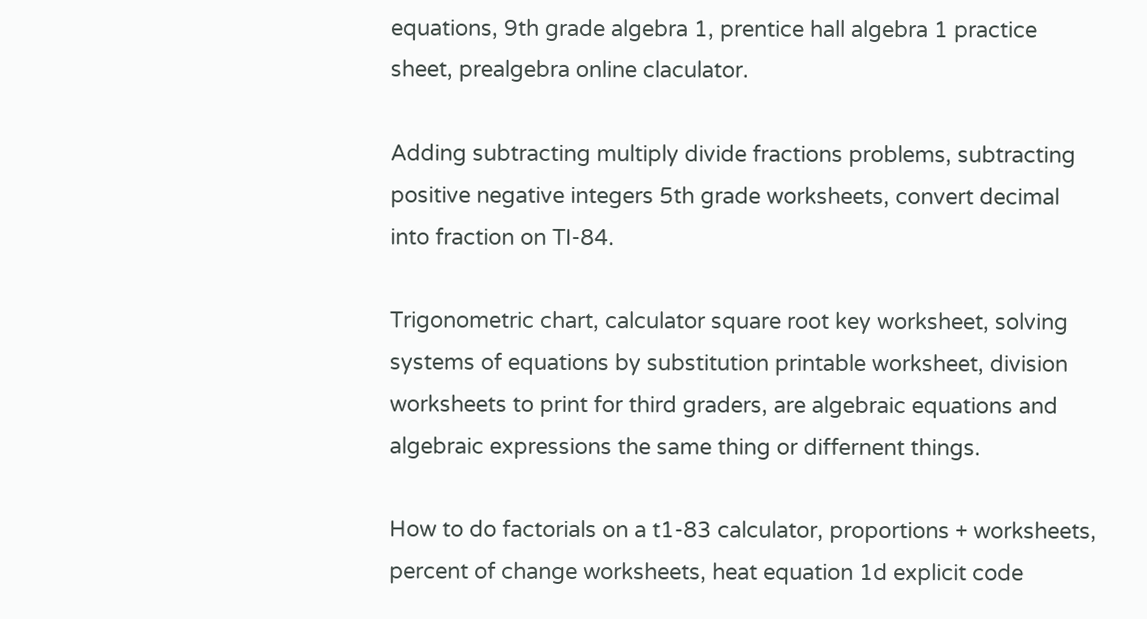equations, 9th grade algebra 1, prentice hall algebra 1 practice sheet, prealgebra online claculator.

Adding subtracting multiply divide fractions problems, subtracting positive negative integers 5th grade worksheets, convert decimal into fraction on TI-84.

Trigonometric chart, calculator square root key worksheet, solving systems of equations by substitution printable worksheet, division worksheets to print for third graders, are algebraic equations and algebraic expressions the same thing or differnent things.

How to do factorials on a t1-83 calculator, proportions + worksheets, percent of change worksheets, heat equation 1d explicit code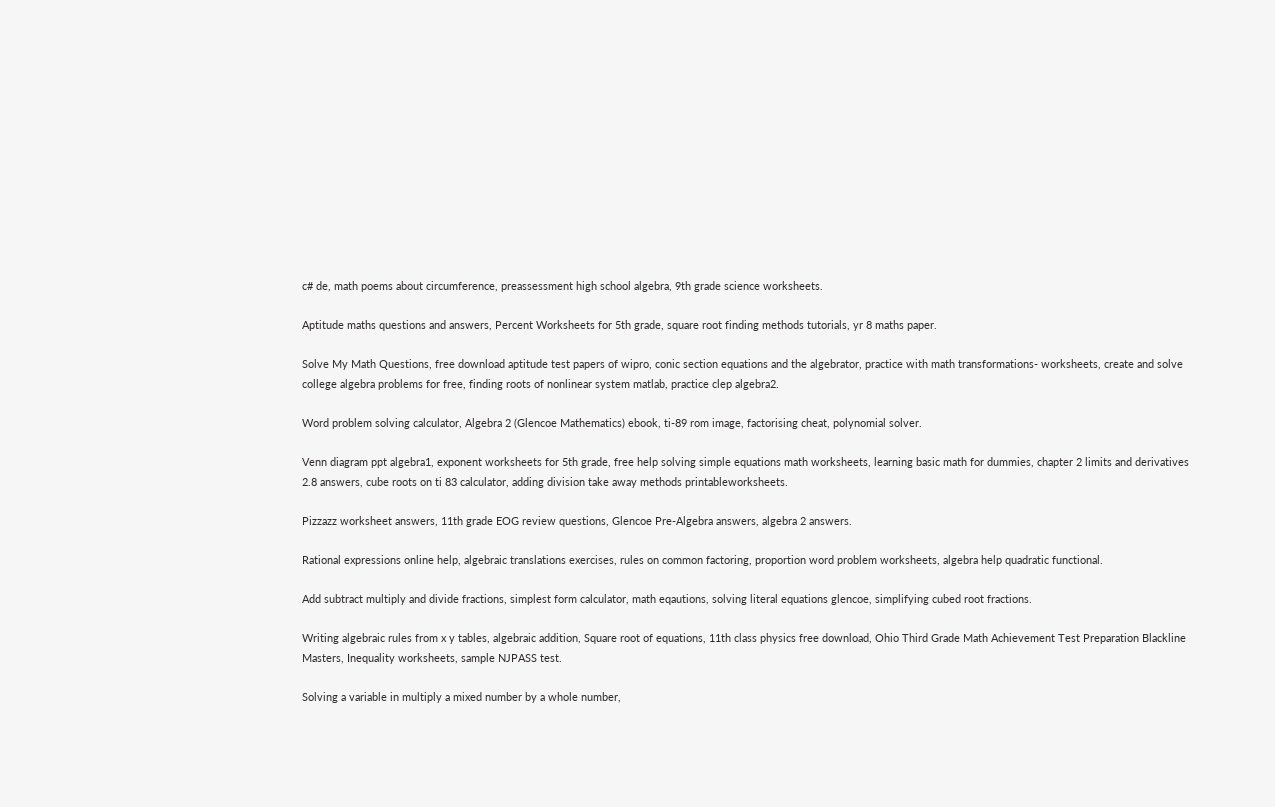c# de, math poems about circumference, preassessment high school algebra, 9th grade science worksheets.

Aptitude maths questions and answers, Percent Worksheets for 5th grade, square root finding methods tutorials, yr 8 maths paper.

Solve My Math Questions, free download aptitude test papers of wipro, conic section equations and the algebrator, practice with math transformations- worksheets, create and solve college algebra problems for free, finding roots of nonlinear system matlab, practice clep algebra2.

Word problem solving calculator, Algebra 2 (Glencoe Mathematics) ebook, ti-89 rom image, factorising cheat, polynomial solver.

Venn diagram ppt algebra1, exponent worksheets for 5th grade, free help solving simple equations math worksheets, learning basic math for dummies, chapter 2 limits and derivatives 2.8 answers, cube roots on ti 83 calculator, adding division take away methods printableworksheets.

Pizzazz worksheet answers, 11th grade EOG review questions, Glencoe Pre-Algebra answers, algebra 2 answers.

Rational expressions online help, algebraic translations exercises, rules on common factoring, proportion word problem worksheets, algebra help quadratic functional.

Add subtract multiply and divide fractions, simplest form calculator, math eqautions, solving literal equations glencoe, simplifying cubed root fractions.

Writing algebraic rules from x y tables, algebraic addition, Square root of equations, 11th class physics free download, Ohio Third Grade Math Achievement Test Preparation Blackline Masters, Inequality worksheets, sample NJPASS test.

Solving a variable in multiply a mixed number by a whole number,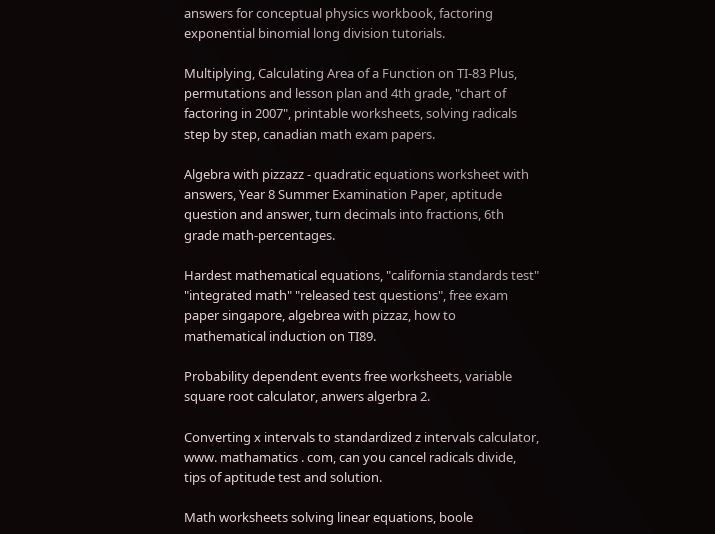answers for conceptual physics workbook, factoring exponential binomial long division tutorials.

Multiplying, Calculating Area of a Function on TI-83 Plus, permutations and lesson plan and 4th grade, "chart of factoring in 2007", printable worksheets, solving radicals step by step, canadian math exam papers.

Algebra with pizzazz - quadratic equations worksheet with answers, Year 8 Summer Examination Paper, aptitude question and answer, turn decimals into fractions, 6th grade math-percentages.

Hardest mathematical equations, "california standards test" "integrated math" "released test questions", free exam paper singapore, algebrea with pizzaz, how to mathematical induction on TI89.

Probability dependent events free worksheets, variable square root calculator, anwers algerbra 2.

Converting x intervals to standardized z intervals calculator, www. mathamatics . com, can you cancel radicals divide, tips of aptitude test and solution.

Math worksheets solving linear equations, boole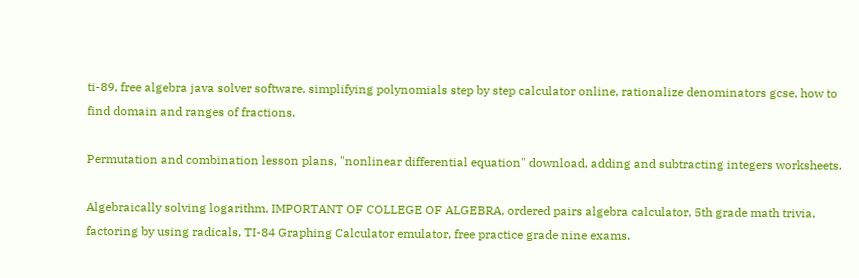ti-89, free algebra java solver software, simplifying polynomials step by step calculator online, rationalize denominators gcse, how to find domain and ranges of fractions.

Permutation and combination lesson plans, "nonlinear differential equation" download, adding and subtracting integers worksheets.

Algebraically solving logarithm, IMPORTANT OF COLLEGE OF ALGEBRA, ordered pairs algebra calculator, 5th grade math trivia, factoring by using radicals, TI-84 Graphing Calculator emulator, free practice grade nine exams.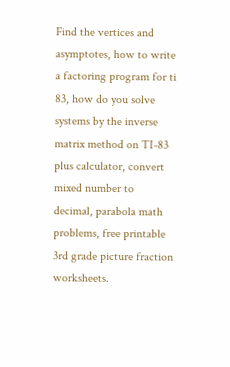Find the vertices and asymptotes, how to write a factoring program for ti 83, how do you solve systems by the inverse matrix method on TI-83 plus calculator, convert mixed number to decimal, parabola math problems, free printable 3rd grade picture fraction worksheets.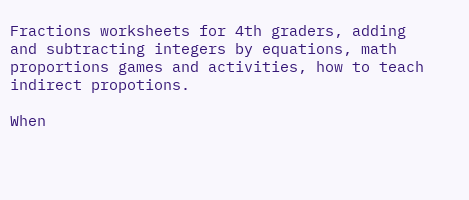Fractions worksheets for 4th graders, adding and subtracting integers by equations, math proportions games and activities, how to teach indirect propotions.

When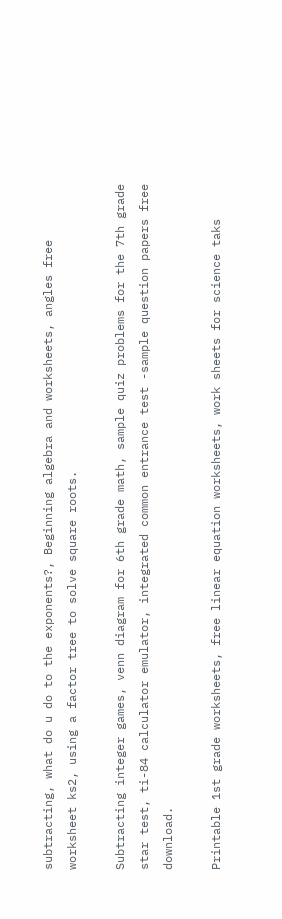subtracting, what do u do to the exponents?, Beginning algebra and worksheets, angles free worksheet ks2, using a factor tree to solve square roots.

Subtracting integer games, venn diagram for 6th grade math, sample quiz problems for the 7th grade star test, ti-84 calculator emulator, integrated common entrance test -sample question papers free download.

Printable 1st grade worksheets, free linear equation worksheets, work sheets for science taks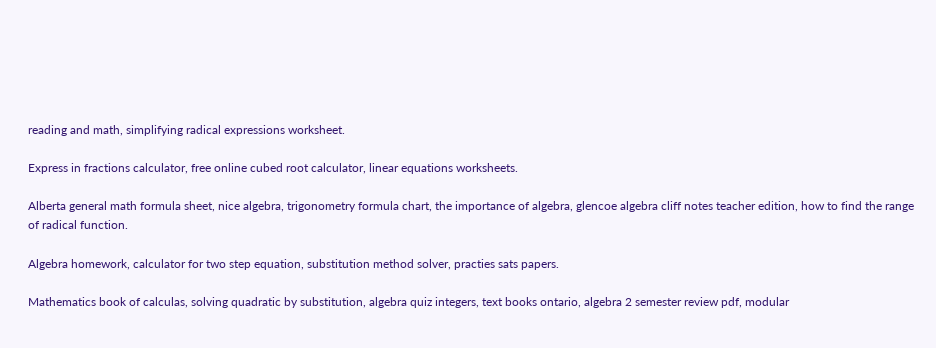reading and math, simplifying radical expressions worksheet.

Express in fractions calculator, free online cubed root calculator, linear equations worksheets.

Alberta general math formula sheet, nice algebra, trigonometry formula chart, the importance of algebra, glencoe algebra cliff notes teacher edition, how to find the range of radical function.

Algebra homework, calculator for two step equation, substitution method solver, practies sats papers.

Mathematics book of calculas, solving quadratic by substitution, algebra quiz integers, text books ontario, algebra 2 semester review pdf, modular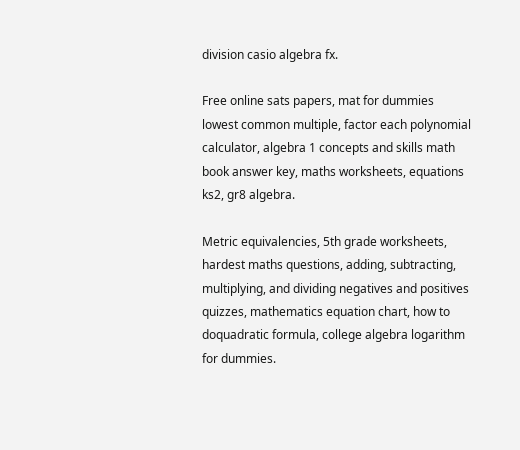division casio algebra fx.

Free online sats papers, mat for dummies lowest common multiple, factor each polynomial calculator, algebra 1 concepts and skills math book answer key, maths worksheets, equations ks2, gr8 algebra.

Metric equivalencies, 5th grade worksheets, hardest maths questions, adding, subtracting, multiplying, and dividing negatives and positives quizzes, mathematics equation chart, how to doquadratic formula, college algebra logarithm for dummies.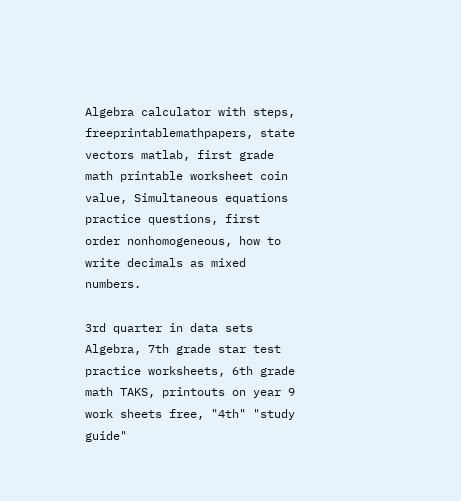Algebra calculator with steps, freeprintablemathpapers, state vectors matlab, first grade math printable worksheet coin value, Simultaneous equations practice questions, first order nonhomogeneous, how to write decimals as mixed numbers.

3rd quarter in data sets Algebra, 7th grade star test practice worksheets, 6th grade math TAKS, printouts on year 9 work sheets free, "4th" "study guide"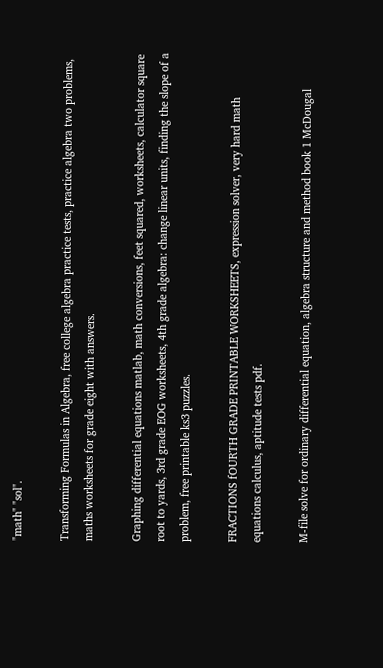"math" "sol".

Transforming Formulas in Algebra, free college algebra practice tests, practice algebra two problems, maths worksheets for grade eight with answers.

Graphing differential equations matlab, math conversions, feet squared, worksheets, calculator square root to yards, 3rd grade EOG worksheets, 4th grade algebra: change linear units, finding the slope of a problem, free printable ks3 puzzles.

FRACTIONS fOURTH GRADE PRINTABLE WORKSHEETS, expression solver, very hard math equations calculus, aptitude tests pdf.

M-file solve for ordinary differential equation, algebra structure and method book 1 McDougal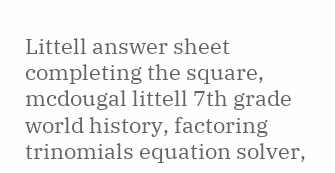Littell answer sheet completing the square, mcdougal littell 7th grade world history, factoring trinomials equation solver,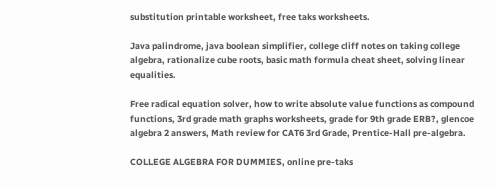substitution printable worksheet, free taks worksheets.

Java palindrome, java boolean simplifier, college cliff notes on taking college algebra, rationalize cube roots, basic math formula cheat sheet, solving linear equalities.

Free radical equation solver, how to write absolute value functions as compound functions, 3rd grade math graphs worksheets, grade for 9th grade ERB?, glencoe algebra 2 answers, Math review for CAT6 3rd Grade, Prentice-Hall pre-algebra.

COLLEGE ALGEBRA FOR DUMMIES, online pre-taks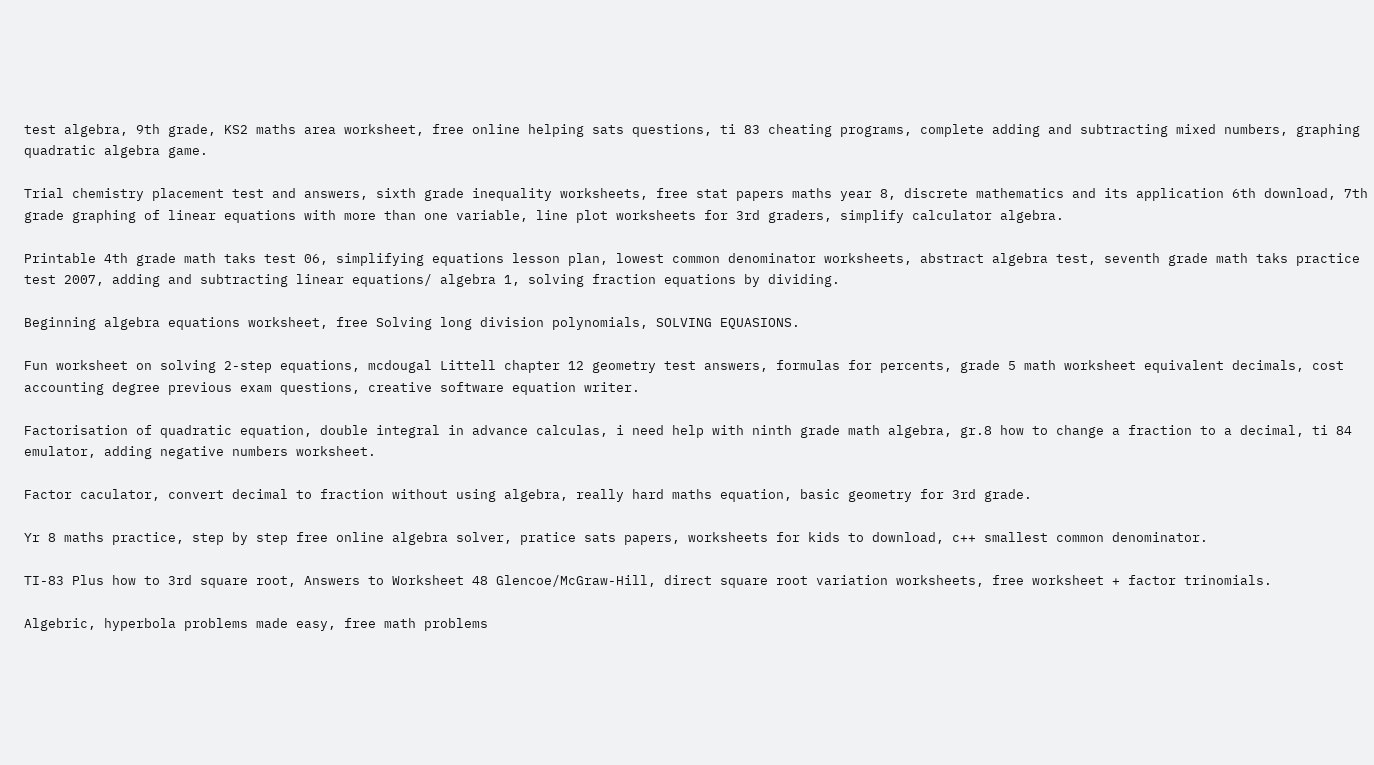test algebra, 9th grade, KS2 maths area worksheet, free online helping sats questions, ti 83 cheating programs, complete adding and subtracting mixed numbers, graphing quadratic algebra game.

Trial chemistry placement test and answers, sixth grade inequality worksheets, free stat papers maths year 8, discrete mathematics and its application 6th download, 7th grade graphing of linear equations with more than one variable, line plot worksheets for 3rd graders, simplify calculator algebra.

Printable 4th grade math taks test 06, simplifying equations lesson plan, lowest common denominator worksheets, abstract algebra test, seventh grade math taks practice test 2007, adding and subtracting linear equations/ algebra 1, solving fraction equations by dividing.

Beginning algebra equations worksheet, free Solving long division polynomials, SOLVING EQUASIONS.

Fun worksheet on solving 2-step equations, mcdougal Littell chapter 12 geometry test answers, formulas for percents, grade 5 math worksheet equivalent decimals, cost accounting degree previous exam questions, creative software equation writer.

Factorisation of quadratic equation, double integral in advance calculas, i need help with ninth grade math algebra, gr.8 how to change a fraction to a decimal, ti 84 emulator, adding negative numbers worksheet.

Factor caculator, convert decimal to fraction without using algebra, really hard maths equation, basic geometry for 3rd grade.

Yr 8 maths practice, step by step free online algebra solver, pratice sats papers, worksheets for kids to download, c++ smallest common denominator.

TI-83 Plus how to 3rd square root, Answers to Worksheet 48 Glencoe/McGraw-Hill, direct square root variation worksheets, free worksheet + factor trinomials.

Algebric, hyperbola problems made easy, free math problems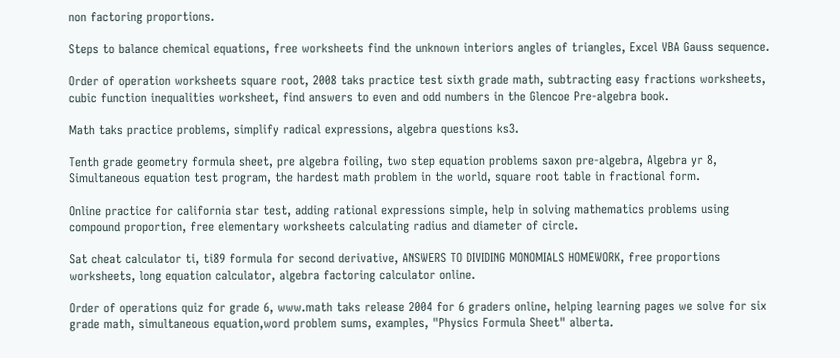non factoring proportions.

Steps to balance chemical equations, free worksheets find the unknown interiors angles of triangles, Excel VBA Gauss sequence.

Order of operation worksheets square root, 2008 taks practice test sixth grade math, subtracting easy fractions worksheets, cubic function inequalities worksheet, find answers to even and odd numbers in the Glencoe Pre-algebra book.

Math taks practice problems, simplify radical expressions, algebra questions ks3.

Tenth grade geometry formula sheet, pre algebra foiling, two step equation problems saxon pre-algebra, Algebra yr 8, Simultaneous equation test program, the hardest math problem in the world, square root table in fractional form.

Online practice for california star test, adding rational expressions simple, help in solving mathematics problems using compound proportion, free elementary worksheets calculating radius and diameter of circle.

Sat cheat calculator ti, ti89 formula for second derivative, ANSWERS TO DIVIDING MONOMIALS HOMEWORK, free proportions worksheets, long equation calculator, algebra factoring calculator online.

Order of operations quiz for grade 6, www.math taks release 2004 for 6 graders online, helping learning pages we solve for six grade math, simultaneous equation,word problem sums, examples, "Physics Formula Sheet" alberta.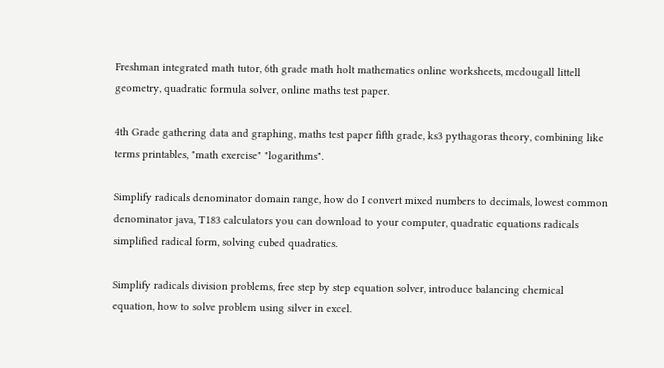Freshman integrated math tutor, 6th grade math holt mathematics online worksheets, mcdougall littell geometry, quadratic formula solver, online maths test paper.

4th Grade gathering data and graphing, maths test paper fifth grade, ks3 pythagoras theory, combining like terms printables, "math exercise" "logarithms".

Simplify radicals denominator domain range, how do I convert mixed numbers to decimals, lowest common denominator java, T183 calculators you can download to your computer, quadratic equations radicals simplified radical form, solving cubed quadratics.

Simplify radicals division problems, free step by step equation solver, introduce balancing chemical equation, how to solve problem using silver in excel.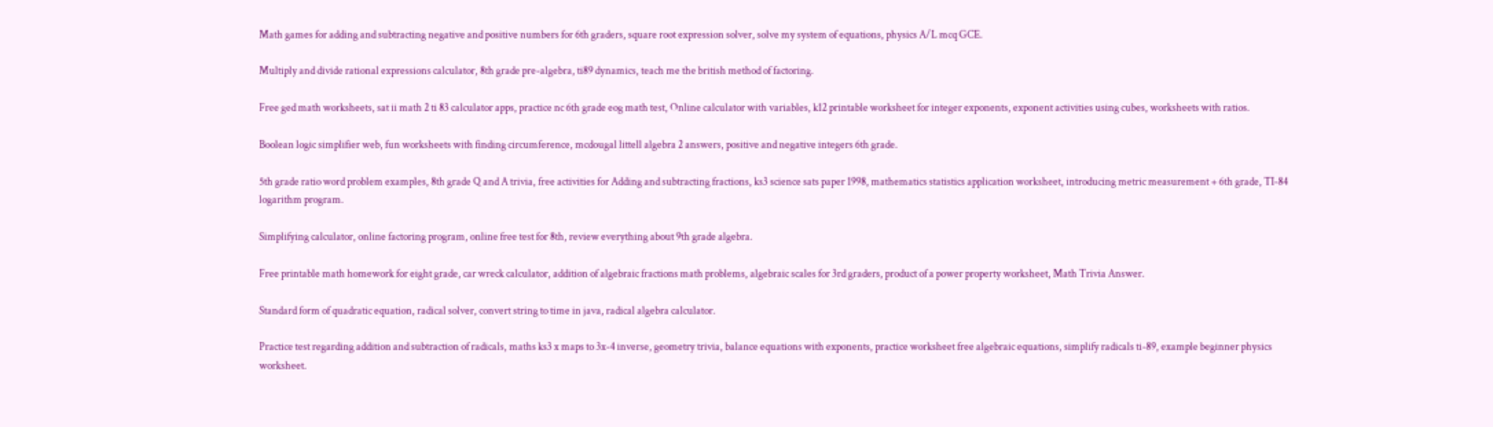Math games for adding and subtracting negative and positive numbers for 6th graders, square root expression solver, solve my system of equations, physics A/L mcq GCE.

Multiply and divide rational expressions calculator, 8th grade pre-algebra, ti89 dynamics, teach me the british method of factoring.

Free ged math worksheets, sat ii math 2 ti 83 calculator apps, practice nc 6th grade eog math test, Online calculator with variables, k12 printable worksheet for integer exponents, exponent activities using cubes, worksheets with ratios.

Boolean logic simplifier web, fun worksheets with finding circumference, mcdougal littell algebra 2 answers, positive and negative integers 6th grade.

5th grade ratio word problem examples, 8th grade Q and A trivia, free activities for Adding and subtracting fractions, ks3 science sats paper 1998, mathematics statistics application worksheet, introducing metric measurement + 6th grade, TI-84 logarithm program.

Simplifying calculator, online factoring program, online free test for 8th, review everything about 9th grade algebra.

Free printable math homework for eight grade, car wreck calculator, addition of algebraic fractions math problems, algebraic scales for 3rd graders, product of a power property worksheet, Math Trivia Answer.

Standard form of quadratic equation, radical solver, convert string to time in java, radical algebra calculator.

Practice test regarding addition and subtraction of radicals, maths ks3 x maps to 3x-4 inverse, geometry trivia, balance equations with exponents, practice worksheet free algebraic equations, simplify radicals ti-89, example beginner physics worksheet.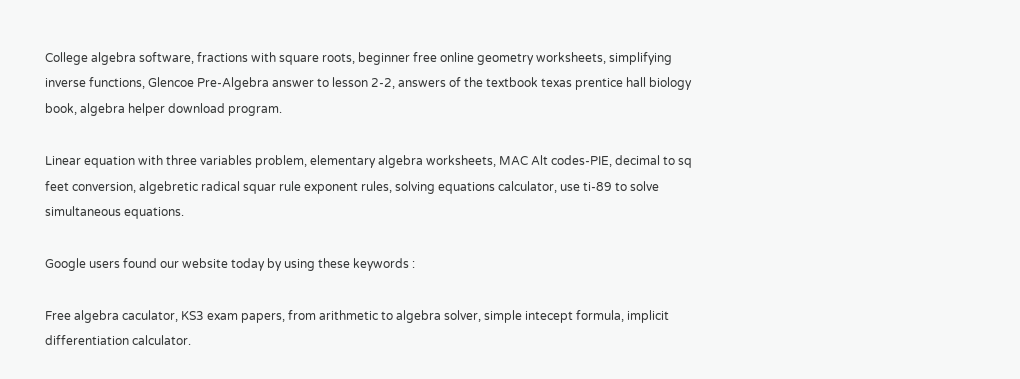College algebra software, fractions with square roots, beginner free online geometry worksheets, simplifying inverse functions, Glencoe Pre-Algebra answer to lesson 2-2, answers of the textbook texas prentice hall biology book, algebra helper download program.

Linear equation with three variables problem, elementary algebra worksheets, MAC Alt codes-PIE, decimal to sq feet conversion, algebretic radical squar rule exponent rules, solving equations calculator, use ti-89 to solve simultaneous equations.

Google users found our website today by using these keywords :

Free algebra caculator, KS3 exam papers, from arithmetic to algebra solver, simple intecept formula, implicit differentiation calculator.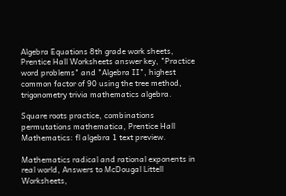Algebra Equations 8th grade work sheets, Prentice Hall Worksheets answer key, "Practice word problems" and "Algebra II", highest common factor of 90 using the tree method, trigonometry trivia mathematics algebra.

Square roots practice, combinations permutations mathematica, Prentice Hall Mathematics: fl algebra 1 text preview.

Mathematics radical and rational exponents in real world, Answers to McDougal Littell Worksheets,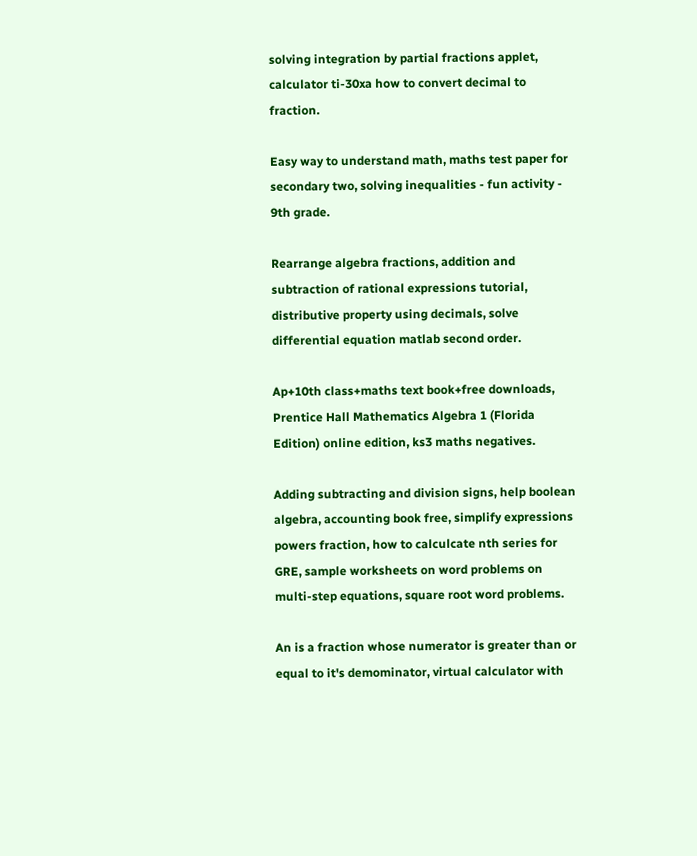solving integration by partial fractions applet, calculator ti-30xa how to convert decimal to fraction.

Easy way to understand math, maths test paper for secondary two, solving inequalities - fun activity - 9th grade.

Rearrange algebra fractions, addition and subtraction of rational expressions tutorial, distributive property using decimals, solve differential equation matlab second order.

Ap+10th class+maths text book+free downloads, Prentice Hall Mathematics Algebra 1 (Florida Edition) online edition, ks3 maths negatives.

Adding subtracting and division signs, help boolean algebra, accounting book free, simplify expressions powers fraction, how to calculcate nth series for GRE, sample worksheets on word problems on multi-step equations, square root word problems.

An is a fraction whose numerator is greater than or equal to it's demominator, virtual calculator with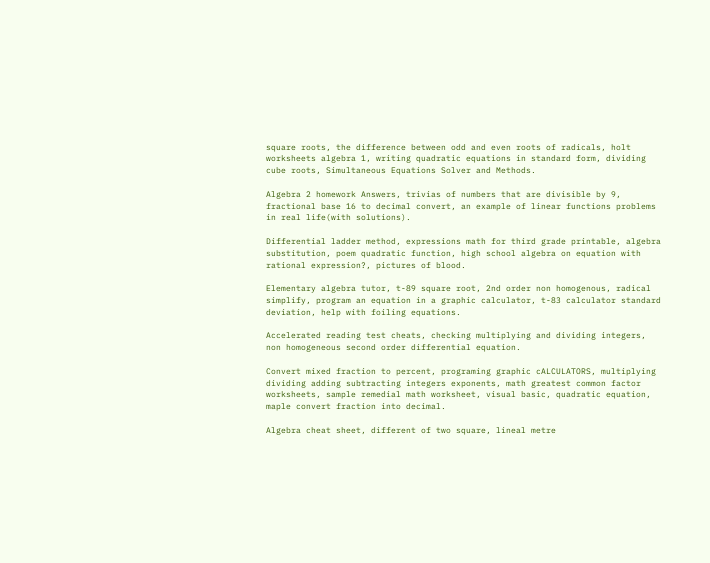square roots, the difference between odd and even roots of radicals, holt worksheets algebra 1, writing quadratic equations in standard form, dividing cube roots, Simultaneous Equations Solver and Methods.

Algebra 2 homework Answers, trivias of numbers that are divisible by 9, fractional base 16 to decimal convert, an example of linear functions problems in real life(with solutions).

Differential ladder method, expressions math for third grade printable, algebra substitution, poem quadratic function, high school algebra on equation with rational expression?, pictures of blood.

Elementary algebra tutor, t-89 square root, 2nd order non homogenous, radical simplify, program an equation in a graphic calculator, t-83 calculator standard deviation, help with foiling equations.

Accelerated reading test cheats, checking multiplying and dividing integers, non homogeneous second order differential equation.

Convert mixed fraction to percent, programing graphic cALCULATORS, multiplying dividing adding subtracting integers exponents, math greatest common factor worksheets, sample remedial math worksheet, visual basic, quadratic equation, maple convert fraction into decimal.

Algebra cheat sheet, different of two square, lineal metre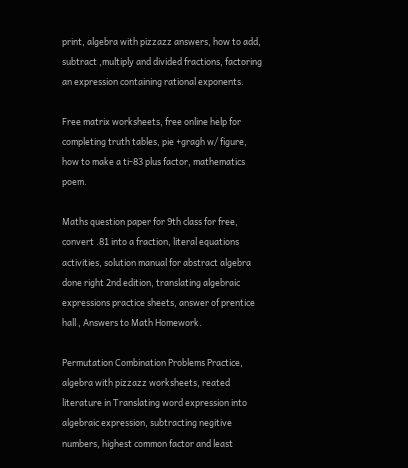print, algebra with pizzazz answers, how to add, subtract ,multiply and divided fractions, factoring an expression containing rational exponents.

Free matrix worksheets, free online help for completing truth tables, pie +gragh w/ figure, how to make a ti-83 plus factor, mathematics poem.

Maths question paper for 9th class for free, convert .81 into a fraction, literal equations activities, solution manual for abstract algebra done right 2nd edition, translating algebraic expressions practice sheets, answer of prentice hall , Answers to Math Homework.

Permutation Combination Problems Practice, algebra with pizzazz worksheets, reated literature in Translating word expression into algebraic expression, subtracting negitive numbers, highest common factor and least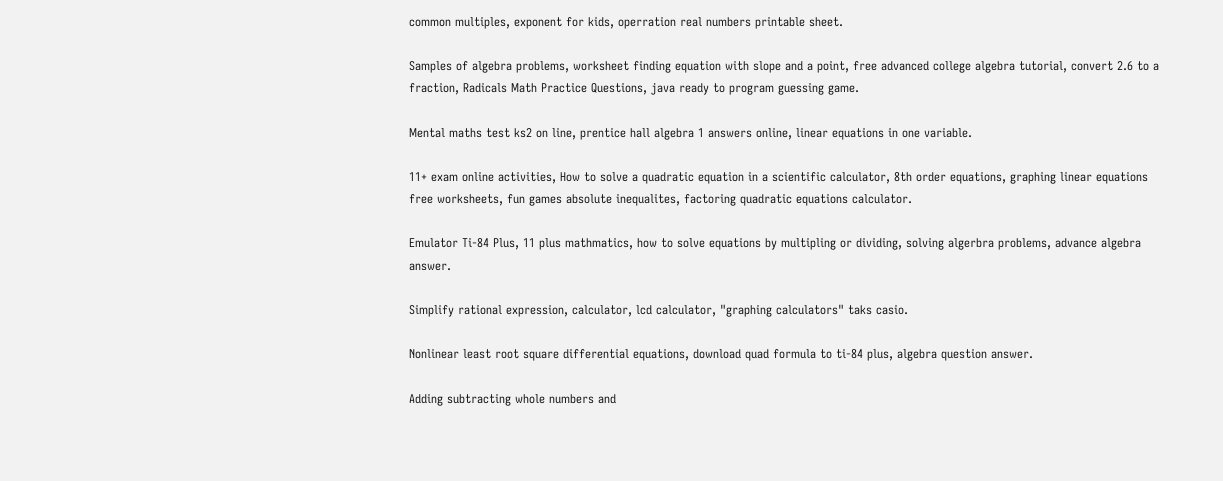common multiples, exponent for kids, operration real numbers printable sheet.

Samples of algebra problems, worksheet finding equation with slope and a point, free advanced college algebra tutorial, convert 2.6 to a fraction, Radicals Math Practice Questions, java ready to program guessing game.

Mental maths test ks2 on line, prentice hall algebra 1 answers online, linear equations in one variable.

11+ exam online activities, How to solve a quadratic equation in a scientific calculator, 8th order equations, graphing linear equations free worksheets, fun games absolute inequalites, factoring quadratic equations calculator.

Emulator Ti-84 Plus, 11 plus mathmatics, how to solve equations by multipling or dividing, solving algerbra problems, advance algebra answer.

Simplify rational expression, calculator, lcd calculator, "graphing calculators" taks casio.

Nonlinear least root square differential equations, download quad formula to ti-84 plus, algebra question answer.

Adding subtracting whole numbers and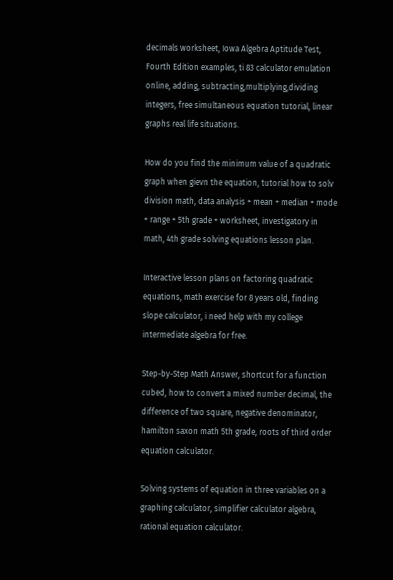decimals worksheet, Iowa Algebra Aptitude Test, Fourth Edition examples, ti 83 calculator emulation online, adding, subtracting,multiplying,dividing integers, free simultaneous equation tutorial, linear graphs real life situations.

How do you find the minimum value of a quadratic graph when gievn the equation, tutorial how to solv division math, data analysis + mean + median + mode + range + 5th grade + worksheet, investigatory in math, 4th grade solving equations lesson plan.

Interactive lesson plans on factoring quadratic equations, math exercise for 8 years old, finding slope calculator, i need help with my college intermediate algebra for free.

Step-by-Step Math Answer, shortcut for a function cubed, how to convert a mixed number decimal, the difference of two square, negative denominator, hamilton saxon math 5th grade, roots of third order equation calculator.

Solving systems of equation in three variables on a graphing calculator, simplifier calculator algebra, rational equation calculator.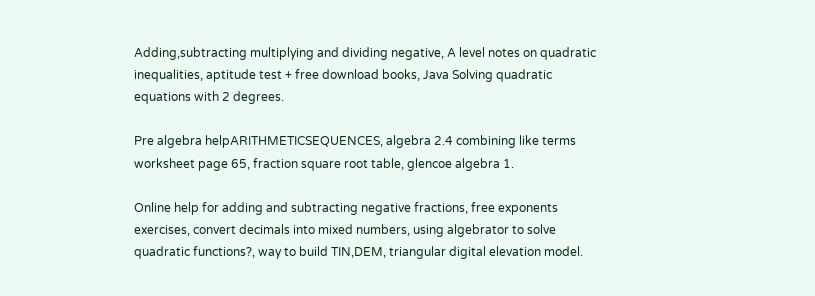Adding,subtracting multiplying and dividing negative, A level notes on quadratic inequalities, aptitude test + free download books, Java Solving quadratic equations with 2 degrees.

Pre algebra helpARITHMETICSEQUENCES, algebra 2.4 combining like terms worksheet page 65, fraction square root table, glencoe algebra 1.

Online help for adding and subtracting negative fractions, free exponents exercises, convert decimals into mixed numbers, using algebrator to solve quadratic functions?, way to build TIN,DEM, triangular digital elevation model.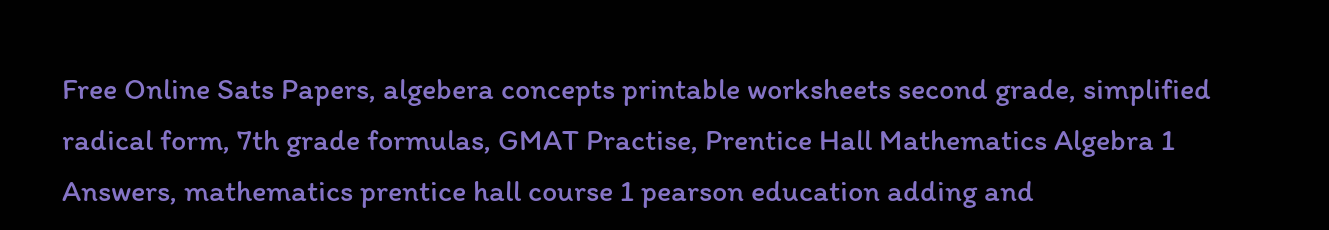Free Online Sats Papers, algebera concepts printable worksheets second grade, simplified radical form, 7th grade formulas, GMAT Practise, Prentice Hall Mathematics Algebra 1 Answers, mathematics prentice hall course 1 pearson education adding and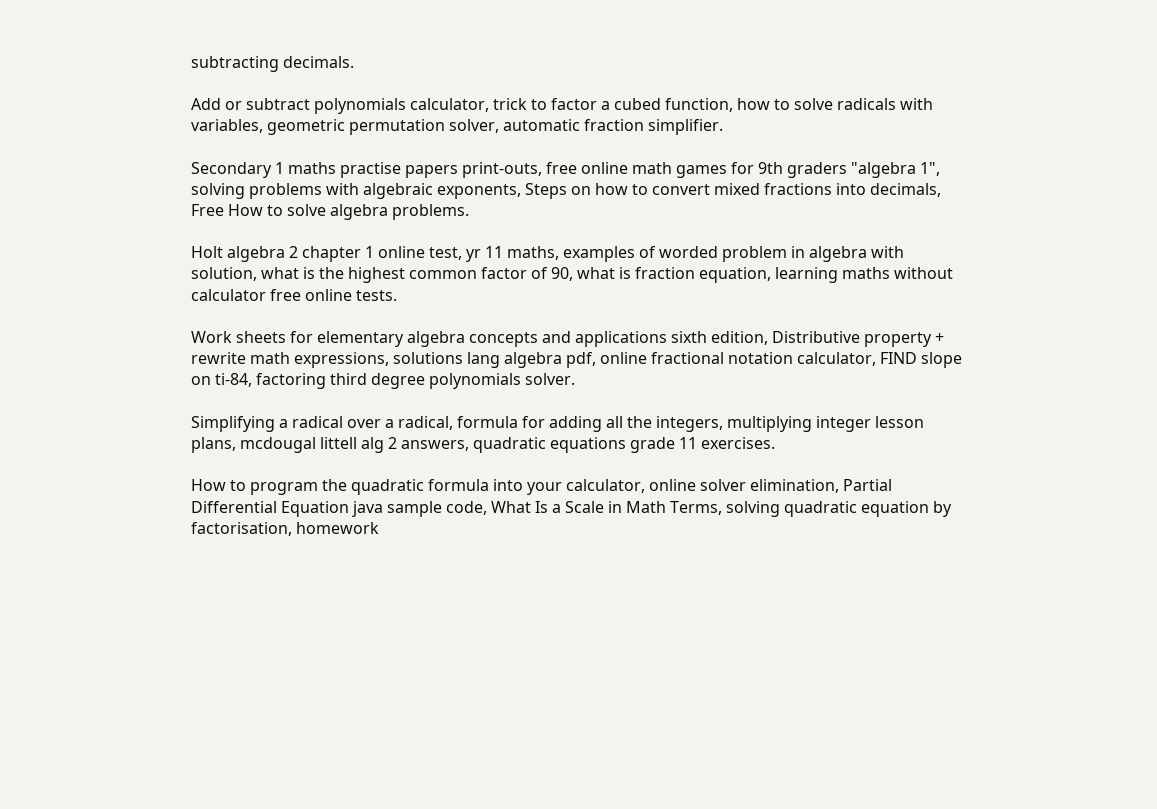subtracting decimals.

Add or subtract polynomials calculator, trick to factor a cubed function, how to solve radicals with variables, geometric permutation solver, automatic fraction simplifier.

Secondary 1 maths practise papers print-outs, free online math games for 9th graders "algebra 1", solving problems with algebraic exponents, Steps on how to convert mixed fractions into decimals, Free How to solve algebra problems.

Holt algebra 2 chapter 1 online test, yr 11 maths, examples of worded problem in algebra with solution, what is the highest common factor of 90, what is fraction equation, learning maths without calculator free online tests.

Work sheets for elementary algebra concepts and applications sixth edition, Distributive property + rewrite math expressions, solutions lang algebra pdf, online fractional notation calculator, FIND slope on ti-84, factoring third degree polynomials solver.

Simplifying a radical over a radical, formula for adding all the integers, multiplying integer lesson plans, mcdougal littell alg 2 answers, quadratic equations grade 11 exercises.

How to program the quadratic formula into your calculator, online solver elimination, Partial Differential Equation java sample code, What Is a Scale in Math Terms, solving quadratic equation by factorisation, homework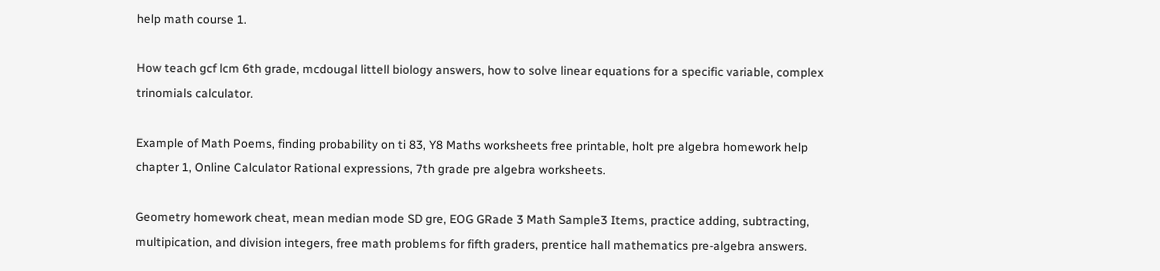help math course 1.

How teach gcf lcm 6th grade, mcdougal littell biology answers, how to solve linear equations for a specific variable, complex trinomials calculator.

Example of Math Poems, finding probability on ti 83, Y8 Maths worksheets free printable, holt pre algebra homework help chapter 1, Online Calculator Rational expressions, 7th grade pre algebra worksheets.

Geometry homework cheat, mean median mode SD gre, EOG GRade 3 Math Sample3 Items, practice adding, subtracting, multipication, and division integers, free math problems for fifth graders, prentice hall mathematics pre-algebra answers.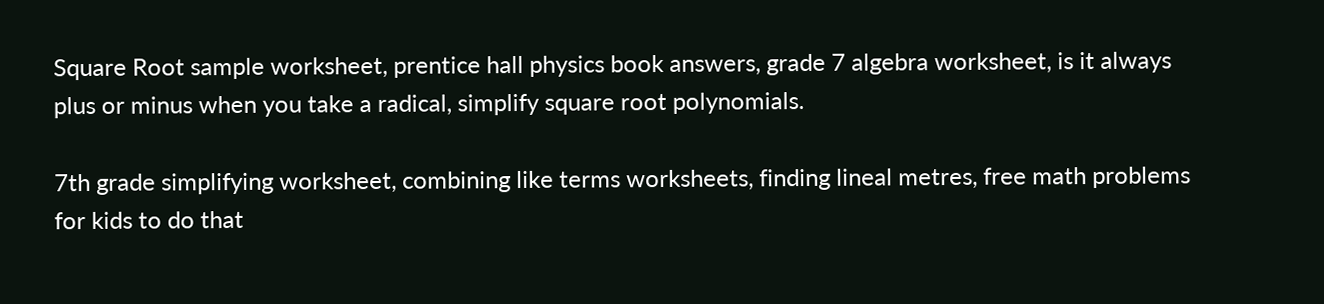Square Root sample worksheet, prentice hall physics book answers, grade 7 algebra worksheet, is it always plus or minus when you take a radical, simplify square root polynomials.

7th grade simplifying worksheet, combining like terms worksheets, finding lineal metres, free math problems for kids to do that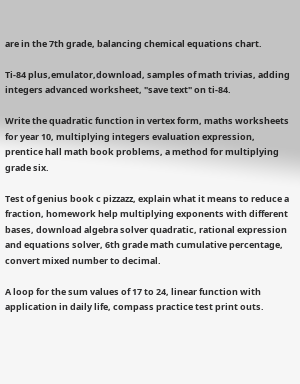are in the 7th grade, balancing chemical equations chart.

Ti-84 plus,emulator,download, samples of math trivias, adding integers advanced worksheet, "save text" on ti-84.

Write the quadratic function in vertex form, maths worksheets for year 10, multiplying integers evaluation expression, prentice hall math book problems, a method for multiplying grade six.

Test of genius book c pizzazz, explain what it means to reduce a fraction, homework help multiplying exponents with different bases, download algebra solver quadratic, rational expression and equations solver, 6th grade math cumulative percentage, convert mixed number to decimal.

A loop for the sum values of 17 to 24, linear function with application in daily life, compass practice test print outs.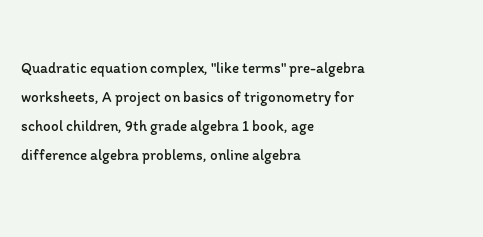Quadratic equation complex, "like terms" pre-algebra worksheets, A project on basics of trigonometry for school children, 9th grade algebra 1 book, age difference algebra problems, online algebra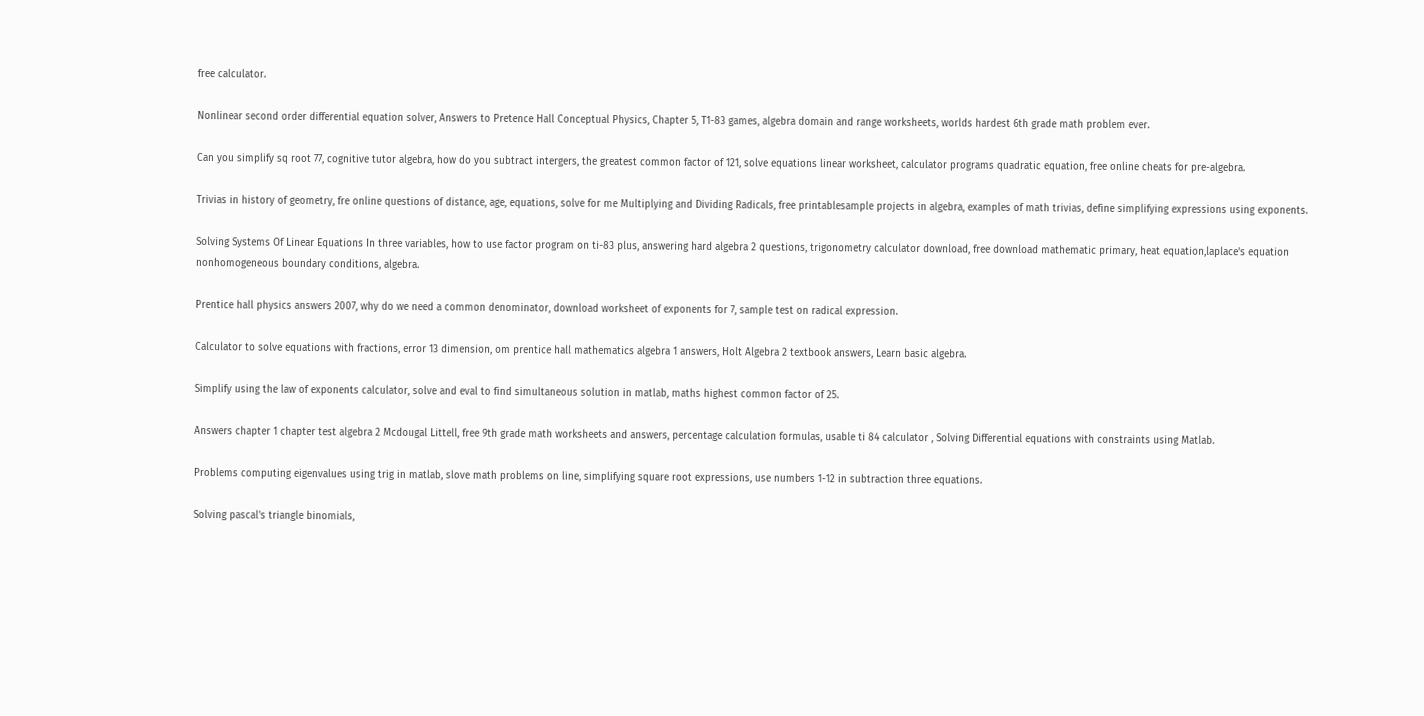free calculator.

Nonlinear second order differential equation solver, Answers to Pretence Hall Conceptual Physics, Chapter 5, T1-83 games, algebra domain and range worksheets, worlds hardest 6th grade math problem ever.

Can you simplify sq root 77, cognitive tutor algebra, how do you subtract intergers, the greatest common factor of 121, solve equations linear worksheet, calculator programs quadratic equation, free online cheats for pre-algebra.

Trivias in history of geometry, fre online questions of distance, age, equations, solve for me Multiplying and Dividing Radicals, free printablesample projects in algebra, examples of math trivias, define simplifying expressions using exponents.

Solving Systems Of Linear Equations In three variables, how to use factor program on ti-83 plus, answering hard algebra 2 questions, trigonometry calculator download, free download mathematic primary, heat equation,laplace's equation nonhomogeneous boundary conditions, algebra.

Prentice hall physics answers 2007, why do we need a common denominator, download worksheet of exponents for 7, sample test on radical expression.

Calculator to solve equations with fractions, error 13 dimension, om prentice hall mathematics algebra 1 answers, Holt Algebra 2 textbook answers, Learn basic algebra.

Simplify using the law of exponents calculator, solve and eval to find simultaneous solution in matlab, maths highest common factor of 25.

Answers chapter 1 chapter test algebra 2 Mcdougal Littell, free 9th grade math worksheets and answers, percentage calculation formulas, usable ti 84 calculator , Solving Differential equations with constraints using Matlab.

Problems computing eigenvalues using trig in matlab, slove math problems on line, simplifying square root expressions, use numbers 1-12 in subtraction three equations.

Solving pascal's triangle binomials,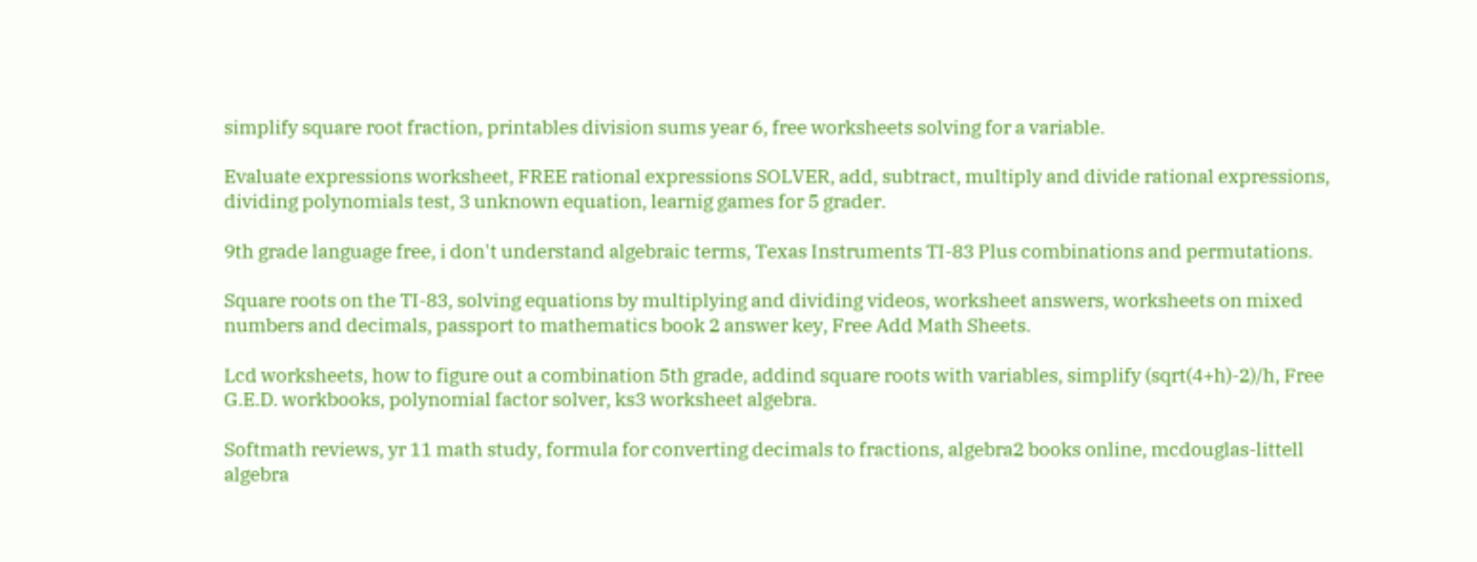simplify square root fraction, printables division sums year 6, free worksheets solving for a variable.

Evaluate expressions worksheet, FREE rational expressions SOLVER, add, subtract, multiply and divide rational expressions, dividing polynomials test, 3 unknown equation, learnig games for 5 grader.

9th grade language free, i don't understand algebraic terms, Texas Instruments TI-83 Plus combinations and permutations.

Square roots on the TI-83, solving equations by multiplying and dividing videos, worksheet answers, worksheets on mixed numbers and decimals, passport to mathematics book 2 answer key, Free Add Math Sheets.

Lcd worksheets, how to figure out a combination 5th grade, addind square roots with variables, simplify (sqrt(4+h)-2)/h, Free G.E.D. workbooks, polynomial factor solver, ks3 worksheet algebra.

Softmath reviews, yr 11 math study, formula for converting decimals to fractions, algebra2 books online, mcdouglas-littell algebra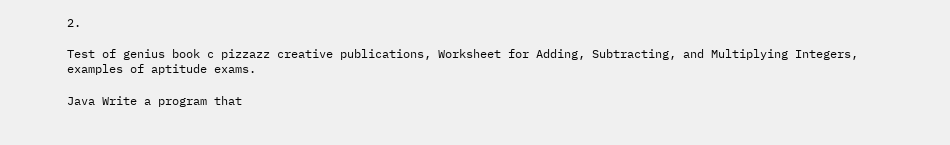2.

Test of genius book c pizzazz creative publications, Worksheet for Adding, Subtracting, and Multiplying Integers, examples of aptitude exams.

Java Write a program that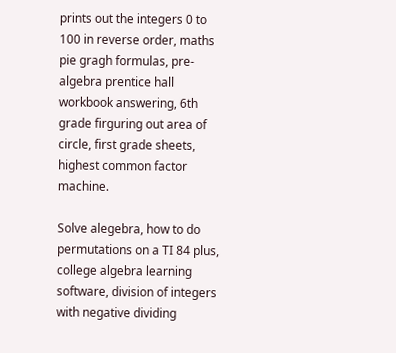prints out the integers 0 to 100 in reverse order, maths pie gragh formulas, pre-algebra prentice hall workbook answering, 6th grade firguring out area of circle, first grade sheets, highest common factor machine.

Solve alegebra, how to do permutations on a TI 84 plus, college algebra learning software, division of integers with negative dividing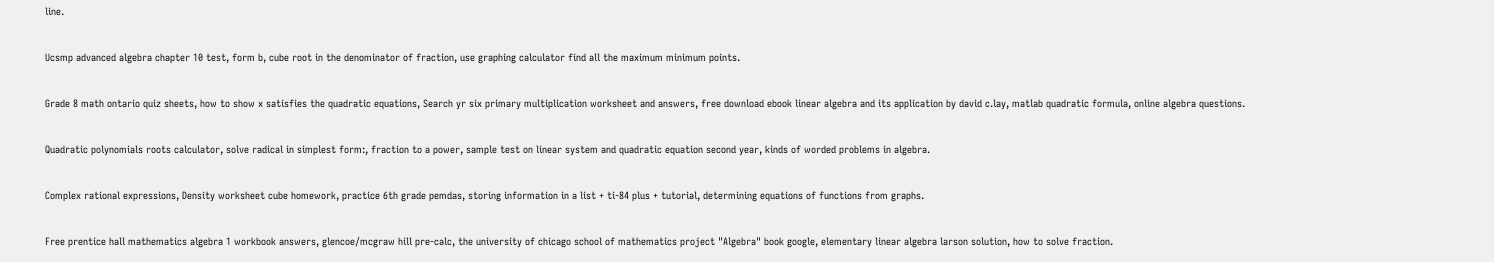line.

Ucsmp advanced algebra chapter 10 test, form b, cube root in the denominator of fraction, use graphing calculator find all the maximum minimum points.

Grade 8 math ontario quiz sheets, how to show x satisfies the quadratic equations, Search yr six primary multiplication worksheet and answers, free download ebook linear algebra and its application by david c.lay, matlab quadratic formula, online algebra questions.

Quadratic polynomials roots calculator, solve radical in simplest form:, fraction to a power, sample test on linear system and quadratic equation second year, kinds of worded problems in algebra.

Complex rational expressions, Density worksheet cube homework, practice 6th grade pemdas, storing information in a list + ti-84 plus + tutorial, determining equations of functions from graphs.

Free prentice hall mathematics algebra 1 workbook answers, glencoe/mcgraw hill pre-calc, the university of chicago school of mathematics project "Algebra" book google, elementary linear algebra larson solution, how to solve fraction.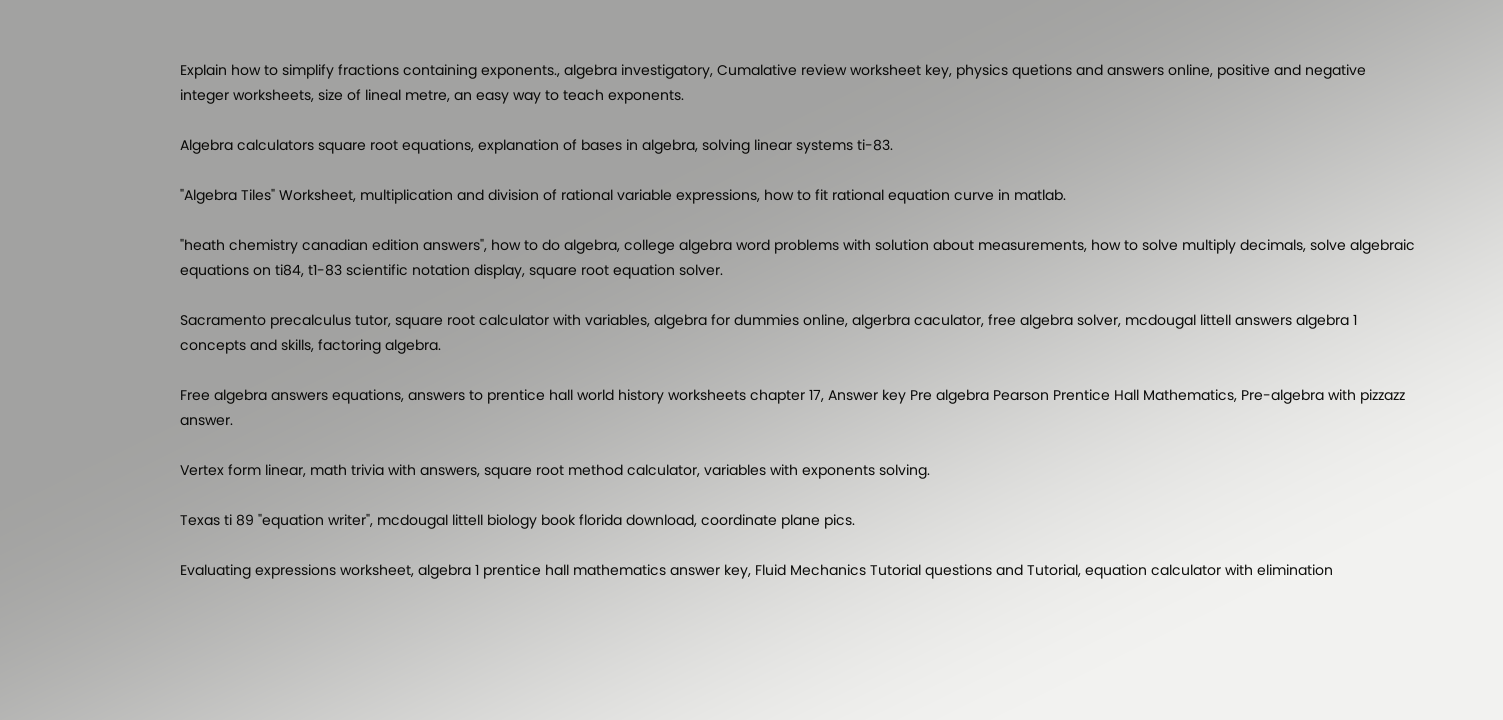Explain how to simplify fractions containing exponents., algebra investigatory, Cumalative review worksheet key, physics quetions and answers online, positive and negative integer worksheets, size of lineal metre, an easy way to teach exponents.

Algebra calculators square root equations, explanation of bases in algebra, solving linear systems ti-83.

"Algebra Tiles" Worksheet, multiplication and division of rational variable expressions, how to fit rational equation curve in matlab.

"heath chemistry canadian edition answers", how to do algebra, college algebra word problems with solution about measurements, how to solve multiply decimals, solve algebraic equations on ti84, t1-83 scientific notation display, square root equation solver.

Sacramento precalculus tutor, square root calculator with variables, algebra for dummies online, algerbra caculator, free algebra solver, mcdougal littell answers algebra 1 concepts and skills, factoring algebra.

Free algebra answers equations, answers to prentice hall world history worksheets chapter 17, Answer key Pre algebra Pearson Prentice Hall Mathematics, Pre-algebra with pizzazz answer.

Vertex form linear, math trivia with answers, square root method calculator, variables with exponents solving.

Texas ti 89 "equation writer", mcdougal littell biology book florida download, coordinate plane pics.

Evaluating expressions worksheet, algebra 1 prentice hall mathematics answer key, Fluid Mechanics Tutorial questions and Tutorial, equation calculator with elimination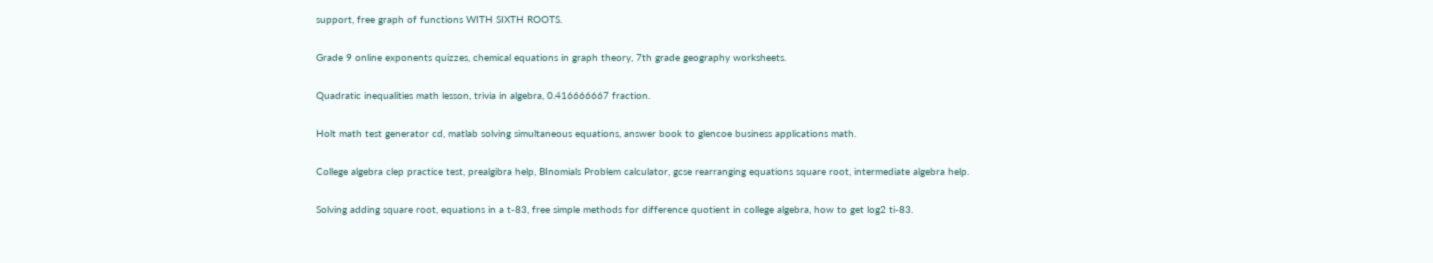support, free graph of functions WITH SIXTH ROOTS.

Grade 9 online exponents quizzes, chemical equations in graph theory, 7th grade geography worksheets.

Quadratic inequalities math lesson, trivia in algebra, 0.416666667 fraction.

Holt math test generator cd, matlab solving simultaneous equations, answer book to glencoe business applications math.

College algebra clep practice test, prealgibra help, BInomials Problem calculator, gcse rearranging equations square root, intermediate algebra help.

Solving adding square root, equations in a t-83, free simple methods for difference quotient in college algebra, how to get log2 ti-83.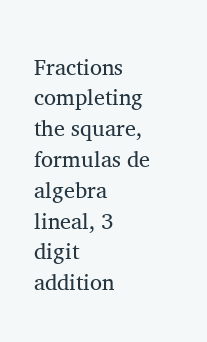Fractions completing the square, formulas de algebra lineal, 3 digit addition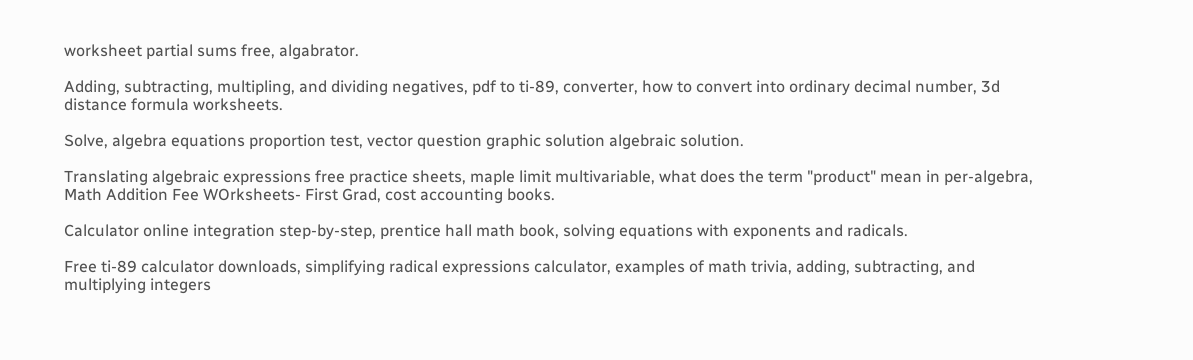worksheet partial sums free, algabrator.

Adding, subtracting, multipling, and dividing negatives, pdf to ti-89, converter, how to convert into ordinary decimal number, 3d distance formula worksheets.

Solve, algebra equations proportion test, vector question graphic solution algebraic solution.

Translating algebraic expressions free practice sheets, maple limit multivariable, what does the term "product" mean in per-algebra, Math Addition Fee WOrksheets- First Grad, cost accounting books.

Calculator online integration step-by-step, prentice hall math book, solving equations with exponents and radicals.

Free ti-89 calculator downloads, simplifying radical expressions calculator, examples of math trivia, adding, subtracting, and multiplying integers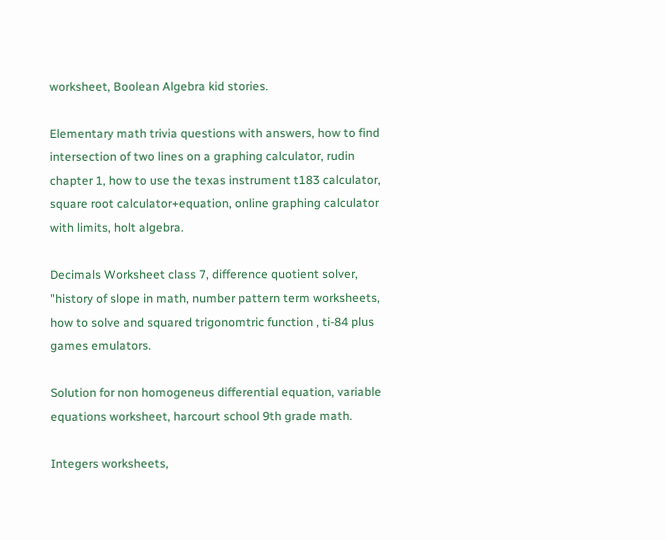worksheet, Boolean Algebra kid stories.

Elementary math trivia questions with answers, how to find intersection of two lines on a graphing calculator, rudin chapter 1, how to use the texas instrument t183 calculator, square root calculator+equation, online graphing calculator with limits, holt algebra.

Decimals Worksheet class 7, difference quotient solver, "history of slope in math, number pattern term worksheets, how to solve and squared trigonomtric function , ti-84 plus games emulators.

Solution for non homogeneus differential equation, variable equations worksheet, harcourt school 9th grade math.

Integers worksheets,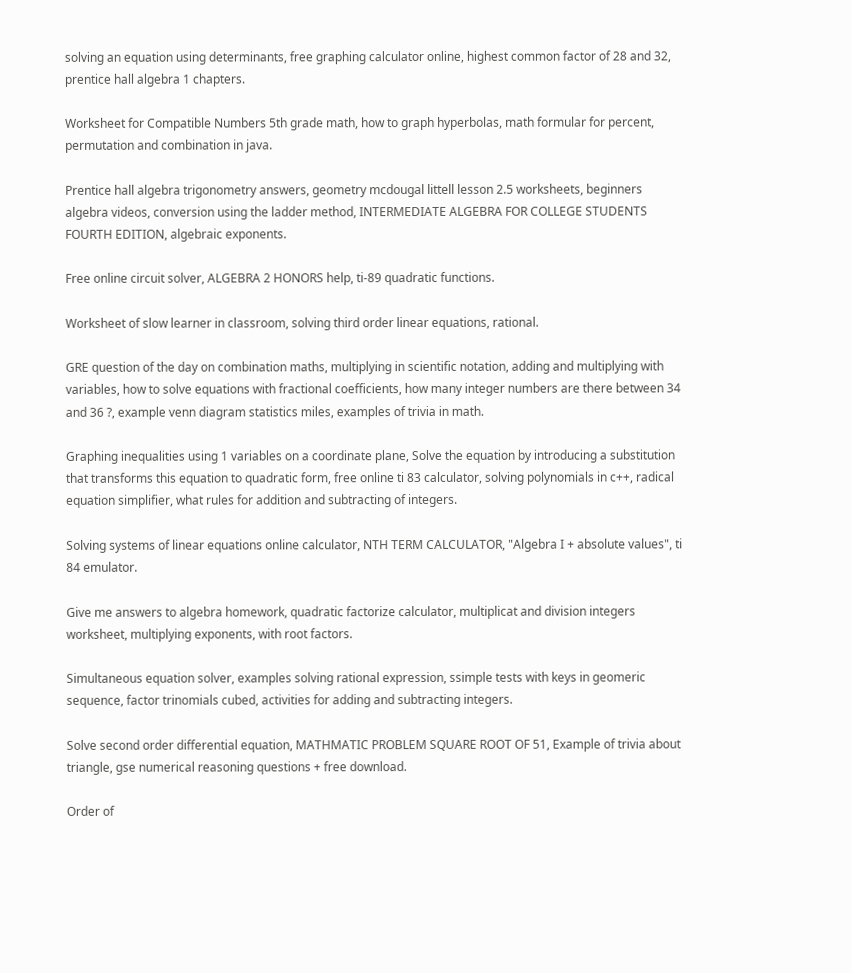solving an equation using determinants, free graphing calculator online, highest common factor of 28 and 32, prentice hall algebra 1 chapters.

Worksheet for Compatible Numbers 5th grade math, how to graph hyperbolas, math formular for percent, permutation and combination in java.

Prentice hall algebra trigonometry answers, geometry mcdougal littell lesson 2.5 worksheets, beginners algebra videos, conversion using the ladder method, INTERMEDIATE ALGEBRA FOR COLLEGE STUDENTS FOURTH EDITION, algebraic exponents.

Free online circuit solver, ALGEBRA 2 HONORS help, ti-89 quadratic functions.

Worksheet of slow learner in classroom, solving third order linear equations, rational.

GRE question of the day on combination maths, multiplying in scientific notation, adding and multiplying with variables, how to solve equations with fractional coefficients, how many integer numbers are there between 34 and 36 ?, example venn diagram statistics miles, examples of trivia in math.

Graphing inequalities using 1 variables on a coordinate plane, Solve the equation by introducing a substitution that transforms this equation to quadratic form, free online ti 83 calculator, solving polynomials in c++, radical equation simplifier, what rules for addition and subtracting of integers.

Solving systems of linear equations online calculator, NTH TERM CALCULATOR, "Algebra I + absolute values", ti 84 emulator.

Give me answers to algebra homework, quadratic factorize calculator, multiplicat and division integers worksheet, multiplying exponents, with root factors.

Simultaneous equation solver, examples solving rational expression, ssimple tests with keys in geomeric sequence, factor trinomials cubed, activities for adding and subtracting integers.

Solve second order differential equation, MATHMATIC PROBLEM SQUARE ROOT OF 51, Example of trivia about triangle, gse numerical reasoning questions + free download.

Order of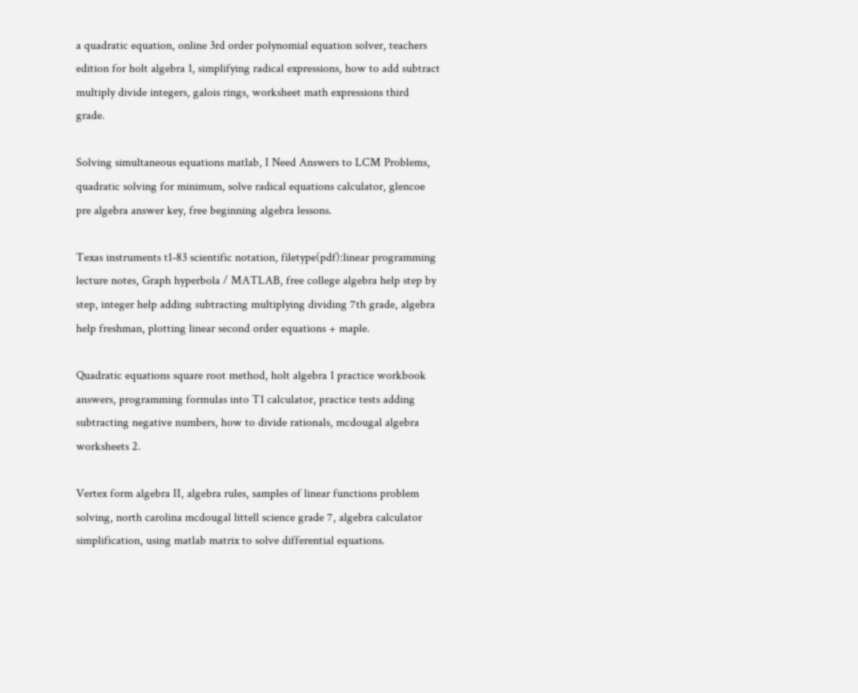a quadratic equation, online 3rd order polynomial equation solver, teachers edition for holt algebra 1, simplifying radical expressions, how to add subtract multiply divide integers, galois rings, worksheet math expressions third grade.

Solving simultaneous equations matlab, I Need Answers to LCM Problems, quadratic solving for minimum, solve radical equations calculator, glencoe pre algebra answer key, free beginning algebra lessons.

Texas instruments t1-83 scientific notation, filetype(pdf):linear programming lecture notes, Graph hyperbola / MATLAB, free college algebra help step by step, integer help adding subtracting multiplying dividing 7th grade, algebra help freshman, plotting linear second order equations + maple.

Quadratic equations square root method, holt algebra 1 practice workbook answers, programming formulas into T1 calculator, practice tests adding subtracting negative numbers, how to divide rationals, mcdougal algebra worksheets 2.

Vertex form algebra II, algebra rules, samples of linear functions problem solving, north carolina mcdougal littell science grade 7, algebra calculator simplification, using matlab matrix to solve differential equations.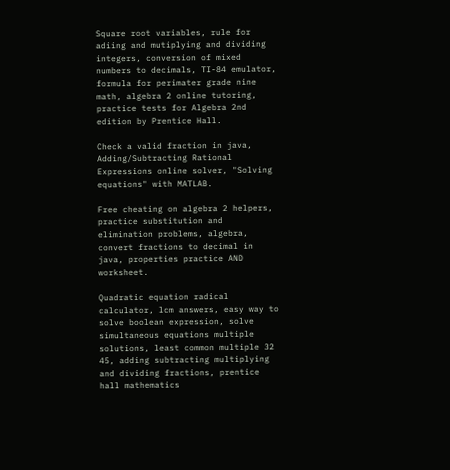Square root variables, rule for adiing and mutiplying and dividing integers, conversion of mixed numbers to decimals, TI-84 emulator, formula for perimater grade nine math, algebra 2 online tutoring, practice tests for Algebra 2nd edition by Prentice Hall.

Check a valid fraction in java, Adding/Subtracting Rational Expressions online solver, "Solving equations" with MATLAB.

Free cheating on algebra 2 helpers, practice substitution and elimination problems, algebra, convert fractions to decimal in java, properties practice AND worksheet.

Quadratic equation radical calculator, lcm answers, easy way to solve boolean expression, solve simultaneous equations multiple solutions, least common multiple 32 45, adding subtracting multiplying and dividing fractions, prentice hall mathematics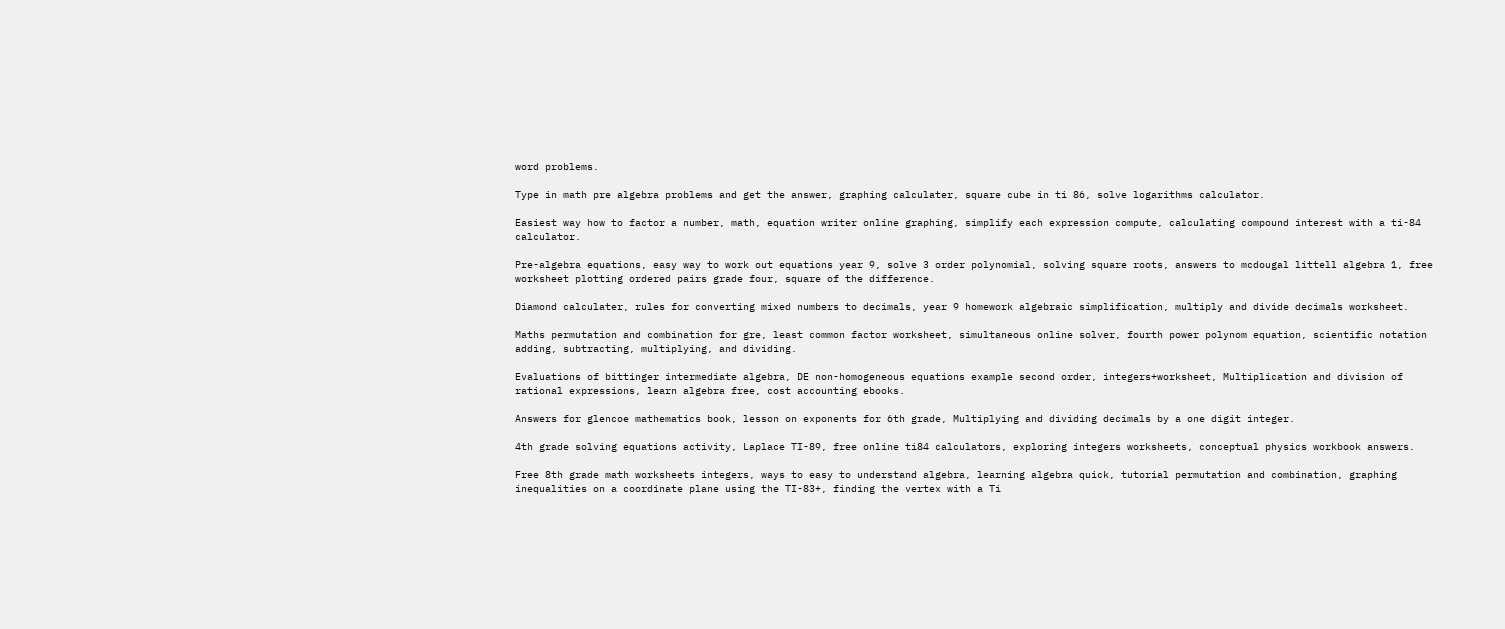word problems.

Type in math pre algebra problems and get the answer, graphing calculater, square cube in ti 86, solve logarithms calculator.

Easiest way how to factor a number, math, equation writer online graphing, simplify each expression compute, calculating compound interest with a ti-84 calculator.

Pre-algebra equations, easy way to work out equations year 9, solve 3 order polynomial, solving square roots, answers to mcdougal littell algebra 1, free worksheet plotting ordered pairs grade four, square of the difference.

Diamond calculater, rules for converting mixed numbers to decimals, year 9 homework algebraic simplification, multiply and divide decimals worksheet.

Maths permutation and combination for gre, least common factor worksheet, simultaneous online solver, fourth power polynom equation, scientific notation adding, subtracting, multiplying, and dividing.

Evaluations of bittinger intermediate algebra, DE non-homogeneous equations example second order, integers+worksheet, Multiplication and division of rational expressions, learn algebra free, cost accounting ebooks.

Answers for glencoe mathematics book, lesson on exponents for 6th grade, Multiplying and dividing decimals by a one digit integer.

4th grade solving equations activity, Laplace TI-89, free online ti84 calculators, exploring integers worksheets, conceptual physics workbook answers.

Free 8th grade math worksheets integers, ways to easy to understand algebra, learning algebra quick, tutorial permutation and combination, graphing inequalities on a coordinate plane using the TI-83+, finding the vertex with a Ti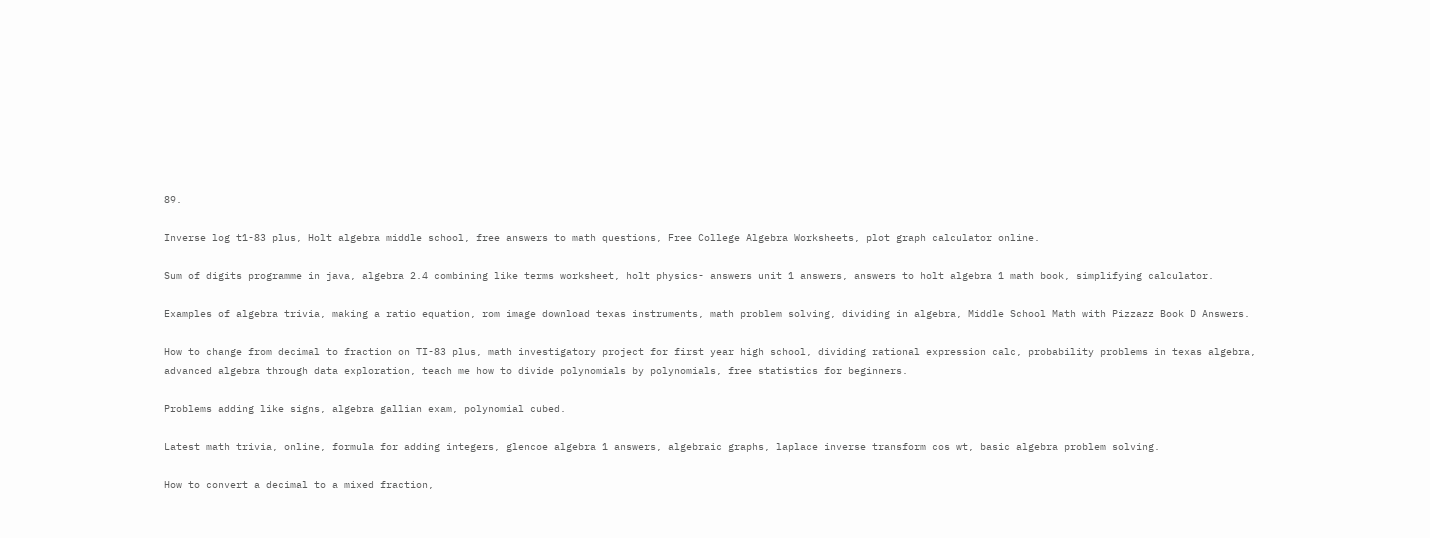89.

Inverse log t1-83 plus, Holt algebra middle school, free answers to math questions, Free College Algebra Worksheets, plot graph calculator online.

Sum of digits programme in java, algebra 2.4 combining like terms worksheet, holt physics- answers unit 1 answers, answers to holt algebra 1 math book, simplifying calculator.

Examples of algebra trivia, making a ratio equation, rom image download texas instruments, math problem solving, dividing in algebra, Middle School Math with Pizzazz Book D Answers.

How to change from decimal to fraction on TI-83 plus, math investigatory project for first year high school, dividing rational expression calc, probability problems in texas algebra, advanced algebra through data exploration, teach me how to divide polynomials by polynomials, free statistics for beginners.

Problems adding like signs, algebra gallian exam, polynomial cubed.

Latest math trivia, online, formula for adding integers, glencoe algebra 1 answers, algebraic graphs, laplace inverse transform cos wt, basic algebra problem solving.

How to convert a decimal to a mixed fraction,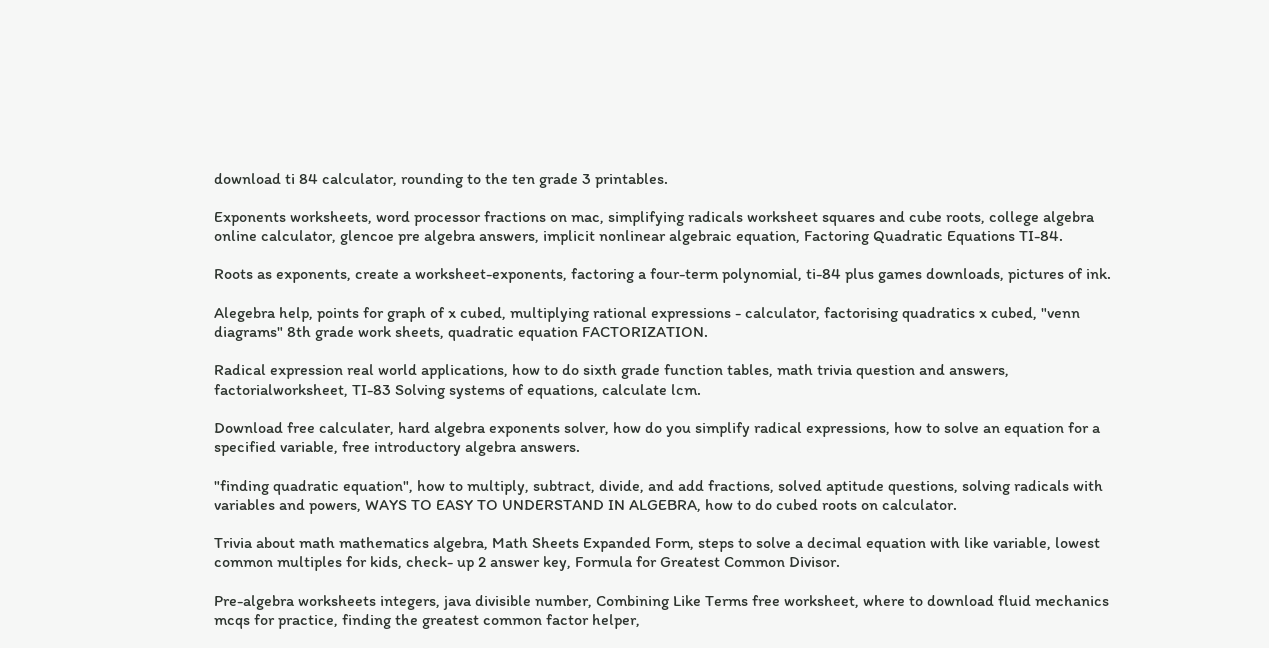download ti 84 calculator, rounding to the ten grade 3 printables.

Exponents worksheets, word processor fractions on mac, simplifying radicals worksheet squares and cube roots, college algebra online calculator, glencoe pre algebra answers, implicit nonlinear algebraic equation, Factoring Quadratic Equations TI-84.

Roots as exponents, create a worksheet-exponents, factoring a four-term polynomial, ti-84 plus games downloads, pictures of ink.

Alegebra help, points for graph of x cubed, multiplying rational expressions - calculator, factorising quadratics x cubed, "venn diagrams" 8th grade work sheets, quadratic equation FACTORIZATION.

Radical expression real world applications, how to do sixth grade function tables, math trivia question and answers, factorialworksheet, TI-83 Solving systems of equations, calculate lcm.

Download free calculater, hard algebra exponents solver, how do you simplify radical expressions, how to solve an equation for a specified variable, free introductory algebra answers.

"finding quadratic equation", how to multiply, subtract, divide, and add fractions, solved aptitude questions, solving radicals with variables and powers, WAYS TO EASY TO UNDERSTAND IN ALGEBRA, how to do cubed roots on calculator.

Trivia about math mathematics algebra, Math Sheets Expanded Form, steps to solve a decimal equation with like variable, lowest common multiples for kids, check- up 2 answer key, Formula for Greatest Common Divisor.

Pre-algebra worksheets integers, java divisible number, Combining Like Terms free worksheet, where to download fluid mechanics mcqs for practice, finding the greatest common factor helper,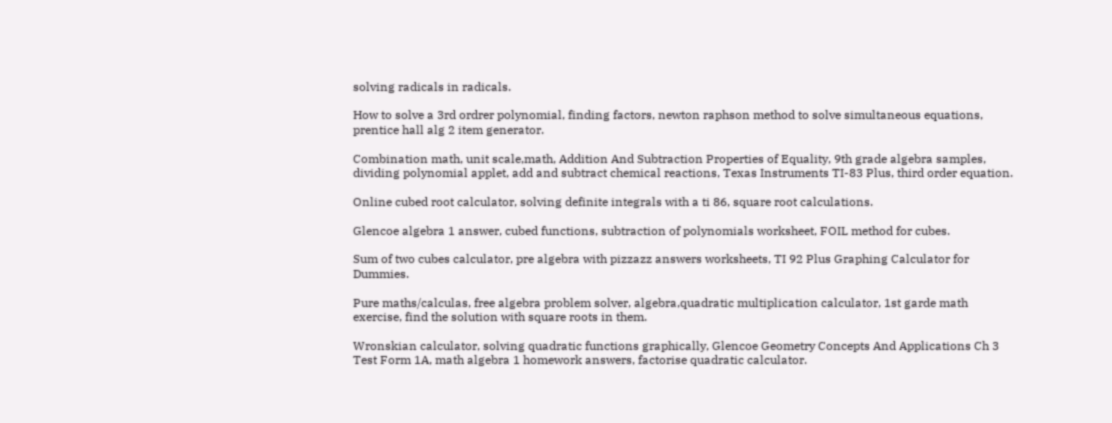solving radicals in radicals.

How to solve a 3rd ordrer polynomial, finding factors, newton raphson method to solve simultaneous equations, prentice hall alg 2 item generator.

Combination math, unit scale,math, Addition And Subtraction Properties of Equality, 9th grade algebra samples, dividing polynomial applet, add and subtract chemical reactions, Texas Instruments TI-83 Plus, third order equation.

Online cubed root calculator, solving definite integrals with a ti 86, square root calculations.

Glencoe algebra 1 answer, cubed functions, subtraction of polynomials worksheet, FOIL method for cubes.

Sum of two cubes calculator, pre algebra with pizzazz answers worksheets, TI 92 Plus Graphing Calculator for Dummies.

Pure maths/calculas, free algebra problem solver, algebra,quadratic multiplication calculator, 1st garde math exercise, find the solution with square roots in them.

Wronskian calculator, solving quadratic functions graphically, Glencoe Geometry Concepts And Applications Ch 3 Test Form 1A, math algebra 1 homework answers, factorise quadratic calculator.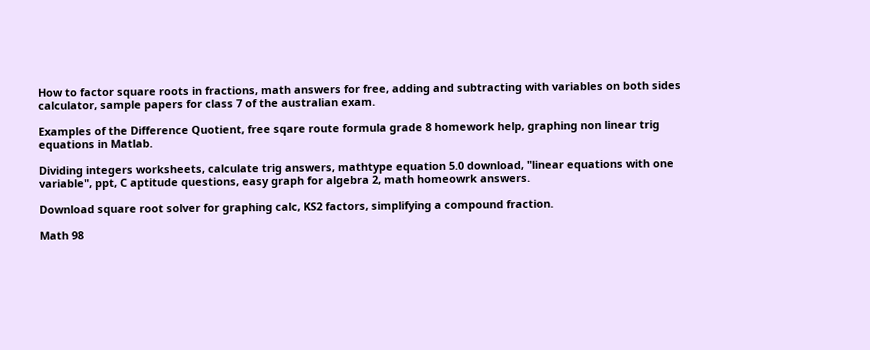How to factor square roots in fractions, math answers for free, adding and subtracting with variables on both sides calculator, sample papers for class 7 of the australian exam.

Examples of the Difference Quotient, free sqare route formula grade 8 homework help, graphing non linear trig equations in Matlab.

Dividing integers worksheets, calculate trig answers, mathtype equation 5.0 download, "linear equations with one variable", ppt, C aptitude questions, easy graph for algebra 2, math homeowrk answers.

Download square root solver for graphing calc, KS2 factors, simplifying a compound fraction.

Math 98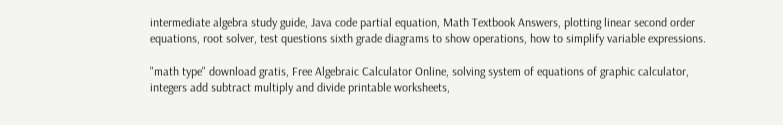intermediate algebra study guide, Java code partial equation, Math Textbook Answers, plotting linear second order equations, root solver, test questions sixth grade diagrams to show operations, how to simplify variable expressions.

"math type" download gratis, Free Algebraic Calculator Online, solving system of equations of graphic calculator, integers add subtract multiply and divide printable worksheets,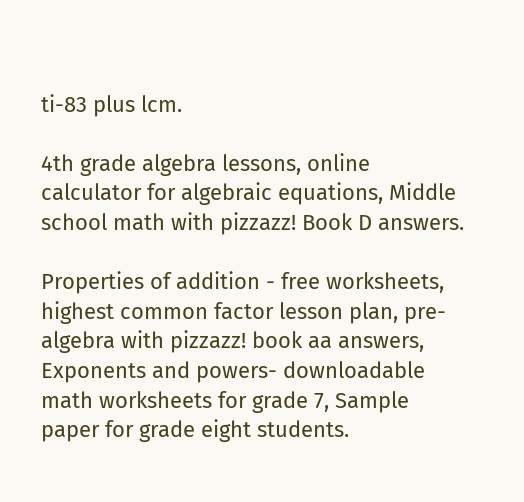ti-83 plus lcm.

4th grade algebra lessons, online calculator for algebraic equations, Middle school math with pizzazz! Book D answers.

Properties of addition - free worksheets, highest common factor lesson plan, pre-algebra with pizzazz! book aa answers, Exponents and powers- downloadable math worksheets for grade 7, Sample paper for grade eight students.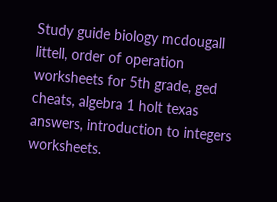Study guide biology mcdougall littell, order of operation worksheets for 5th grade, ged cheats, algebra 1 holt texas answers, introduction to integers worksheets.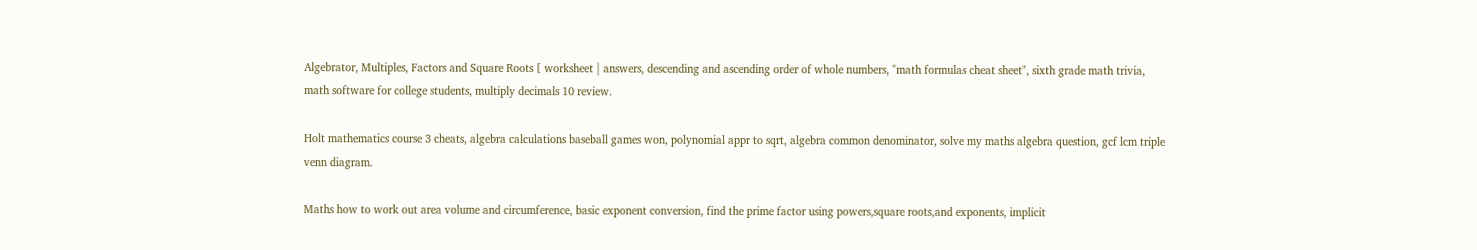Algebrator, Multiples, Factors and Square Roots [ worksheet | answers, descending and ascending order of whole numbers, "math formulas cheat sheet", sixth grade math trivia, math software for college students, multiply decimals 10 review.

Holt mathematics course 3 cheats, algebra calculations baseball games won, polynomial appr to sqrt, algebra common denominator, solve my maths algebra question, gcf lcm triple venn diagram.

Maths how to work out area volume and circumference, basic exponent conversion, find the prime factor using powers,square roots,and exponents, implicit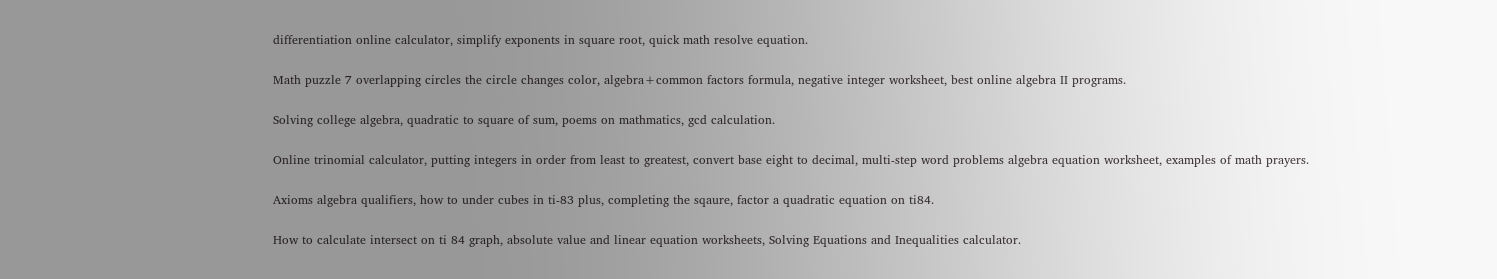differentiation online calculator, simplify exponents in square root, quick math resolve equation.

Math puzzle 7 overlapping circles the circle changes color, algebra+common factors formula, negative integer worksheet, best online algebra II programs.

Solving college algebra, quadratic to square of sum, poems on mathmatics, gcd calculation.

Online trinomial calculator, putting integers in order from least to greatest, convert base eight to decimal, multi-step word problems algebra equation worksheet, examples of math prayers.

Axioms algebra qualifiers, how to under cubes in ti-83 plus, completing the sqaure, factor a quadratic equation on ti84.

How to calculate intersect on ti 84 graph, absolute value and linear equation worksheets, Solving Equations and Inequalities calculator.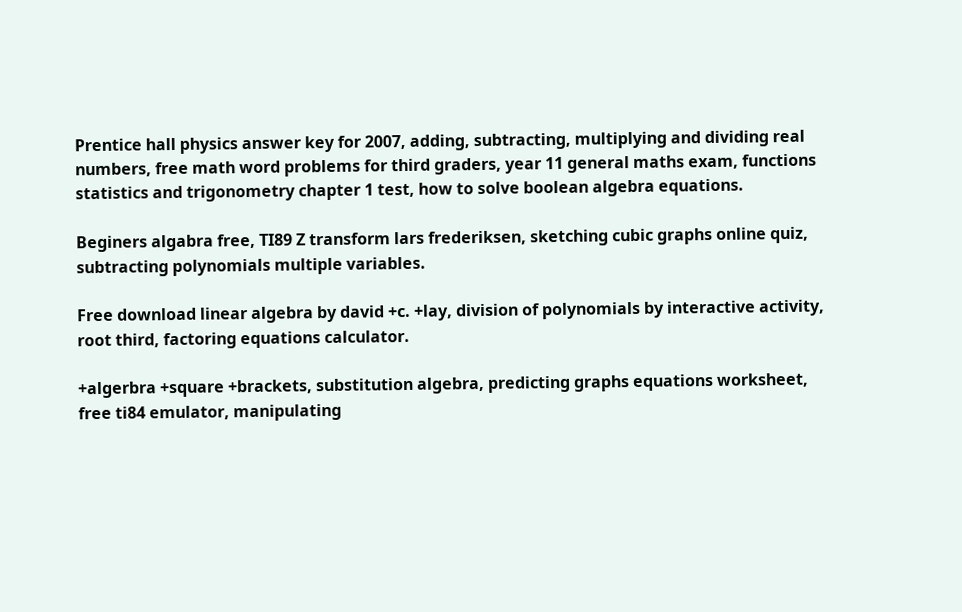Prentice hall physics answer key for 2007, adding, subtracting, multiplying and dividing real numbers, free math word problems for third graders, year 11 general maths exam, functions statistics and trigonometry chapter 1 test, how to solve boolean algebra equations.

Beginers algabra free, TI89 Z transform lars frederiksen, sketching cubic graphs online quiz, subtracting polynomials multiple variables.

Free download linear algebra by david +c. +lay, division of polynomials by interactive activity, root third, factoring equations calculator.

+algerbra +square +brackets, substitution algebra, predicting graphs equations worksheet, free ti84 emulator, manipulating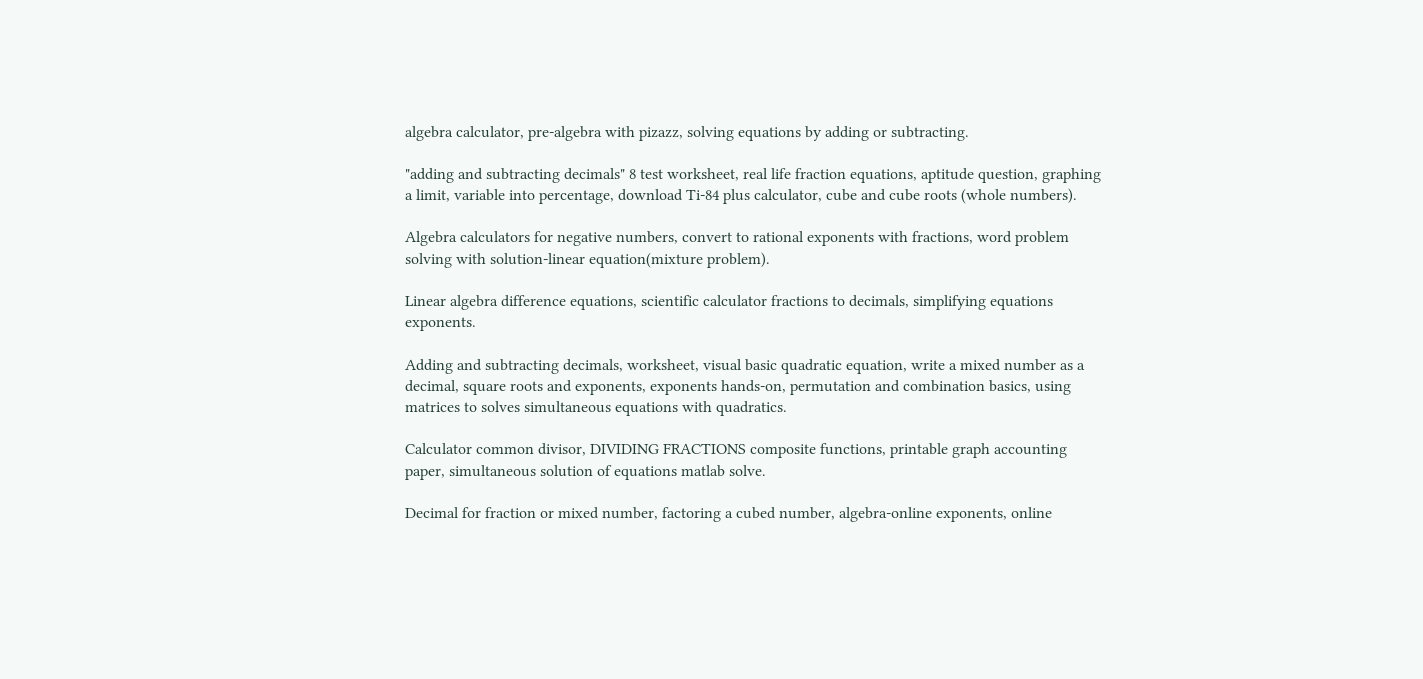algebra calculator, pre-algebra with pizazz, solving equations by adding or subtracting.

"adding and subtracting decimals" 8 test worksheet, real life fraction equations, aptitude question, graphing a limit, variable into percentage, download Ti-84 plus calculator, cube and cube roots (whole numbers).

Algebra calculators for negative numbers, convert to rational exponents with fractions, word problem solving with solution-linear equation(mixture problem).

Linear algebra difference equations, scientific calculator fractions to decimals, simplifying equations exponents.

Adding and subtracting decimals, worksheet, visual basic quadratic equation, write a mixed number as a decimal, square roots and exponents, exponents hands-on, permutation and combination basics, using matrices to solves simultaneous equations with quadratics.

Calculator common divisor, DIVIDING FRACTIONS composite functions, printable graph accounting paper, simultaneous solution of equations matlab solve.

Decimal for fraction or mixed number, factoring a cubed number, algebra-online exponents, online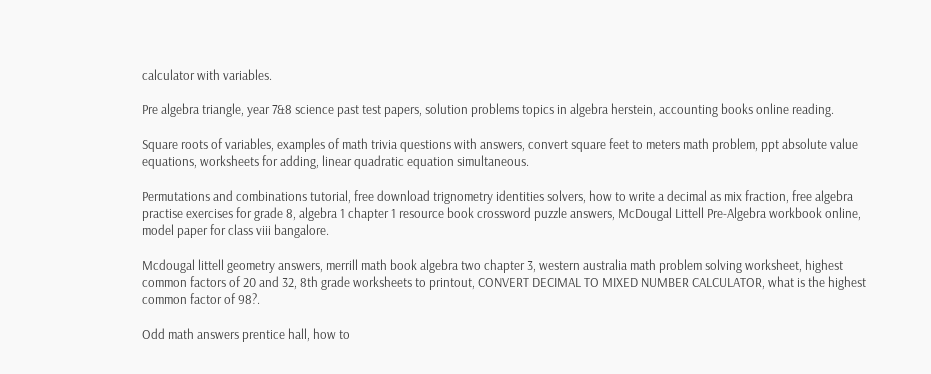calculator with variables.

Pre algebra triangle, year 7&8 science past test papers, solution problems topics in algebra herstein, accounting books online reading.

Square roots of variables, examples of math trivia questions with answers, convert square feet to meters math problem, ppt absolute value equations, worksheets for adding, linear quadratic equation simultaneous.

Permutations and combinations tutorial, free download trignometry identities solvers, how to write a decimal as mix fraction, free algebra practise exercises for grade 8, algebra 1 chapter 1 resource book crossword puzzle answers, McDougal Littell Pre-Algebra workbook online, model paper for class viii bangalore.

Mcdougal littell geometry answers, merrill math book algebra two chapter 3, western australia math problem solving worksheet, highest common factors of 20 and 32, 8th grade worksheets to printout, CONVERT DECIMAL TO MIXED NUMBER CALCULATOR, what is the highest common factor of 98?.

Odd math answers prentice hall, how to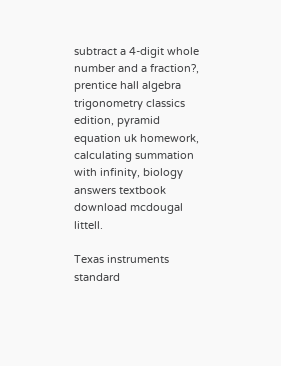subtract a 4-digit whole number and a fraction?, prentice hall algebra trigonometry classics edition, pyramid equation uk homework, calculating summation with infinity, biology answers textbook download mcdougal littell.

Texas instruments standard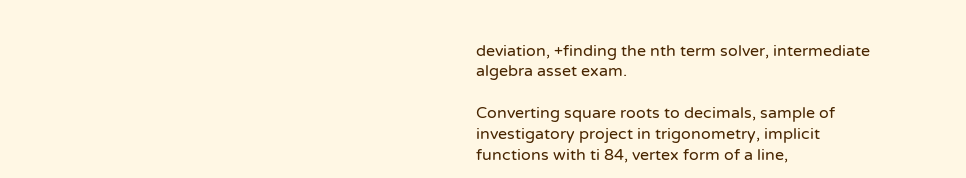deviation, +finding the nth term solver, intermediate algebra asset exam.

Converting square roots to decimals, sample of investigatory project in trigonometry, implicit functions with ti 84, vertex form of a line,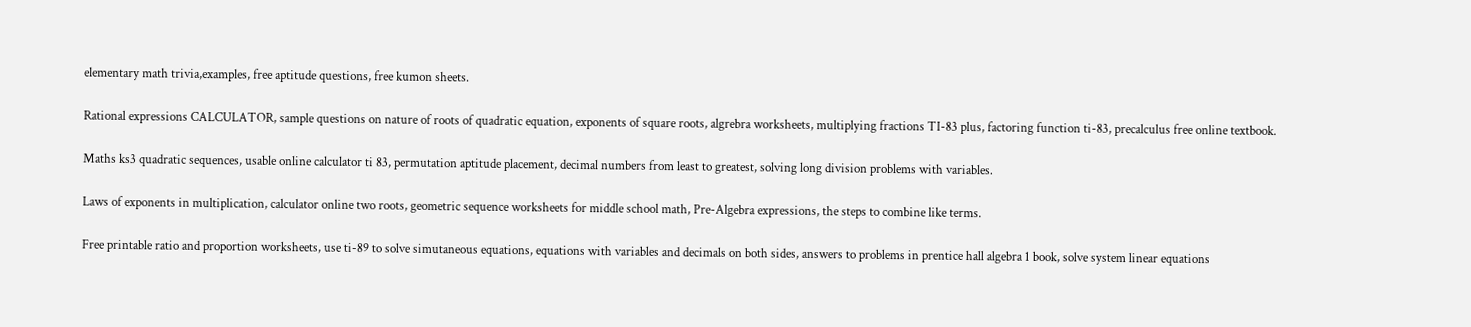elementary math trivia,examples, free aptitude questions, free kumon sheets.

Rational expressions CALCULATOR, sample questions on nature of roots of quadratic equation, exponents of square roots, algrebra worksheets, multiplying fractions TI-83 plus, factoring function ti-83, precalculus free online textbook.

Maths ks3 quadratic sequences, usable online calculator ti 83, permutation aptitude placement, decimal numbers from least to greatest, solving long division problems with variables.

Laws of exponents in multiplication, calculator online two roots, geometric sequence worksheets for middle school math, Pre-Algebra expressions, the steps to combine like terms.

Free printable ratio and proportion worksheets, use ti-89 to solve simutaneous equations, equations with variables and decimals on both sides, answers to problems in prentice hall algebra 1 book, solve system linear equations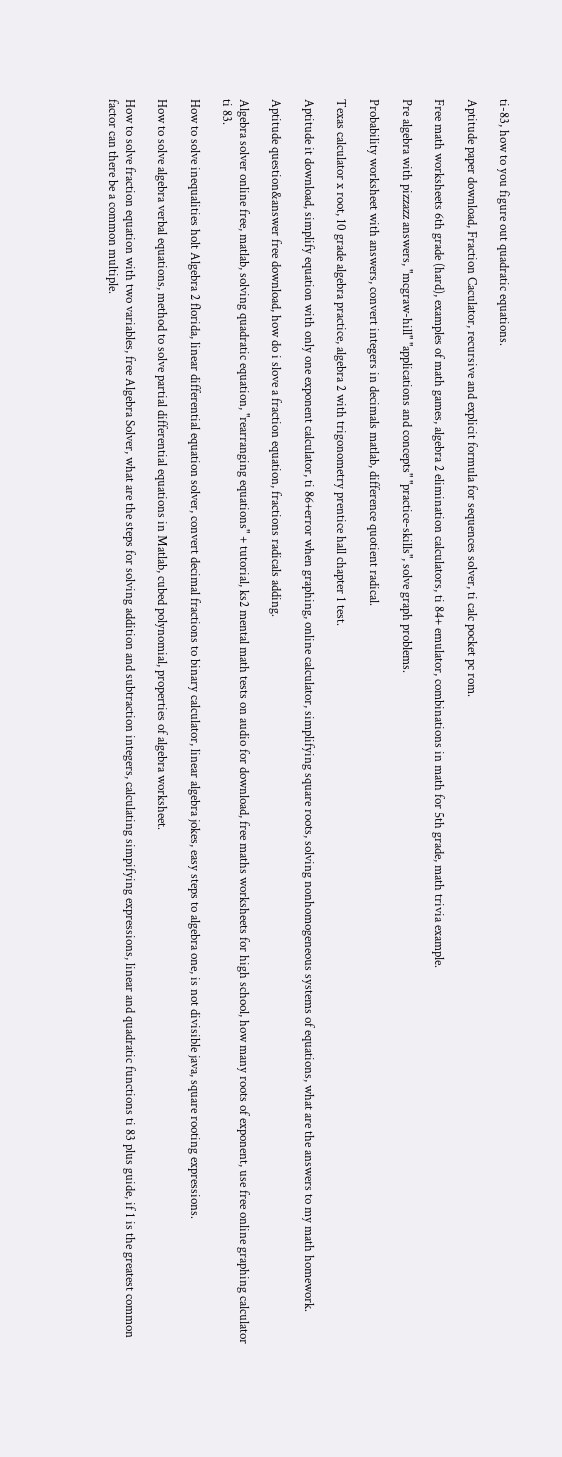ti-83, how to you figure out quadratic equations.

Aptitude paper download, Fraction Caculator, recursive and explicit formula for sequences solver, ti calc pocket pc rom.

Free math worksheets 6th grade (hard), examples of math games, algebra 2 elimination calculators, ti 84+ emulator, combinations in math for 5th grade, math trivia example.

Pre algebra with pizzazz answers, "mcgraw-hill" "applications and concepts" "practice-skills", solve graph problems.

Probability worksheet with answers, convert integers in decimals matlab, difference quotient radical.

Texas calculator x root, 10 grade algebra practice, algebra 2 with trigonometry prentice hall chapter 1 test.

Aptitude it download, simplify equation with only one exponent calculator, ti 86+error when graphing, online calculator, simplifying square roots, solving nonhomogeneous systems of equations, what are the answers to my math homework.

Aptitude question&answer free download, how do i slove a fraction equation, fractions radicals adding.

Algebra solver online free, matlab, solving quadratic equation, "rearranging equations" + tutorial, ks2 mental math tests on audio for download, free maths worksheets for high school, how many roots of exponent, use free online graphing calculator ti 83.

How to solve inequalities holt Algebra 2 florida, linear differential equation solver, convert decimal fractions to binary calculator, linear algebra jokes, easy steps to algebra one, is not divisible java, square rooting expressions.

How to solve algebra verbal equations, method to solve partial differential equations in Matlab, cubed polynomial, properties of algebra worksheet.

How to solve fraction equation with two variables, free Algebra Solver, what are the steps for solving addition and subtraction integers, calculating simpifying expressions, linear and quadratic functions ti 83 plus guide, if 1 is the greatest common factor can there be a common multiple.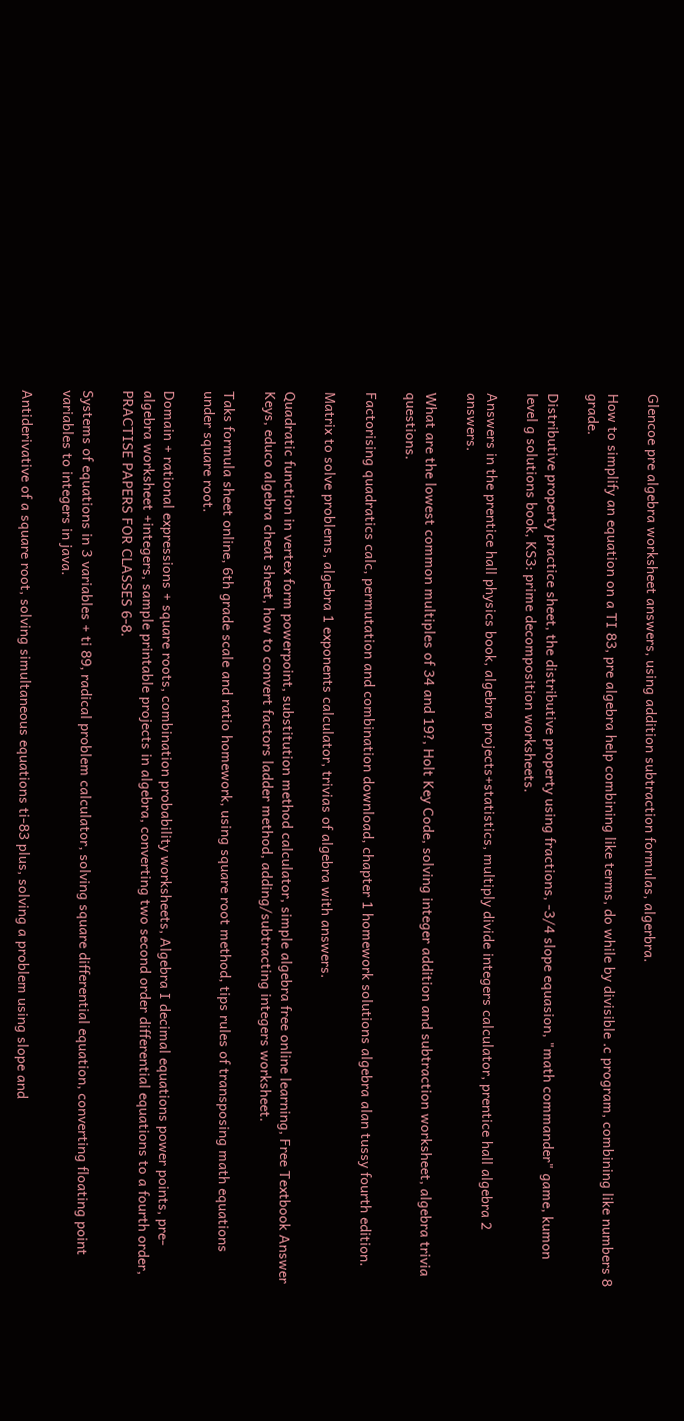Glencoe pre algebra worksheet answers, using addition subtraction formulas, algerbra.

How to simplify an equation on a TI 83, pre algebra help combining like terms, do while by divisible .c program, combining like numbers 8 grade.

Distributive property practice sheet, the distributive property using fractions, -3/4 slope equasion, "math commander" game, kumon level g solutions book, KS3: prime decomposition worksheets.

Answers in the prentice hall physics book, algebra projects+statistics, multiply divide integers calculator, prentice hall algebra 2 answers.

What are the lowest common multiples of 34 and 19?, Holt Key Code, solving integer addition and subtraction worksheet, algebra trivia questions.

Factorising quadratics calc, permutation and combination download, chapter 1 homework solutions algebra alan tussy fourth edition.

Matrix to solve problems, algebra 1 exponents calculator, trivias of algebra with answers.

Quadratic function in vertex form powerpoint, substitution method calculator, simple algebra free online learning, Free Textbook Answer Keys, educo algebra cheat sheet, how to convert factors ladder method, adding/subtracting integers worksheet.

Taks formula sheet online, 6th grade scale and ratio homework, using square root method, tips rules of transposing math equations under square root.

Domain + rational expressions + square roots, combination probability worksheets, Algebra I decimal equations power points, pre-algebra worksheet +integers, sample printable projects in algebra, converting two second order differential equations to a fourth order, PRACTISE PAPERS FOR CLASSES 6-8.

Systems of equations in 3 variables + ti 89, radical problem calculator, solving square differential equation, converting floating point variables to integers in java.

Antiderivative of a square root, solving simultaneous equations ti-83 plus, solving a problem using slope and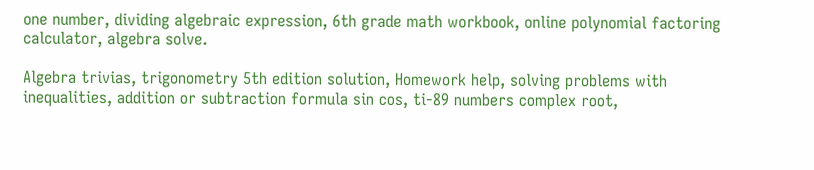one number, dividing algebraic expression, 6th grade math workbook, online polynomial factoring calculator, algebra solve.

Algebra trivias, trigonometry 5th edition solution, Homework help, solving problems with inequalities, addition or subtraction formula sin cos, ti-89 numbers complex root,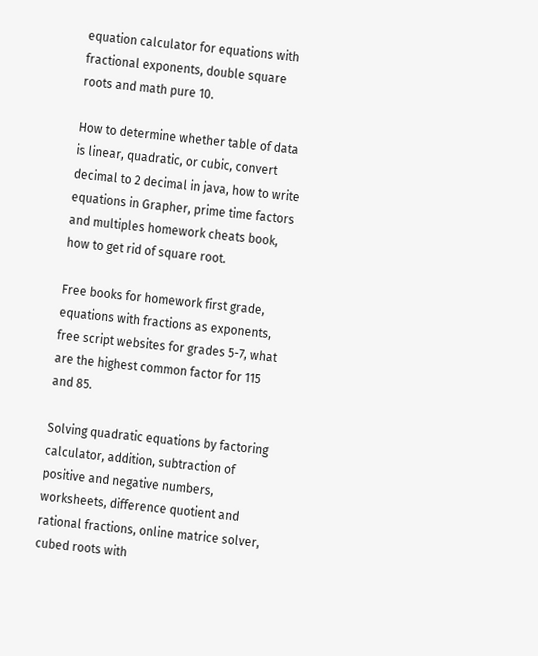equation calculator for equations with fractional exponents, double square roots and math pure 10.

How to determine whether table of data is linear, quadratic, or cubic, convert decimal to 2 decimal in java, how to write equations in Grapher, prime time factors and multiples homework cheats book, how to get rid of square root.

Free books for homework first grade, equations with fractions as exponents, free script websites for grades 5-7, what are the highest common factor for 115 and 85.

Solving quadratic equations by factoring calculator, addition, subtraction of positive and negative numbers, worksheets, difference quotient and rational fractions, online matrice solver, cubed roots with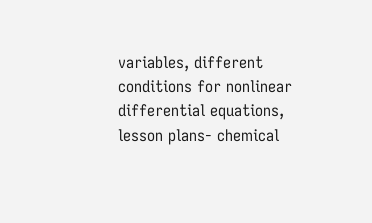variables, different conditions for nonlinear differential equations, lesson plans- chemical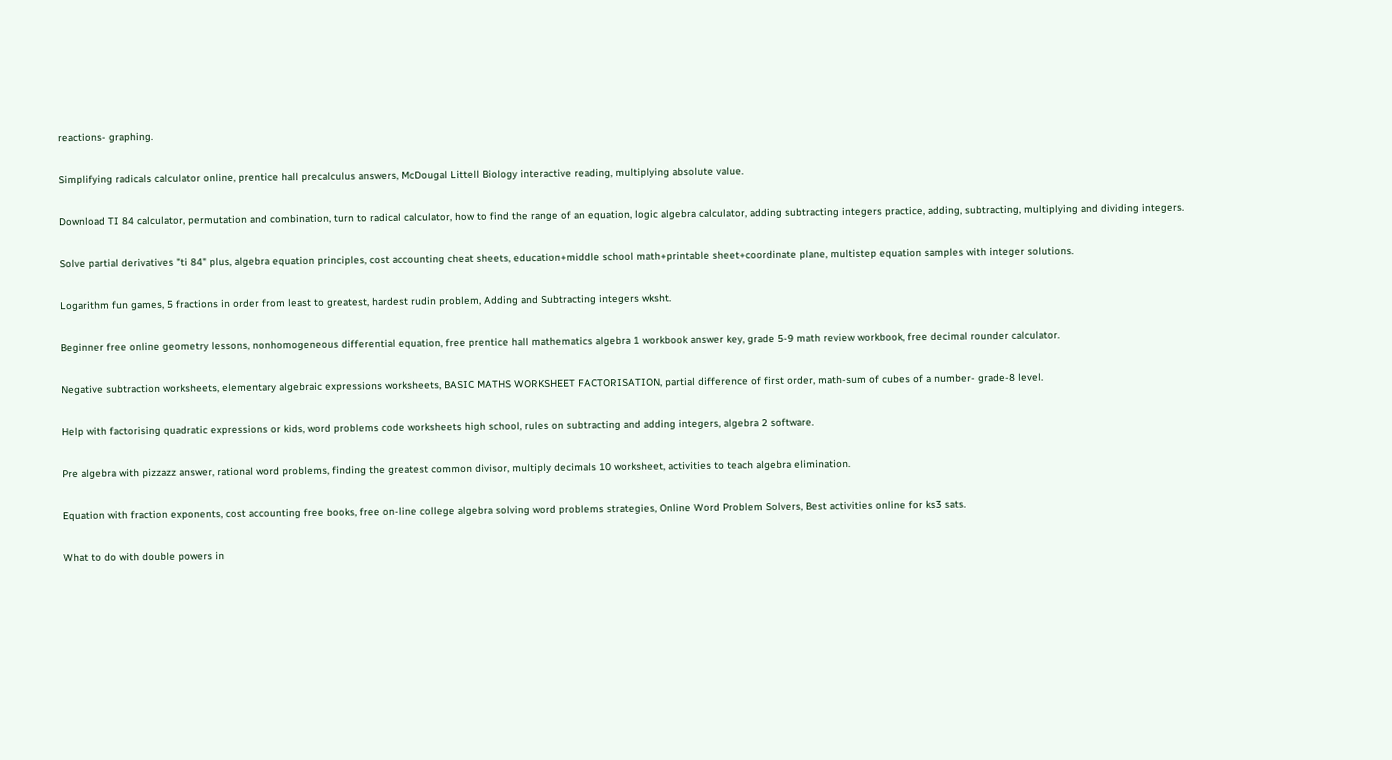reactions- graphing.

Simplifying radicals calculator online, prentice hall precalculus answers, McDougal Littell Biology interactive reading, multiplying absolute value.

Download TI 84 calculator, permutation and combination, turn to radical calculator, how to find the range of an equation, logic algebra calculator, adding subtracting integers practice, adding, subtracting, multiplying and dividing integers.

Solve partial derivatives "ti 84" plus, algebra equation principles, cost accounting cheat sheets, education+middle school math+printable sheet+coordinate plane, multistep equation samples with integer solutions.

Logarithm fun games, 5 fractions in order from least to greatest, hardest rudin problem, Adding and Subtracting integers wksht.

Beginner free online geometry lessons, nonhomogeneous differential equation, free prentice hall mathematics algebra 1 workbook answer key, grade 5-9 math review workbook, free decimal rounder calculator.

Negative subtraction worksheets, elementary algebraic expressions worksheets, BASIC MATHS WORKSHEET FACTORISATION, partial difference of first order, math-sum of cubes of a number- grade-8 level.

Help with factorising quadratic expressions or kids, word problems code worksheets high school, rules on subtracting and adding integers, algebra 2 software.

Pre algebra with pizzazz answer, rational word problems, finding the greatest common divisor, multiply decimals 10 worksheet, activities to teach algebra elimination.

Equation with fraction exponents, cost accounting free books, free on-line college algebra solving word problems strategies, Online Word Problem Solvers, Best activities online for ks3 sats.

What to do with double powers in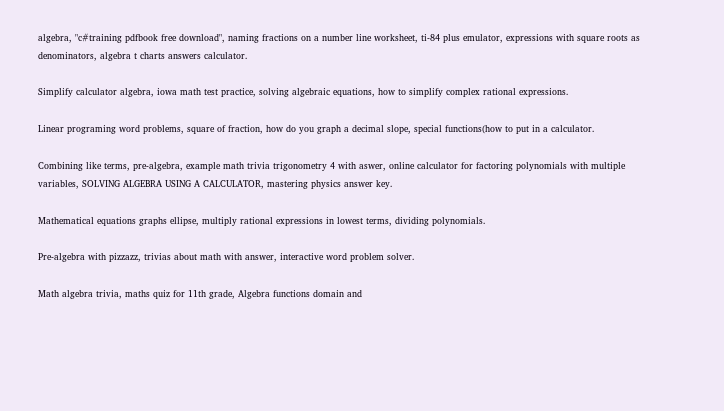algebra, "c#training pdfbook free download", naming fractions on a number line worksheet, ti-84 plus emulator, expressions with square roots as denominators, algebra t charts answers calculator.

Simplify calculator algebra, iowa math test practice, solving algebraic equations, how to simplify complex rational expressions.

Linear programing word problems, square of fraction, how do you graph a decimal slope, special functions(how to put in a calculator.

Combining like terms, pre-algebra, example math trivia trigonometry 4 with aswer, online calculator for factoring polynomials with multiple variables, SOLVING ALGEBRA USING A CALCULATOR, mastering physics answer key.

Mathematical equations graphs ellipse, multiply rational expressions in lowest terms, dividing polynomials.

Pre-algebra with pizzazz, trivias about math with answer, interactive word problem solver.

Math algebra trivia, maths quiz for 11th grade, Algebra functions domain and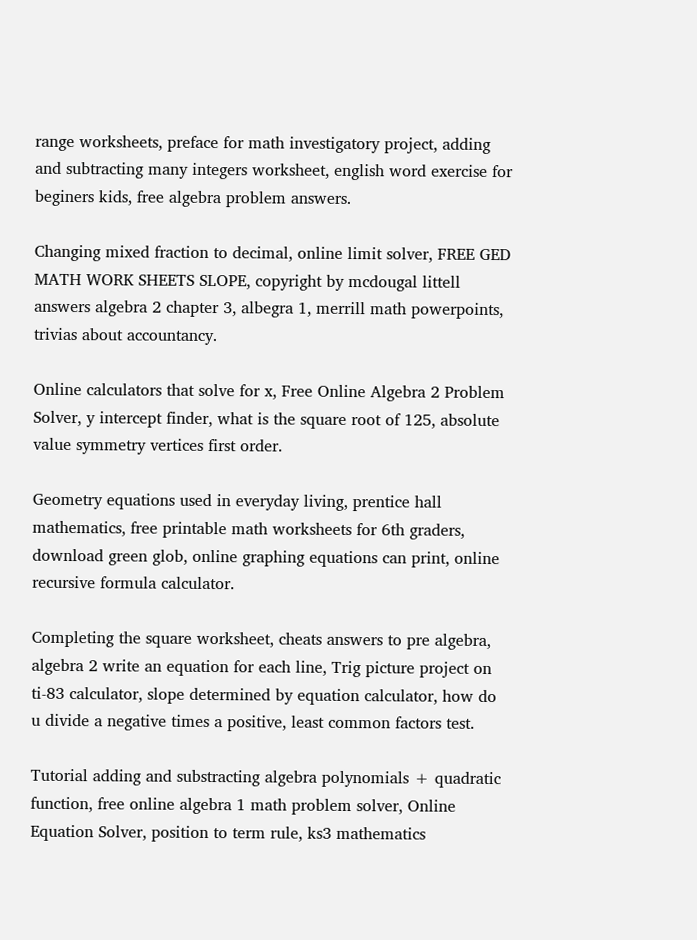range worksheets, preface for math investigatory project, adding and subtracting many integers worksheet, english word exercise for beginers kids, free algebra problem answers.

Changing mixed fraction to decimal, online limit solver, FREE GED MATH WORK SHEETS SLOPE, copyright by mcdougal littell answers algebra 2 chapter 3, albegra 1, merrill math powerpoints, trivias about accountancy.

Online calculators that solve for x, Free Online Algebra 2 Problem Solver, y intercept finder, what is the square root of 125, absolute value symmetry vertices first order.

Geometry equations used in everyday living, prentice hall mathematics, free printable math worksheets for 6th graders, download green glob, online graphing equations can print, online recursive formula calculator.

Completing the square worksheet, cheats answers to pre algebra, algebra 2 write an equation for each line, Trig picture project on ti-83 calculator, slope determined by equation calculator, how do u divide a negative times a positive, least common factors test.

Tutorial adding and substracting algebra polynomials + quadratic function, free online algebra 1 math problem solver, Online Equation Solver, position to term rule, ks3 mathematics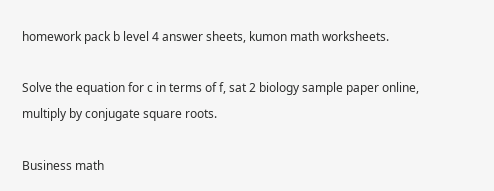homework pack b level 4 answer sheets, kumon math worksheets.

Solve the equation for c in terms of f, sat 2 biology sample paper online, multiply by conjugate square roots.

Business math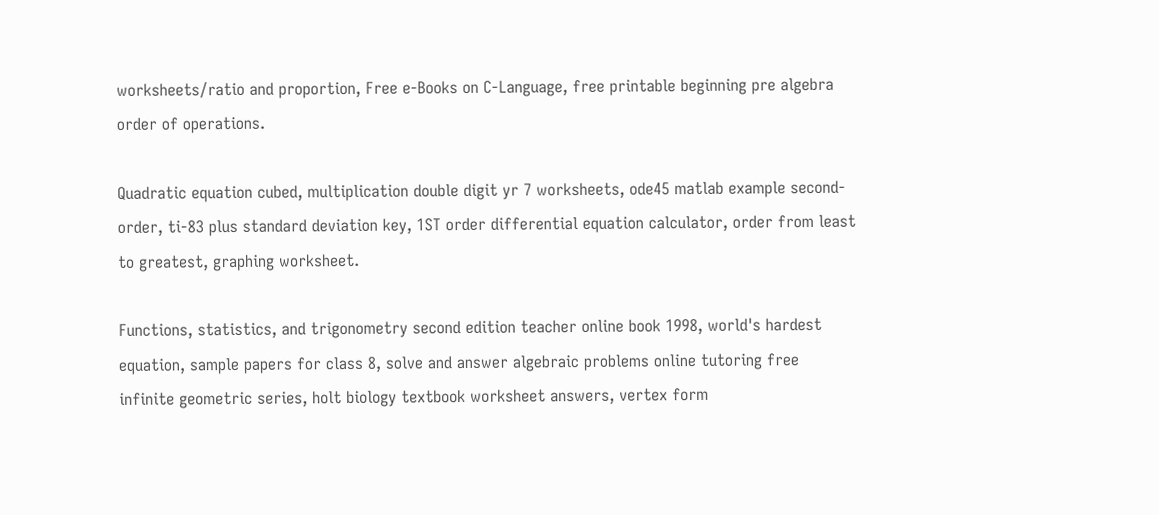worksheets/ratio and proportion, Free e-Books on C-Language, free printable beginning pre algebra order of operations.

Quadratic equation cubed, multiplication double digit yr 7 worksheets, ode45 matlab example second-order, ti-83 plus standard deviation key, 1ST order differential equation calculator, order from least to greatest, graphing worksheet.

Functions, statistics, and trigonometry second edition teacher online book 1998, world's hardest equation, sample papers for class 8, solve and answer algebraic problems online tutoring free infinite geometric series, holt biology textbook worksheet answers, vertex form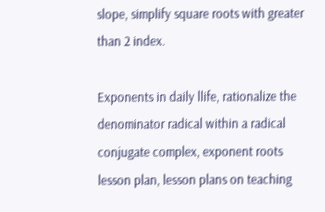slope, simplify square roots with greater than 2 index.

Exponents in daily llife, rationalize the denominator radical within a radical conjugate complex, exponent roots lesson plan, lesson plans on teaching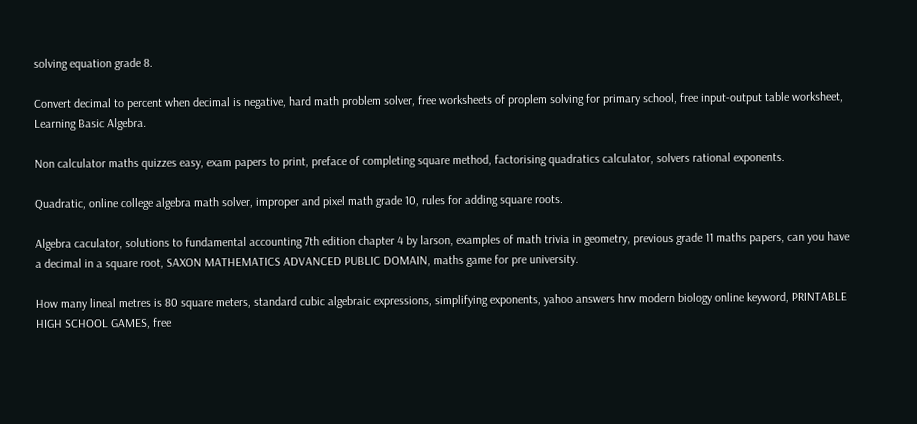solving equation grade 8.

Convert decimal to percent when decimal is negative, hard math problem solver, free worksheets of proplem solving for primary school, free input-output table worksheet, Learning Basic Algebra.

Non calculator maths quizzes easy, exam papers to print, preface of completing square method, factorising quadratics calculator, solvers rational exponents.

Quadratic, online college algebra math solver, improper and pixel math grade 10, rules for adding square roots.

Algebra caculator, solutions to fundamental accounting 7th edition chapter 4 by larson, examples of math trivia in geometry, previous grade 11 maths papers, can you have a decimal in a square root, SAXON MATHEMATICS ADVANCED PUBLIC DOMAIN, maths game for pre university.

How many lineal metres is 80 square meters, standard cubic algebraic expressions, simplifying exponents, yahoo answers hrw modern biology online keyword, PRINTABLE HIGH SCHOOL GAMES, free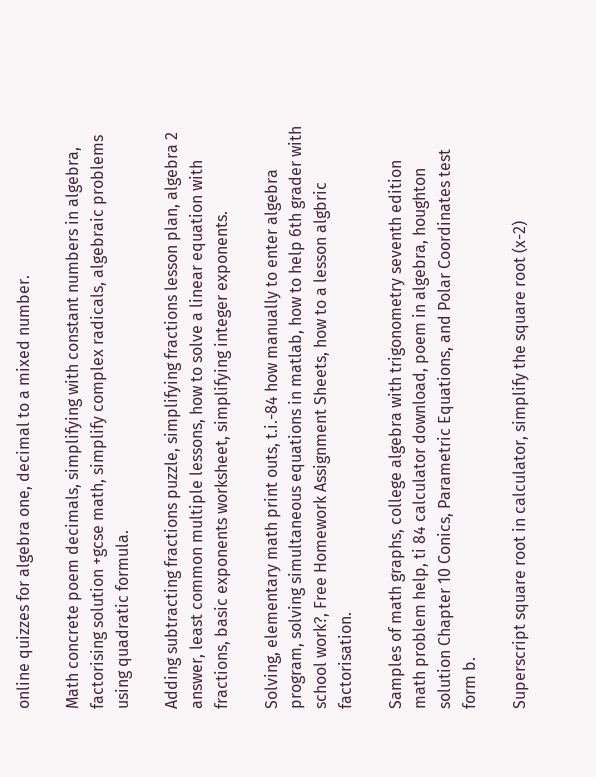online quizzes for algebra one, decimal to a mixed number.

Math concrete poem decimals, simplifying with constant numbers in algebra, factorising solution +gcse math, simplify complex radicals, algebraic problems using quadratic formula.

Adding subtracting fractions puzzle, simplifying fractions lesson plan, algebra 2 answer, least common multiple lessons, how to solve a linear equation with fractions, basic exponents worksheet, simplifying integer exponents.

Solving, elementary math print outs, t.i.-84 how manually to enter algebra program, solving simultaneous equations in matlab, how to help 6th grader with school work?, Free Homework Assignment Sheets, how to a lesson algbric factorisation.

Samples of math graphs, college algebra with trigonometry seventh edition math problem help, ti 84 calculator download, poem in algebra, houghton solution Chapter 10 Conics, Parametric Equations, and Polar Coordinates test form b.

Superscript square root in calculator, simplify the square root (x-2)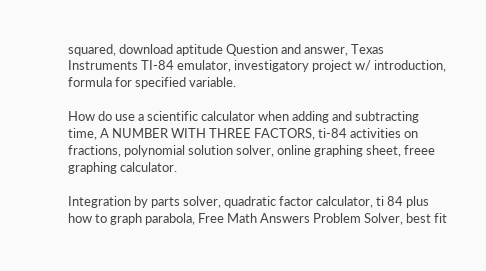squared, download aptitude Question and answer, Texas Instruments TI-84 emulator, investigatory project w/ introduction, formula for specified variable.

How do use a scientific calculator when adding and subtracting time, A NUMBER WITH THREE FACTORS, ti-84 activities on fractions, polynomial solution solver, online graphing sheet, freee graphing calculator.

Integration by parts solver, quadratic factor calculator, ti 84 plus how to graph parabola, Free Math Answers Problem Solver, best fit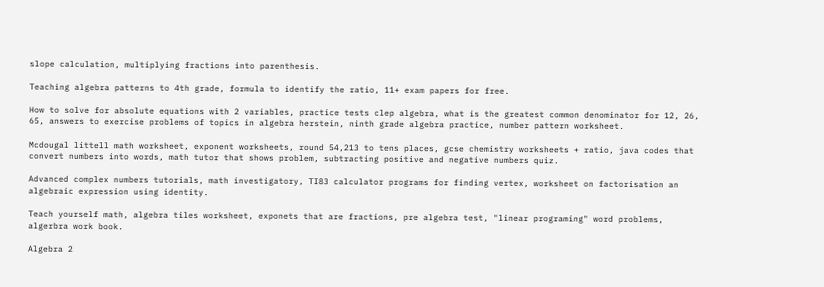slope calculation, multiplying fractions into parenthesis.

Teaching algebra patterns to 4th grade, formula to identify the ratio, 11+ exam papers for free.

How to solve for absolute equations with 2 variables, practice tests clep algebra, what is the greatest common denominator for 12, 26, 65, answers to exercise problems of topics in algebra herstein, ninth grade algebra practice, number pattern worksheet.

Mcdougal littell math worksheet, exponent worksheets, round 54,213 to tens places, gcse chemistry worksheets + ratio, java codes that convert numbers into words, math tutor that shows problem, subtracting positive and negative numbers quiz.

Advanced complex numbers tutorials, math investigatory, TI83 calculator programs for finding vertex, worksheet on factorisation an algebraic expression using identity.

Teach yourself math, algebra tiles worksheet, exponets that are fractions, pre algebra test, "linear programing" word problems, algerbra work book.

Algebra 2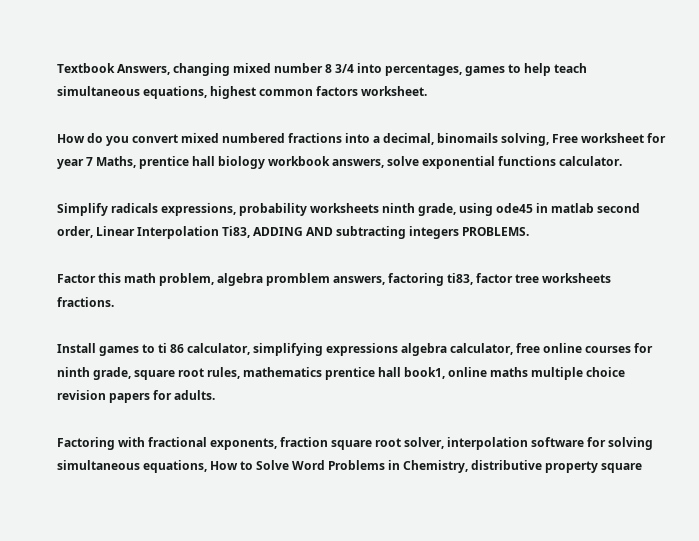Textbook Answers, changing mixed number 8 3/4 into percentages, games to help teach simultaneous equations, highest common factors worksheet.

How do you convert mixed numbered fractions into a decimal, binomails solving, Free worksheet for year 7 Maths, prentice hall biology workbook answers, solve exponential functions calculator.

Simplify radicals expressions, probability worksheets ninth grade, using ode45 in matlab second order, Linear Interpolation Ti83, ADDING AND subtracting integers PROBLEMS.

Factor this math problem, algebra promblem answers, factoring ti83, factor tree worksheets fractions.

Install games to ti 86 calculator, simplifying expressions algebra calculator, free online courses for ninth grade, square root rules, mathematics prentice hall book1, online maths multiple choice revision papers for adults.

Factoring with fractional exponents, fraction square root solver, interpolation software for solving simultaneous equations, How to Solve Word Problems in Chemistry, distributive property square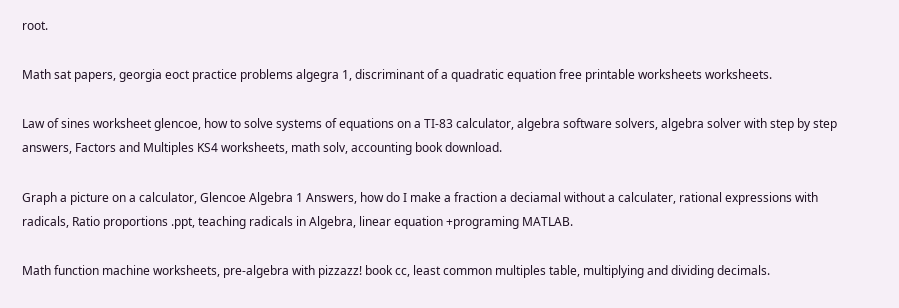root.

Math sat papers, georgia eoct practice problems algegra 1, discriminant of a quadratic equation free printable worksheets worksheets.

Law of sines worksheet glencoe, how to solve systems of equations on a TI-83 calculator, algebra software solvers, algebra solver with step by step answers, Factors and Multiples KS4 worksheets, math solv, accounting book download.

Graph a picture on a calculator, Glencoe Algebra 1 Answers, how do I make a fraction a deciamal without a calculater, rational expressions with radicals, Ratio proportions .ppt, teaching radicals in Algebra, linear equation +programing MATLAB.

Math function machine worksheets, pre-algebra with pizzazz! book cc, least common multiples table, multiplying and dividing decimals.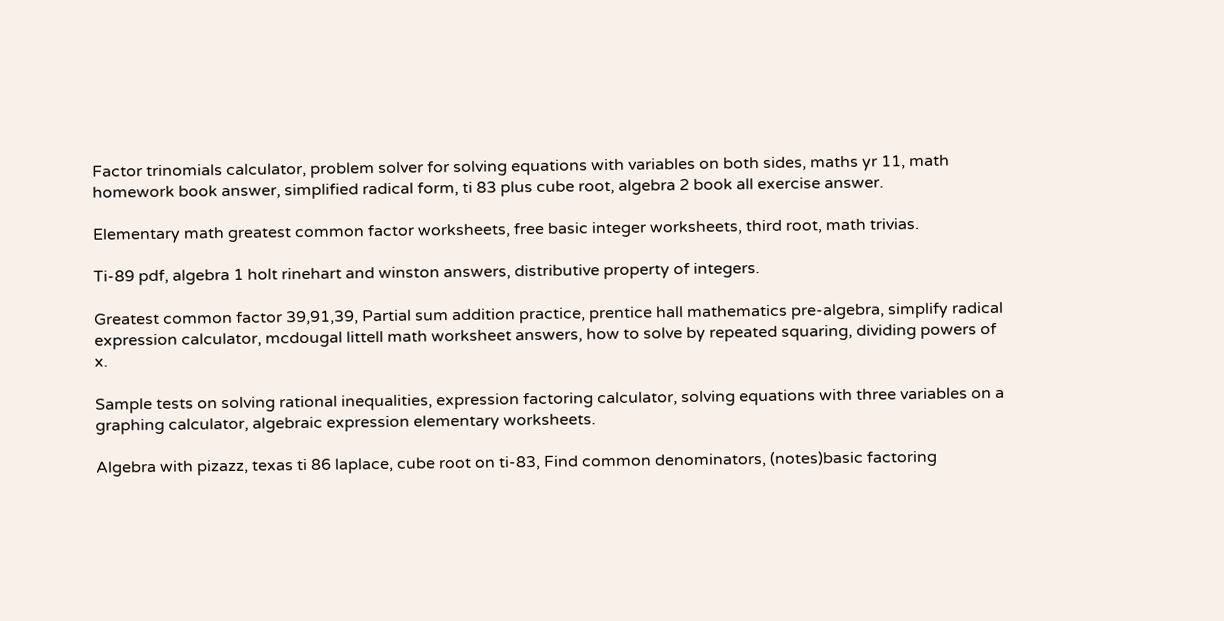Factor trinomials calculator, problem solver for solving equations with variables on both sides, maths yr 11, math homework book answer, simplified radical form, ti 83 plus cube root, algebra 2 book all exercise answer.

Elementary math greatest common factor worksheets, free basic integer worksheets, third root, math trivias.

Ti-89 pdf, algebra 1 holt rinehart and winston answers, distributive property of integers.

Greatest common factor 39,91,39, Partial sum addition practice, prentice hall mathematics pre-algebra, simplify radical expression calculator, mcdougal littell math worksheet answers, how to solve by repeated squaring, dividing powers of x.

Sample tests on solving rational inequalities, expression factoring calculator, solving equations with three variables on a graphing calculator, algebraic expression elementary worksheets.

Algebra with pizazz, texas ti 86 laplace, cube root on ti-83, Find common denominators, (notes)basic factoring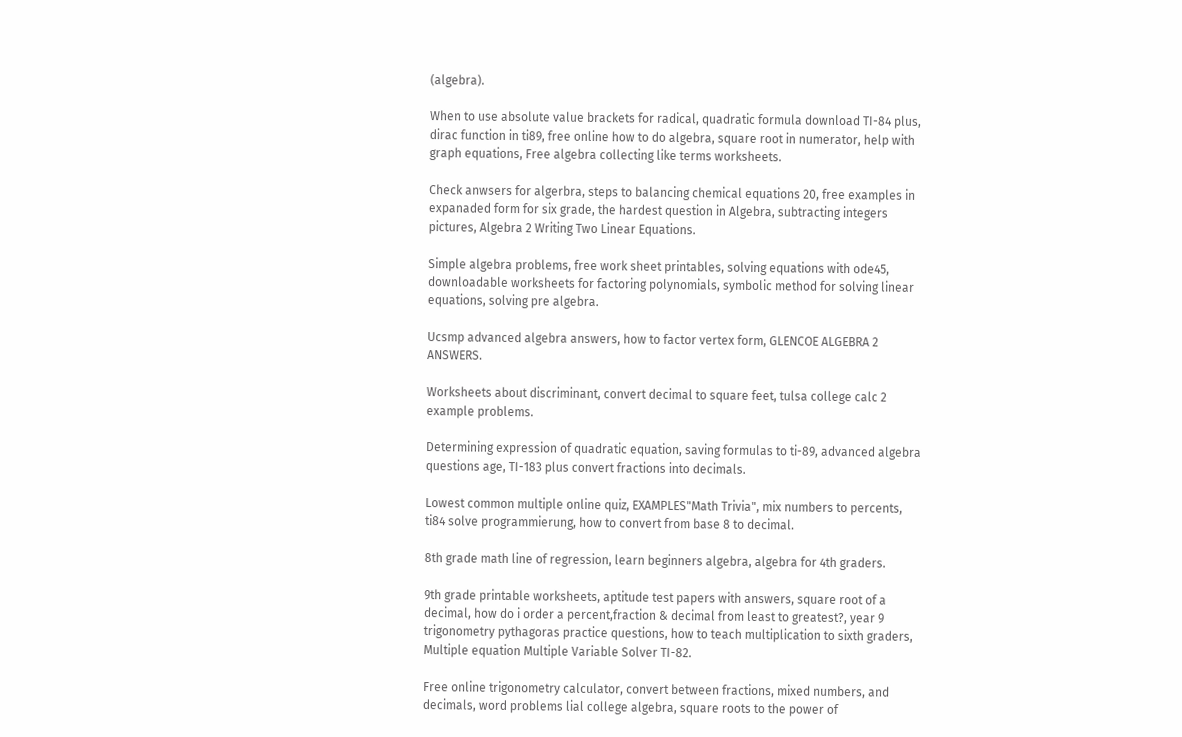(algebra).

When to use absolute value brackets for radical, quadratic formula download TI-84 plus, dirac function in ti89, free online how to do algebra, square root in numerator, help with graph equations, Free algebra collecting like terms worksheets.

Check anwsers for algerbra, steps to balancing chemical equations 20, free examples in expanaded form for six grade, the hardest question in Algebra, subtracting integers pictures, Algebra 2 Writing Two Linear Equations.

Simple algebra problems, free work sheet printables, solving equations with ode45, downloadable worksheets for factoring polynomials, symbolic method for solving linear equations, solving pre algebra.

Ucsmp advanced algebra answers, how to factor vertex form, GLENCOE ALGEBRA 2 ANSWERS.

Worksheets about discriminant, convert decimal to square feet, tulsa college calc 2 example problems.

Determining expression of quadratic equation, saving formulas to ti-89, advanced algebra questions age, TI-183 plus convert fractions into decimals.

Lowest common multiple online quiz, EXAMPLES"Math Trivia", mix numbers to percents, ti84 solve programmierung, how to convert from base 8 to decimal.

8th grade math line of regression, learn beginners algebra, algebra for 4th graders.

9th grade printable worksheets, aptitude test papers with answers, square root of a decimal, how do i order a percent,fraction & decimal from least to greatest?, year 9 trigonometry pythagoras practice questions, how to teach multiplication to sixth graders, Multiple equation Multiple Variable Solver TI-82.

Free online trigonometry calculator, convert between fractions, mixed numbers, and decimals, word problems lial college algebra, square roots to the power of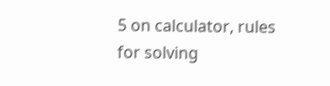5 on calculator, rules for solving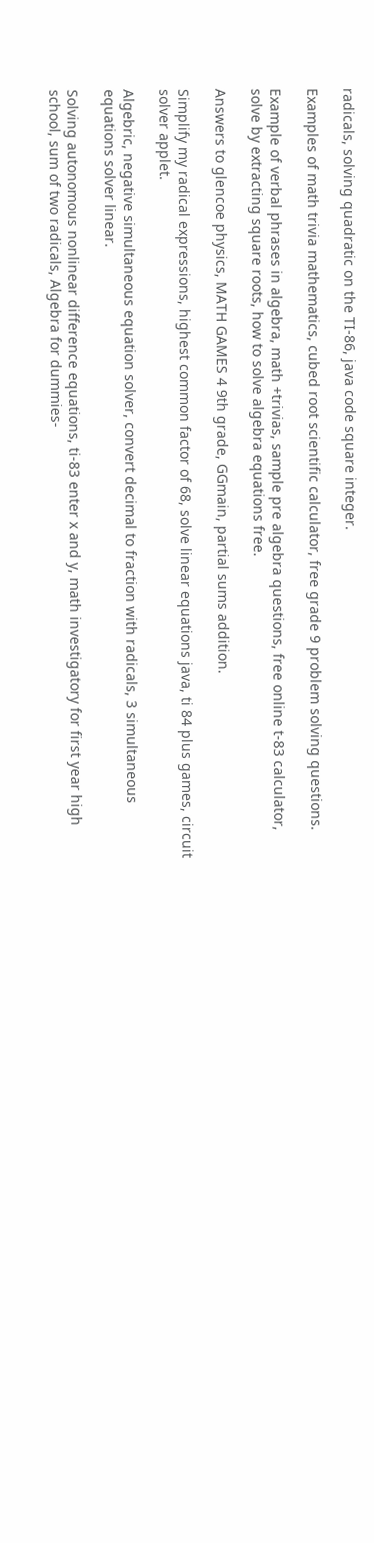radicals, solving quadratic on the TI-86, java code square integer.

Examples of math trivia mathematics, cubed root scientific calculator, free grade 9 problem solving questions.

Example of verbal phrases in algebra, math +trivias, sample pre algebra questions, free online t-83 calculator, solve by extracting square roots, how to solve algebra equations free.

Answers to glencoe physics, MATH GAMES 4 9th grade, GGmain, partial sums addition.

Simplify my radical expressions, highest common factor of 68, solve linear equations java, ti 84 plus games, circuit solver applet.

Algebric, negative simultaneous equation solver, convert decimal to fraction with radicals, 3 simultaneous equations solver linear.

Solving autonomous nonlinear difference equations, ti-83 enter x and y, math investigatory for first year high school, sum of two radicals, Algebra for dummies-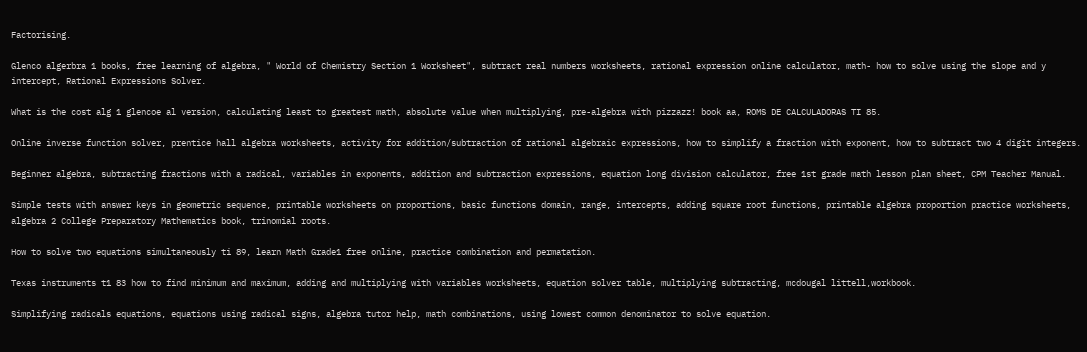Factorising.

Glenco algerbra 1 books, free learning of algebra, " World of Chemistry Section 1 Worksheet", subtract real numbers worksheets, rational expression online calculator, math- how to solve using the slope and y intercept, Rational Expressions Solver.

What is the cost alg 1 glencoe al version, calculating least to greatest math, absolute value when multiplying, pre-algebra with pizzazz! book aa, ROMS DE CALCULADORAS TI 85.

Online inverse function solver, prentice hall algebra worksheets, activity for addition/subtraction of rational algebraic expressions, how to simplify a fraction with exponent, how to subtract two 4 digit integers.

Beginner algebra, subtracting fractions with a radical, variables in exponents, addition and subtraction expressions, equation long division calculator, free 1st grade math lesson plan sheet, CPM Teacher Manual.

Simple tests with answer keys in geometric sequence, printable worksheets on proportions, basic functions domain, range, intercepts, adding square root functions, printable algebra proportion practice worksheets, algebra 2 College Preparatory Mathematics book, trinomial roots.

How to solve two equations simultaneously ti 89, learn Math Grade1 free online, practice combination and permatation.

Texas instruments t1 83 how to find minimum and maximum, adding and multiplying with variables worksheets, equation solver table, multiplying subtracting, mcdougal littell,workbook.

Simplifying radicals equations, equations using radical signs, algebra tutor help, math combinations, using lowest common denominator to solve equation.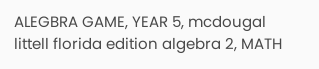ALEGBRA GAME, YEAR 5, mcdougal littell florida edition algebra 2, MATH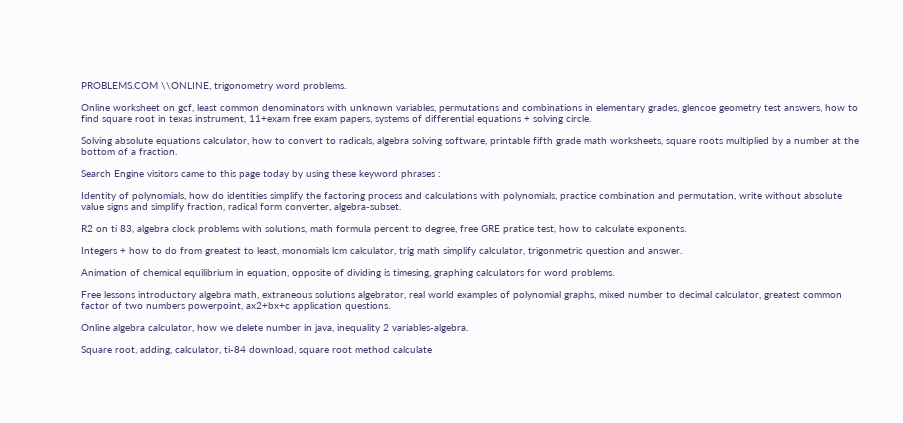PROBLEMS.COM \\ONLINE, trigonometry word problems.

Online worksheet on gcf, least common denominators with unknown variables, permutations and combinations in elementary grades, glencoe geometry test answers, how to find square root in texas instrument, 11+exam free exam papers, systems of differential equations + solving circle.

Solving absolute equations calculator, how to convert to radicals, algebra solving software, printable fifth grade math worksheets, square roots multiplied by a number at the bottom of a fraction.

Search Engine visitors came to this page today by using these keyword phrases :

Identity of polynomials, how do identities simplify the factoring process and calculations with polynomials, practice combination and permutation, write without absolute value signs and simplify fraction, radical form converter, algebra-subset.

R2 on ti 83, algebra clock problems with solutions, math formula percent to degree, free GRE pratice test, how to calculate exponents.

Integers + how to do from greatest to least, monomials lcm calculator, trig math simplify calculator, trigonmetric question and answer.

Animation of chemical equilibrium in equation, opposite of dividing is timesing, graphing calculators for word problems.

Free lessons introductory algebra math, extraneous solutions algebrator, real world examples of polynomial graphs, mixed number to decimal calculator, greatest common factor of two numbers powerpoint, ax2+bx+c application questions.

Online algebra calculator, how we delete number in java, inequality 2 variables-algebra.

Square root, adding, calculator, ti-84 download, square root method calculate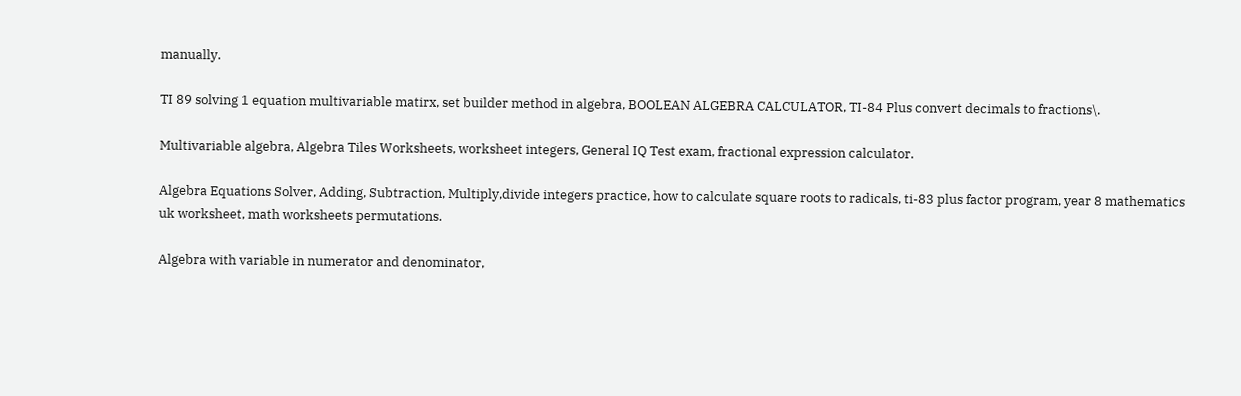manually.

TI 89 solving 1 equation multivariable matirx, set builder method in algebra, BOOLEAN ALGEBRA CALCULATOR, TI-84 Plus convert decimals to fractions\.

Multivariable algebra, Algebra Tiles Worksheets, worksheet integers, General IQ Test exam, fractional expression calculator.

Algebra Equations Solver, Adding, Subtraction, Multiply,divide integers practice, how to calculate square roots to radicals, ti-83 plus factor program, year 8 mathematics uk worksheet, math worksheets permutations.

Algebra with variable in numerator and denominator,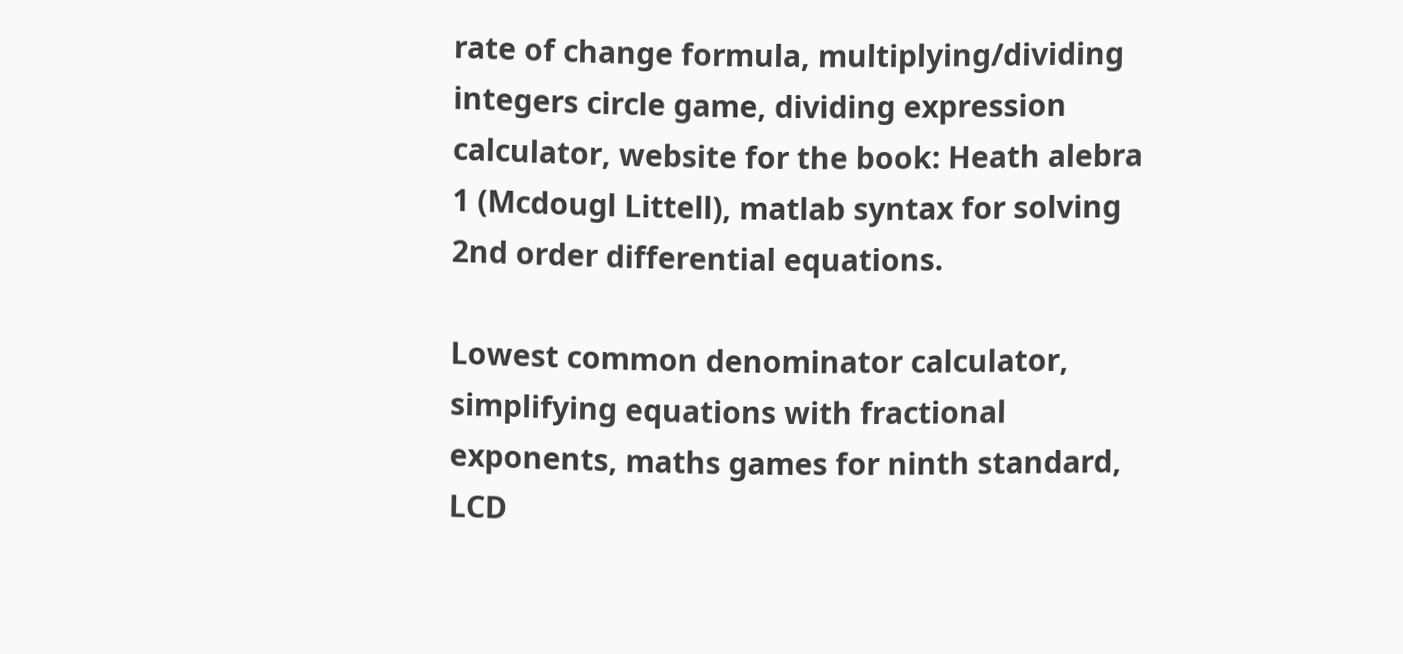rate of change formula, multiplying/dividing integers circle game, dividing expression calculator, website for the book: Heath alebra 1 (Mcdougl Littell), matlab syntax for solving 2nd order differential equations.

Lowest common denominator calculator, simplifying equations with fractional exponents, maths games for ninth standard, LCD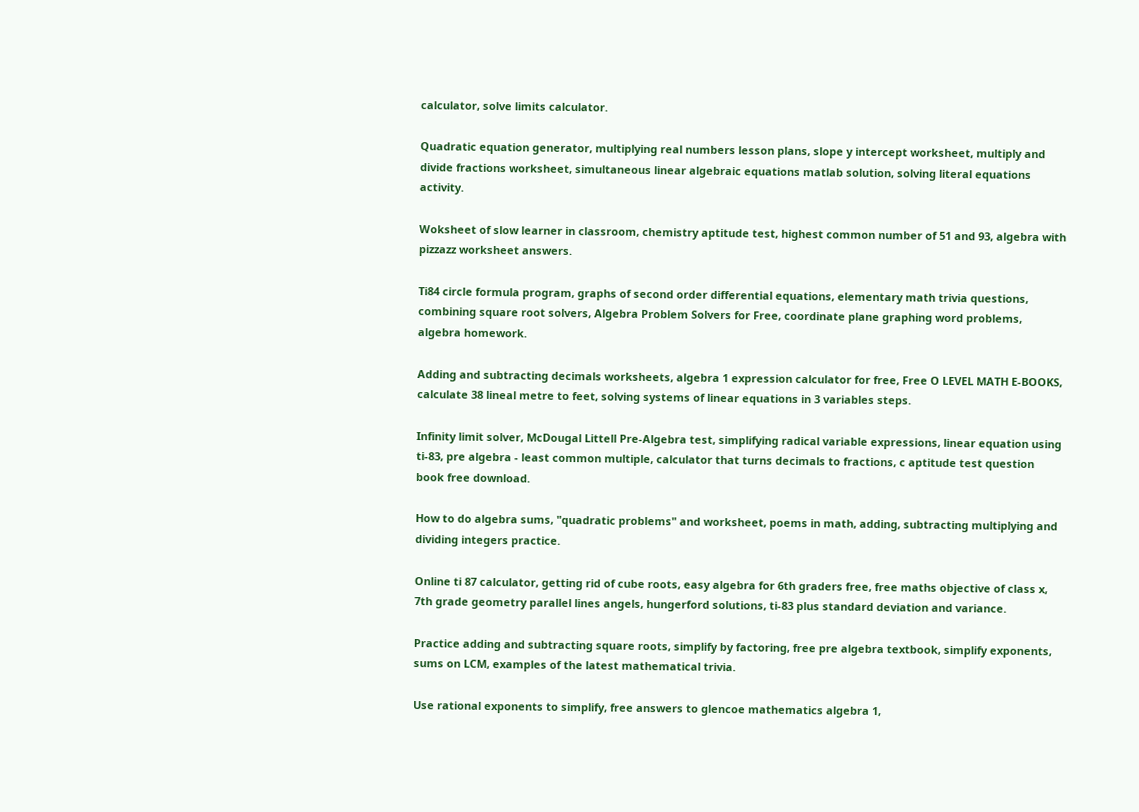calculator, solve limits calculator.

Quadratic equation generator, multiplying real numbers lesson plans, slope y intercept worksheet, multiply and divide fractions worksheet, simultaneous linear algebraic equations matlab solution, solving literal equations activity.

Woksheet of slow learner in classroom, chemistry aptitude test, highest common number of 51 and 93, algebra with pizzazz worksheet answers.

Ti84 circle formula program, graphs of second order differential equations, elementary math trivia questions, combining square root solvers, Algebra Problem Solvers for Free, coordinate plane graphing word problems, algebra homework.

Adding and subtracting decimals worksheets, algebra 1 expression calculator for free, Free O LEVEL MATH E-BOOKS, calculate 38 lineal metre to feet, solving systems of linear equations in 3 variables steps.

Infinity limit solver, McDougal Littell Pre-Algebra test, simplifying radical variable expressions, linear equation using ti-83, pre algebra - least common multiple, calculator that turns decimals to fractions, c aptitude test question book free download.

How to do algebra sums, "quadratic problems" and worksheet, poems in math, adding, subtracting multiplying and dividing integers practice.

Online ti 87 calculator, getting rid of cube roots, easy algebra for 6th graders free, free maths objective of class x, 7th grade geometry parallel lines angels, hungerford solutions, ti-83 plus standard deviation and variance.

Practice adding and subtracting square roots, simplify by factoring, free pre algebra textbook, simplify exponents, sums on LCM, examples of the latest mathematical trivia.

Use rational exponents to simplify, free answers to glencoe mathematics algebra 1,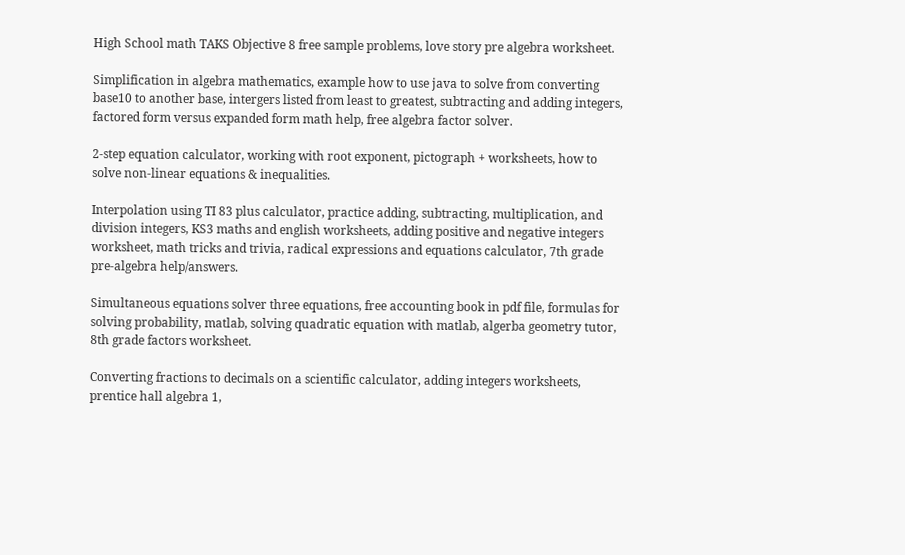High School math TAKS Objective 8 free sample problems, love story pre algebra worksheet.

Simplification in algebra mathematics, example how to use java to solve from converting base10 to another base, intergers listed from least to greatest, subtracting and adding integers, factored form versus expanded form math help, free algebra factor solver.

2-step equation calculator, working with root exponent, pictograph + worksheets, how to solve non-linear equations & inequalities.

Interpolation using TI 83 plus calculator, practice adding, subtracting, multiplication, and division integers, KS3 maths and english worksheets, adding positive and negative integers worksheet, math tricks and trivia, radical expressions and equations calculator, 7th grade pre-algebra help/answers.

Simultaneous equations solver three equations, free accounting book in pdf file, formulas for solving probability, matlab, solving quadratic equation with matlab, algerba geometry tutor, 8th grade factors worksheet.

Converting fractions to decimals on a scientific calculator, adding integers worksheets, prentice hall algebra 1,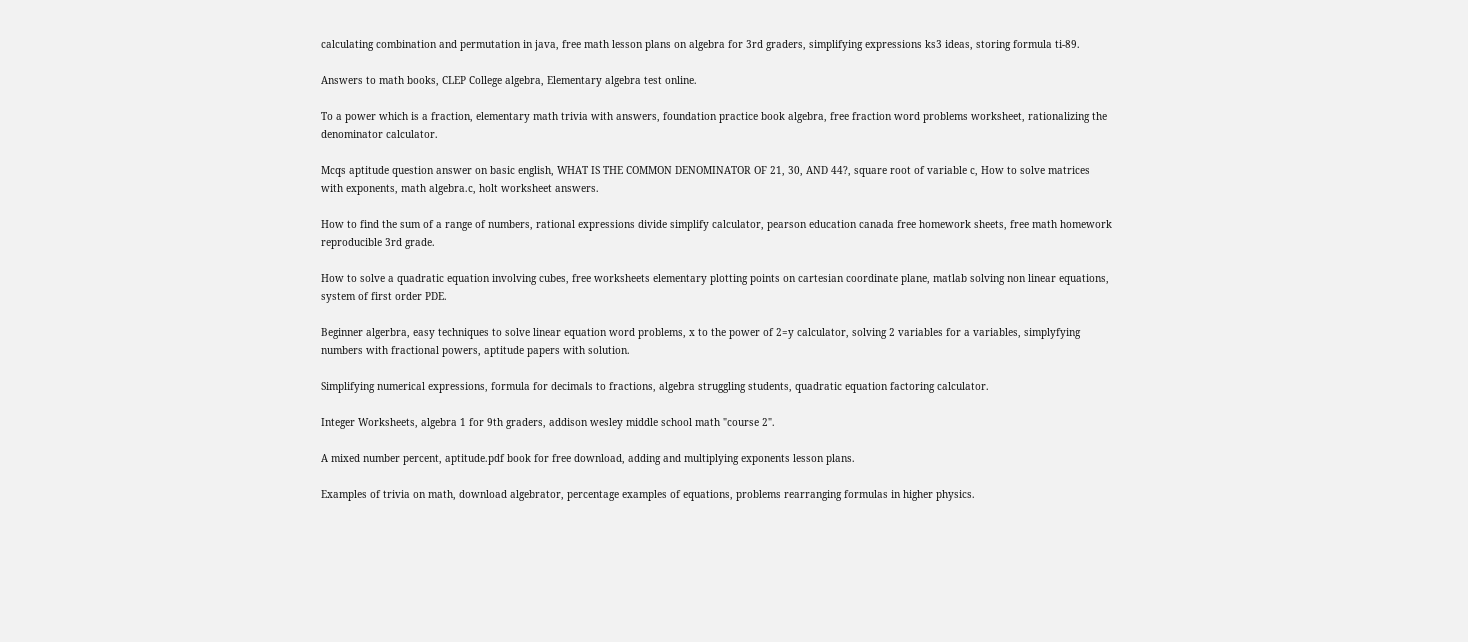calculating combination and permutation in java, free math lesson plans on algebra for 3rd graders, simplifying expressions ks3 ideas, storing formula ti-89.

Answers to math books, CLEP College algebra, Elementary algebra test online.

To a power which is a fraction, elementary math trivia with answers, foundation practice book algebra, free fraction word problems worksheet, rationalizing the denominator calculator.

Mcqs aptitude question answer on basic english, WHAT IS THE COMMON DENOMINATOR OF 21, 30, AND 44?, square root of variable c, How to solve matrices with exponents, math algebra.c, holt worksheet answers.

How to find the sum of a range of numbers, rational expressions divide simplify calculator, pearson education canada free homework sheets, free math homework reproducible 3rd grade.

How to solve a quadratic equation involving cubes, free worksheets elementary plotting points on cartesian coordinate plane, matlab solving non linear equations, system of first order PDE.

Beginner algerbra, easy techniques to solve linear equation word problems, x to the power of 2=y calculator, solving 2 variables for a variables, simplyfying numbers with fractional powers, aptitude papers with solution.

Simplifying numerical expressions, formula for decimals to fractions, algebra struggling students, quadratic equation factoring calculator.

Integer Worksheets, algebra 1 for 9th graders, addison wesley middle school math "course 2".

A mixed number percent, aptitude.pdf book for free download, adding and multiplying exponents lesson plans.

Examples of trivia on math, download algebrator, percentage examples of equations, problems rearranging formulas in higher physics.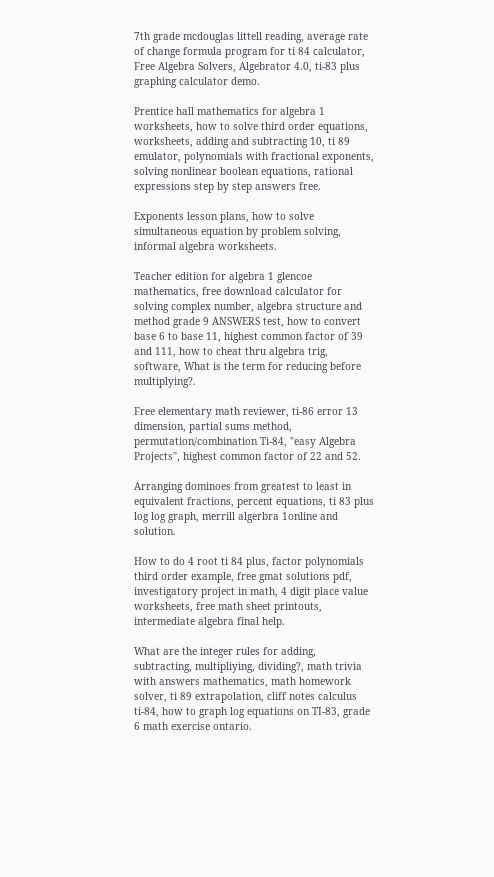7th grade mcdouglas littell reading, average rate of change formula program for ti 84 calculator, Free Algebra Solvers, Algebrator 4.0, ti-83 plus graphing calculator demo.

Prentice hall mathematics for algebra 1 worksheets, how to solve third order equations, worksheets, adding and subtracting 10, ti 89 emulator, polynomials with fractional exponents, solving nonlinear boolean equations, rational expressions step by step answers free.

Exponents lesson plans, how to solve simultaneous equation by problem solving, informal algebra worksheets.

Teacher edition for algebra 1 glencoe mathematics, free download calculator for solving complex number, algebra structure and method grade 9 ANSWERS test, how to convert base 6 to base 11, highest common factor of 39 and 111, how to cheat thru algebra trig, software, What is the term for reducing before multiplying?.

Free elementary math reviewer, ti-86 error 13 dimension, partial sums method, permutation/combination Ti-84, "easy Algebra Projects", highest common factor of 22 and 52.

Arranging dominoes from greatest to least in equivalent fractions, percent equations, ti 83 plus log log graph, merrill algerbra 1online and solution.

How to do 4 root ti 84 plus, factor polynomials third order example, free gmat solutions pdf, investigatory project in math, 4 digit place value worksheets, free math sheet printouts, intermediate algebra final help.

What are the integer rules for adding, subtracting, multipliying, dividing?, math trivia with answers mathematics, math homework solver, ti 89 extrapolation, cliff notes calculus ti-84, how to graph log equations on TI-83, grade 6 math exercise ontario.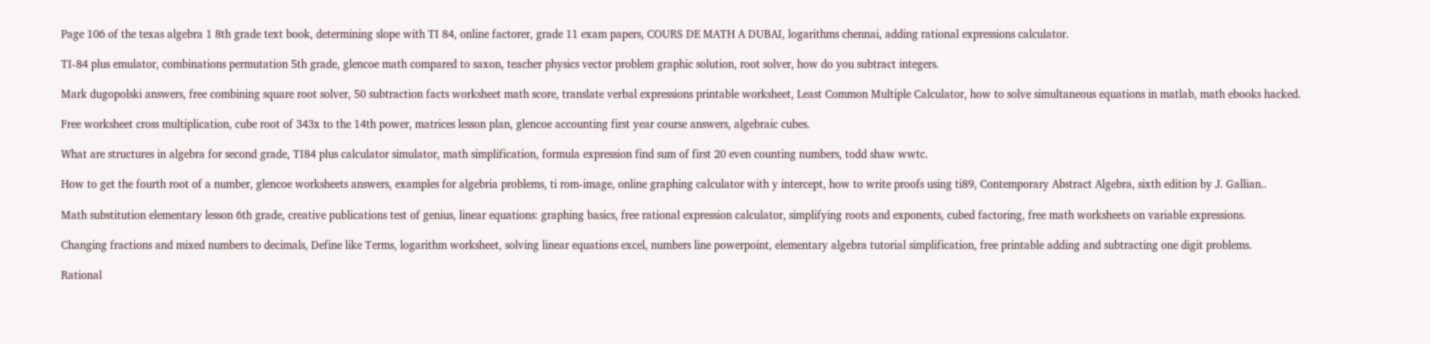Page 106 of the texas algebra 1 8th grade text book, determining slope with TI 84, online factorer, grade 11 exam papers, COURS DE MATH A DUBAI, logarithms chennai, adding rational expressions calculator.

TI-84 plus emulator, combinations permutation 5th grade, glencoe math compared to saxon, teacher physics vector problem graphic solution, root solver, how do you subtract integers.

Mark dugopolski answers, free combining square root solver, 50 subtraction facts worksheet math score, translate verbal expressions printable worksheet, Least Common Multiple Calculator, how to solve simultaneous equations in matlab, math ebooks hacked.

Free worksheet cross multiplication, cube root of 343x to the 14th power, matrices lesson plan, glencoe accounting first year course answers, algebraic cubes.

What are structures in algebra for second grade, TI84 plus calculator simulator, math simplification, formula expression find sum of first 20 even counting numbers, todd shaw wwtc.

How to get the fourth root of a number, glencoe worksheets answers, examples for algebria problems, ti rom-image, online graphing calculator with y intercept, how to write proofs using ti89, Contemporary Abstract Algebra, sixth edition by J. Gallian..

Math substitution elementary lesson 6th grade, creative publications test of genius, linear equations: graphing basics, free rational expression calculator, simplifying roots and exponents, cubed factoring, free math worksheets on variable expressions.

Changing fractions and mixed numbers to decimals, Define like Terms, logarithm worksheet, solving linear equations excel, numbers line powerpoint, elementary algebra tutorial simplification, free printable adding and subtracting one digit problems.

Rational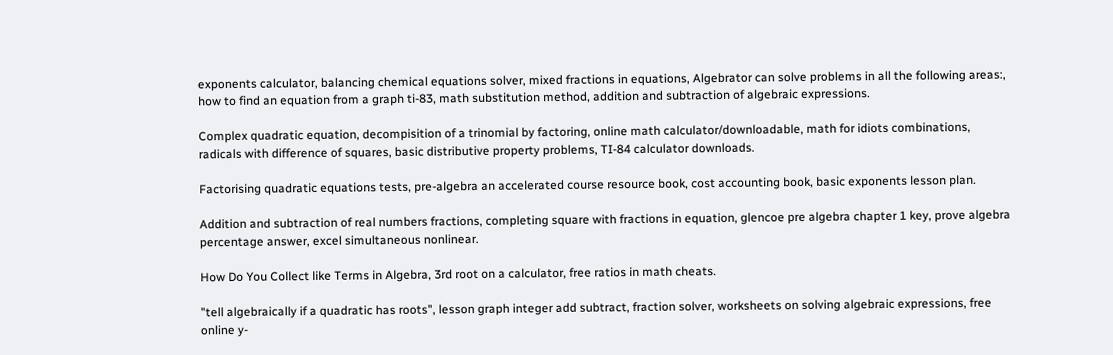exponents calculator, balancing chemical equations solver, mixed fractions in equations, Algebrator can solve problems in all the following areas:, how to find an equation from a graph ti-83, math substitution method, addition and subtraction of algebraic expressions.

Complex quadratic equation, decompisition of a trinomial by factoring, online math calculator/downloadable, math for idiots combinations, radicals with difference of squares, basic distributive property problems, TI-84 calculator downloads.

Factorising quadratic equations tests, pre-algebra an accelerated course resource book, cost accounting book, basic exponents lesson plan.

Addition and subtraction of real numbers fractions, completing square with fractions in equation, glencoe pre algebra chapter 1 key, prove algebra percentage answer, excel simultaneous nonlinear.

How Do You Collect like Terms in Algebra, 3rd root on a calculator, free ratios in math cheats.

"tell algebraically if a quadratic has roots", lesson graph integer add subtract, fraction solver, worksheets on solving algebraic expressions, free online y-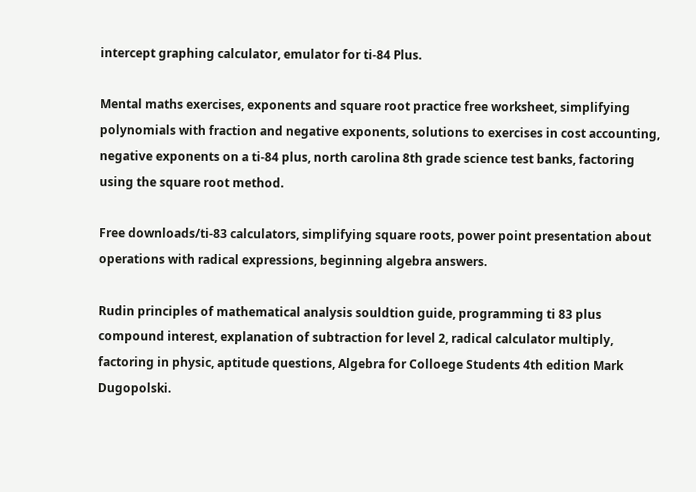intercept graphing calculator, emulator for ti-84 Plus.

Mental maths exercises, exponents and square root practice free worksheet, simplifying polynomials with fraction and negative exponents, solutions to exercises in cost accounting, negative exponents on a ti-84 plus, north carolina 8th grade science test banks, factoring using the square root method.

Free downloads/ti-83 calculators, simplifying square roots, power point presentation about operations with radical expressions, beginning algebra answers.

Rudin principles of mathematical analysis souldtion guide, programming ti 83 plus compound interest, explanation of subtraction for level 2, radical calculator multiply, factoring in physic, aptitude questions, Algebra for Colloege Students 4th edition Mark Dugopolski.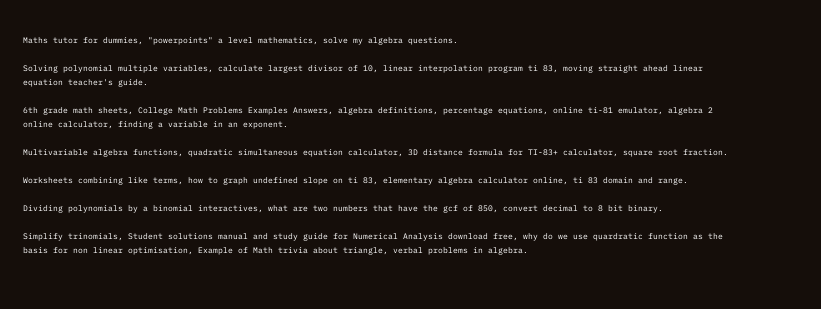Maths tutor for dummies, "powerpoints" a level mathematics, solve my algebra questions.

Solving polynomial multiple variables, calculate largest divisor of 10, linear interpolation program ti 83, moving straight ahead linear equation teacher's guide.

6th grade math sheets, College Math Problems Examples Answers, algebra definitions, percentage equations, online ti-81 emulator, algebra 2 online calculator, finding a variable in an exponent.

Multivariable algebra functions, quadratic simultaneous equation calculator, 3D distance formula for TI-83+ calculator, square root fraction.

Worksheets combining like terms, how to graph undefined slope on ti 83, elementary algebra calculator online, ti 83 domain and range.

Dividing polynomials by a binomial interactives, what are two numbers that have the gcf of 850, convert decimal to 8 bit binary.

Simplify trinomials, Student solutions manual and study guide for Numerical Analysis download free, why do we use quardratic function as the basis for non linear optimisation, Example of Math trivia about triangle, verbal problems in algebra.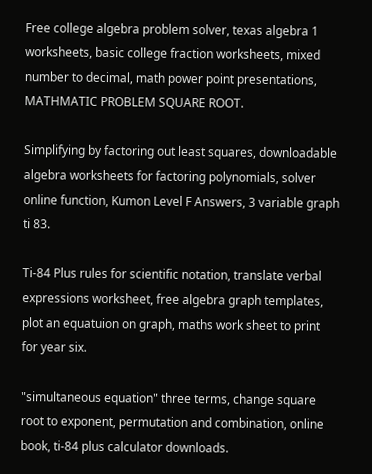Free college algebra problem solver, texas algebra 1 worksheets, basic college fraction worksheets, mixed number to decimal, math power point presentations, MATHMATIC PROBLEM SQUARE ROOT.

Simplifying by factoring out least squares, downloadable algebra worksheets for factoring polynomials, solver online function, Kumon Level F Answers, 3 variable graph ti 83.

Ti-84 Plus rules for scientific notation, translate verbal expressions worksheet, free algebra graph templates, plot an equatuion on graph, maths work sheet to print for year six.

"simultaneous equation" three terms, change square root to exponent, permutation and combination, online book, ti-84 plus calculator downloads.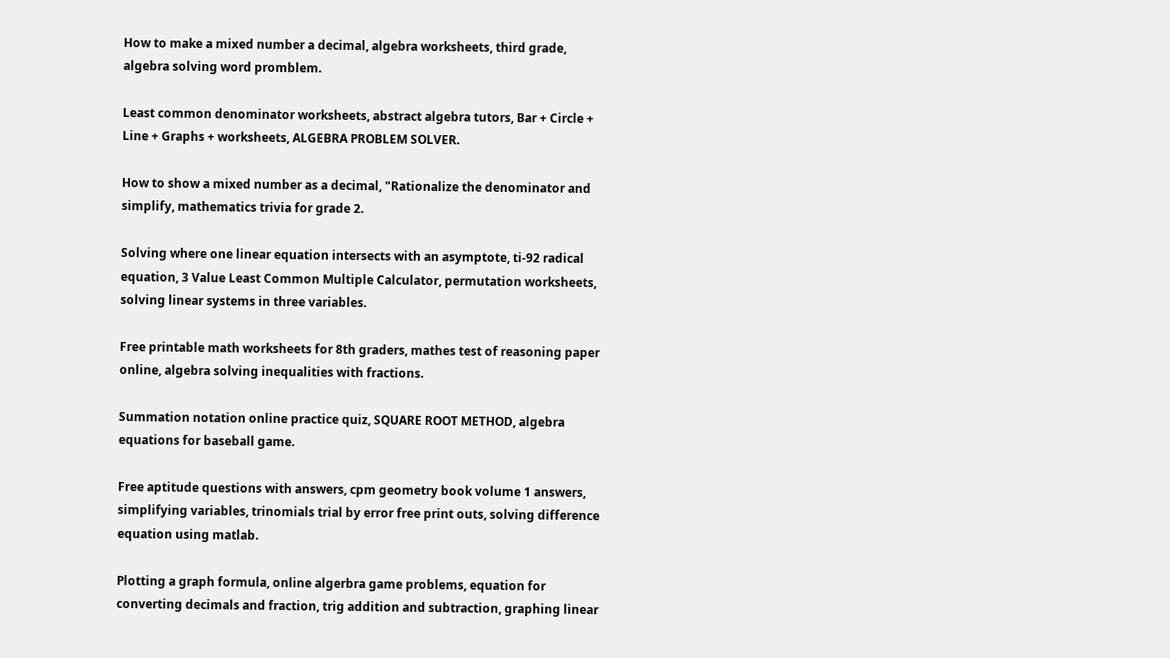How to make a mixed number a decimal, algebra worksheets, third grade, algebra solving word promblem.

Least common denominator worksheets, abstract algebra tutors, Bar + Circle + Line + Graphs + worksheets, ALGEBRA PROBLEM SOLVER.

How to show a mixed number as a decimal, "Rationalize the denominator and simplify, mathematics trivia for grade 2.

Solving where one linear equation intersects with an asymptote, ti-92 radical equation, 3 Value Least Common Multiple Calculator, permutation worksheets, solving linear systems in three variables.

Free printable math worksheets for 8th graders, mathes test of reasoning paper online, algebra solving inequalities with fractions.

Summation notation online practice quiz, SQUARE ROOT METHOD, algebra equations for baseball game.

Free aptitude questions with answers, cpm geometry book volume 1 answers, simplifying variables, trinomials trial by error free print outs, solving difference equation using matlab.

Plotting a graph formula, online algerbra game problems, equation for converting decimals and fraction, trig addition and subtraction, graphing linear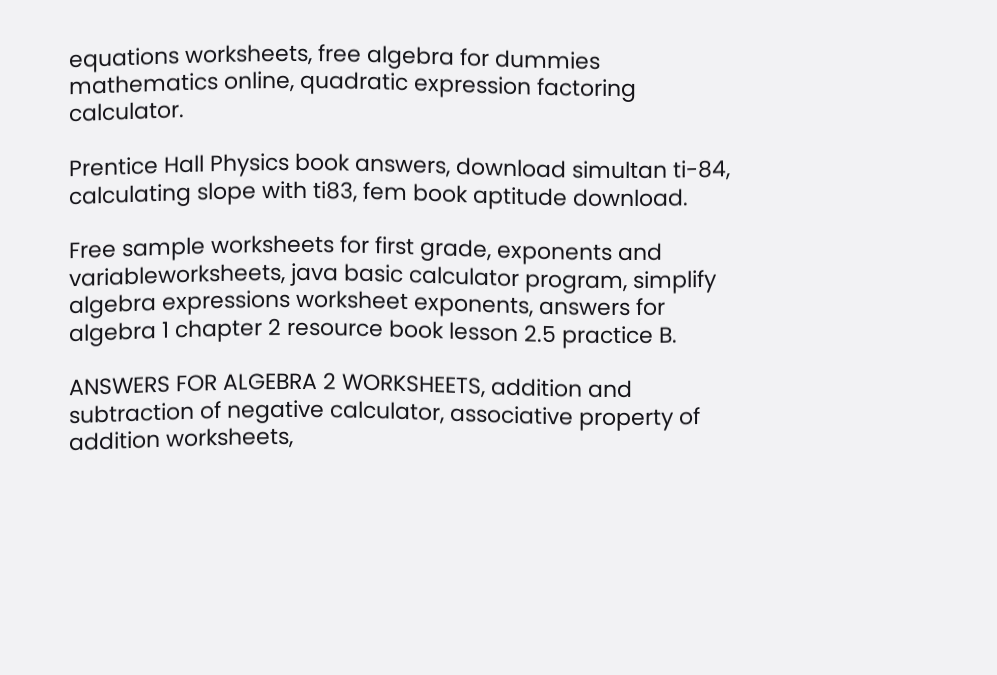equations worksheets, free algebra for dummies mathematics online, quadratic expression factoring calculator.

Prentice Hall Physics book answers, download simultan ti-84, calculating slope with ti83, fem book aptitude download.

Free sample worksheets for first grade, exponents and variableworksheets, java basic calculator program, simplify algebra expressions worksheet exponents, answers for algebra 1 chapter 2 resource book lesson 2.5 practice B.

ANSWERS FOR ALGEBRA 2 WORKSHEETS, addition and subtraction of negative calculator, associative property of addition worksheets,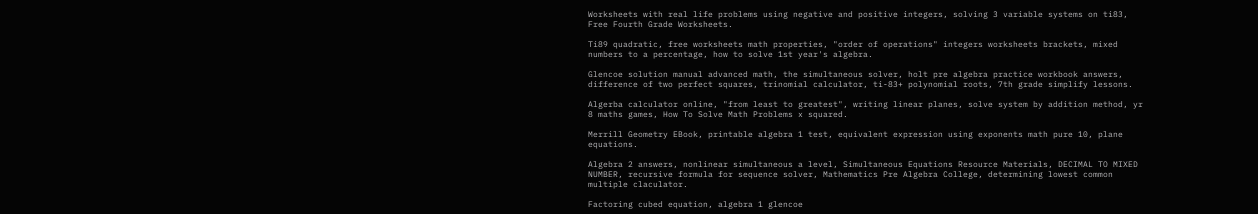Worksheets with real life problems using negative and positive integers, solving 3 variable systems on ti83, Free Fourth Grade Worksheets.

Ti89 quadratic, free worksheets math properties, "order of operations" integers worksheets brackets, mixed numbers to a percentage, how to solve 1st year's algebra.

Glencoe solution manual advanced math, the simultaneous solver, holt pre algebra practice workbook answers, difference of two perfect squares, trinomial calculator, ti-83+ polynomial roots, 7th grade simplify lessons.

Algerba calculator online, "from least to greatest", writing linear planes, solve system by addition method, yr 8 maths games, How To Solve Math Problems x squared.

Merrill Geometry EBook, printable algebra 1 test, equivalent expression using exponents math pure 10, plane equations.

Algebra 2 answers, nonlinear simultaneous a level, Simultaneous Equations Resource Materials, DECIMAL TO MIXED NUMBER, recursive formula for sequence solver, Mathematics Pre Algebra College, determining lowest common multiple claculator.

Factoring cubed equation, algebra 1 glencoe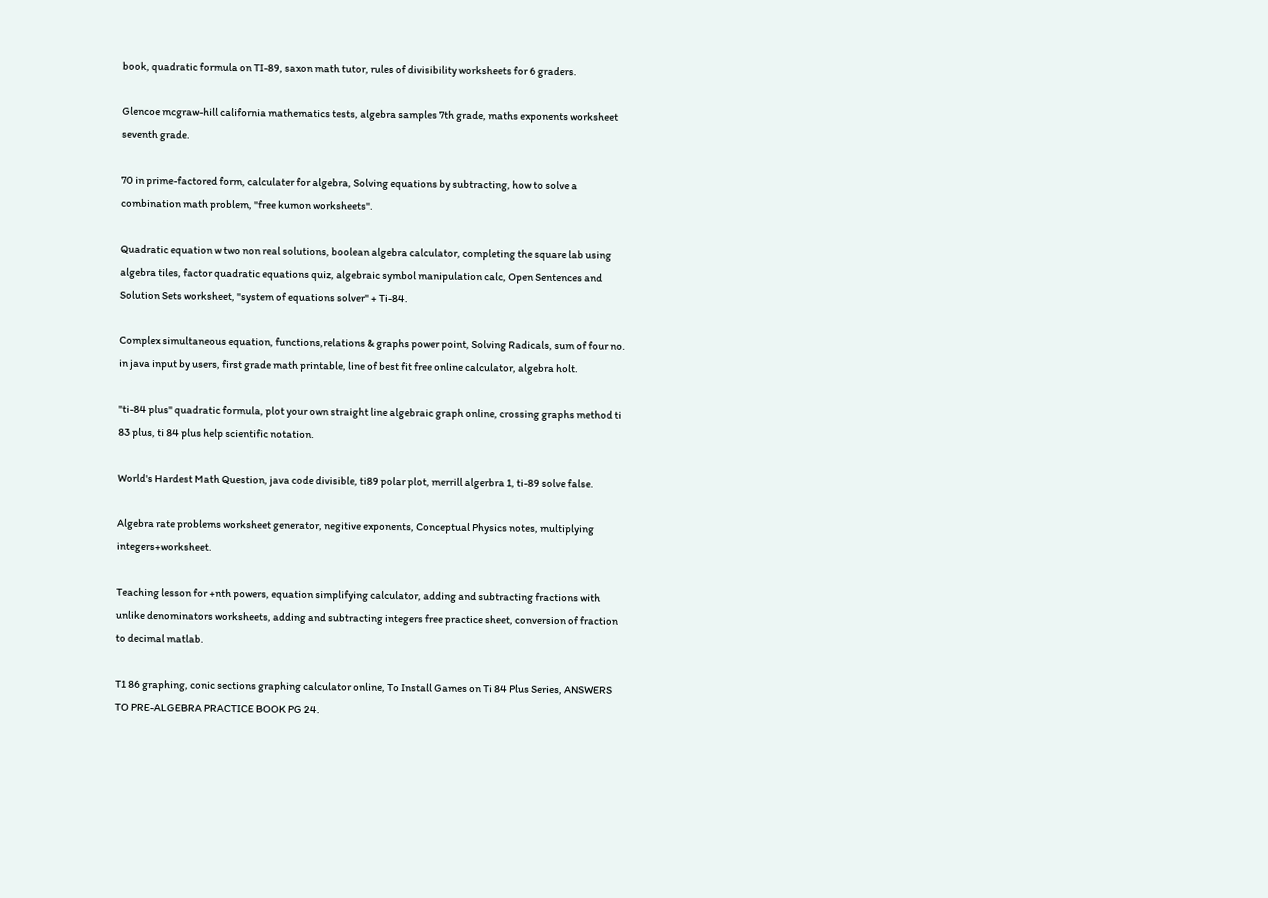book, quadratic formula on TI-89, saxon math tutor, rules of divisibility worksheets for 6 graders.

Glencoe mcgraw-hill california mathematics tests, algebra samples 7th grade, maths exponents worksheet seventh grade.

70 in prime-factored form, calculater for algebra, Solving equations by subtracting, how to solve a combination math problem, "free kumon worksheets".

Quadratic equation w two non real solutions, boolean algebra calculator, completing the square lab using algebra tiles, factor quadratic equations quiz, algebraic symbol manipulation calc, Open Sentences and Solution Sets worksheet, "system of equations solver" + Ti-84.

Complex simultaneous equation, functions,relations & graphs power point, Solving Radicals, sum of four no. in java input by users, first grade math printable, line of best fit free online calculator, algebra holt.

"ti-84 plus" quadratic formula, plot your own straight line algebraic graph online, crossing graphs method ti 83 plus, ti 84 plus help scientific notation.

World's Hardest Math Question, java code divisible, ti89 polar plot, merrill algerbra 1, ti-89 solve false.

Algebra rate problems worksheet generator, negitive exponents, Conceptual Physics notes, multiplying integers+worksheet.

Teaching lesson for +nth powers, equation simplifying calculator, adding and subtracting fractions with unlike denominators worksheets, adding and subtracting integers free practice sheet, conversion of fraction to decimal matlab.

T1 86 graphing, conic sections graphing calculator online, To Install Games on Ti 84 Plus Series, ANSWERS TO PRE-ALGEBRA PRACTICE BOOK PG 24.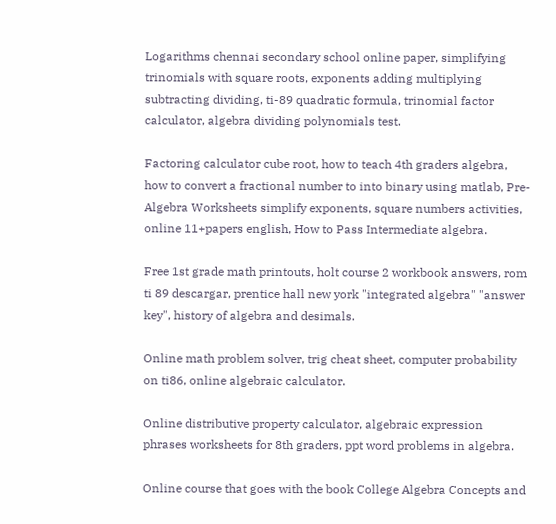Logarithms chennai secondary school online paper, simplifying trinomials with square roots, exponents adding multiplying subtracting dividing, ti-89 quadratic formula, trinomial factor calculator, algebra dividing polynomials test.

Factoring calculator cube root, how to teach 4th graders algebra, how to convert a fractional number to into binary using matlab, Pre-Algebra Worksheets simplify exponents, square numbers activities, online 11+papers english, How to Pass Intermediate algebra.

Free 1st grade math printouts, holt course 2 workbook answers, rom ti 89 descargar, prentice hall new york "integrated algebra" "answer key", history of algebra and desimals.

Online math problem solver, trig cheat sheet, computer probability on ti86, online algebraic calculator.

Online distributive property calculator, algebraic expression phrases worksheets for 8th graders, ppt word problems in algebra.

Online course that goes with the book College Algebra Concepts and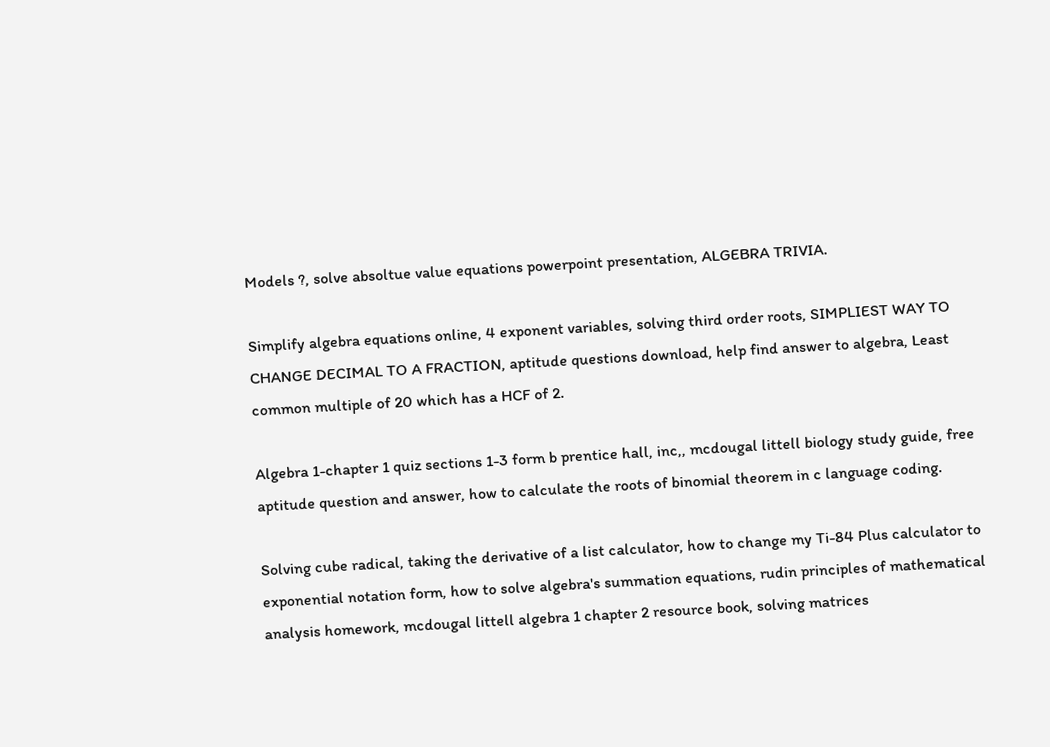Models ?, solve absoltue value equations powerpoint presentation, ALGEBRA TRIVIA.

Simplify algebra equations online, 4 exponent variables, solving third order roots, SIMPLIEST WAY TO CHANGE DECIMAL TO A FRACTION, aptitude questions download, help find answer to algebra, Least common multiple of 20 which has a HCF of 2.

Algebra 1-chapter 1 quiz sections 1-3 form b prentice hall, inc,, mcdougal littell biology study guide, free aptitude question and answer, how to calculate the roots of binomial theorem in c language coding.

Solving cube radical, taking the derivative of a list calculator, how to change my Ti-84 Plus calculator to exponential notation form, how to solve algebra's summation equations, rudin principles of mathematical analysis homework, mcdougal littell algebra 1 chapter 2 resource book, solving matrices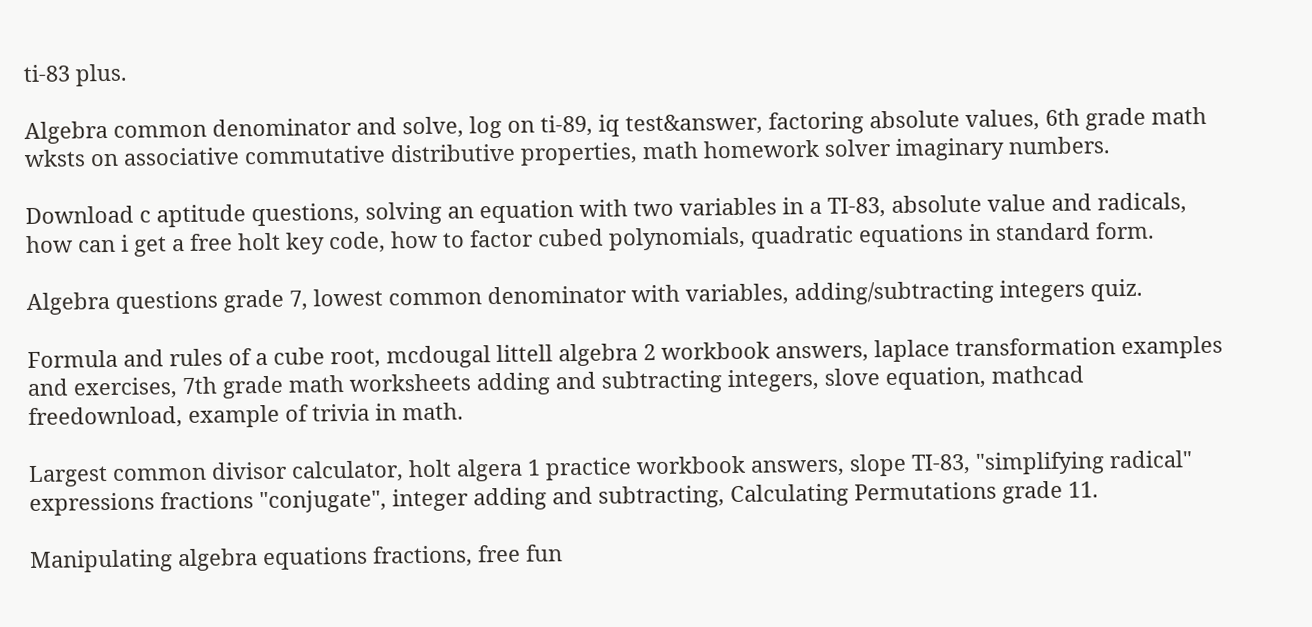ti-83 plus.

Algebra common denominator and solve, log on ti-89, iq test&answer, factoring absolute values, 6th grade math wksts on associative commutative distributive properties, math homework solver imaginary numbers.

Download c aptitude questions, solving an equation with two variables in a TI-83, absolute value and radicals, how can i get a free holt key code, how to factor cubed polynomials, quadratic equations in standard form.

Algebra questions grade 7, lowest common denominator with variables, adding/subtracting integers quiz.

Formula and rules of a cube root, mcdougal littell algebra 2 workbook answers, laplace transformation examples and exercises, 7th grade math worksheets adding and subtracting integers, slove equation, mathcad freedownload, example of trivia in math.

Largest common divisor calculator, holt algera 1 practice workbook answers, slope TI-83, "simplifying radical" expressions fractions "conjugate", integer adding and subtracting, Calculating Permutations grade 11.

Manipulating algebra equations fractions, free fun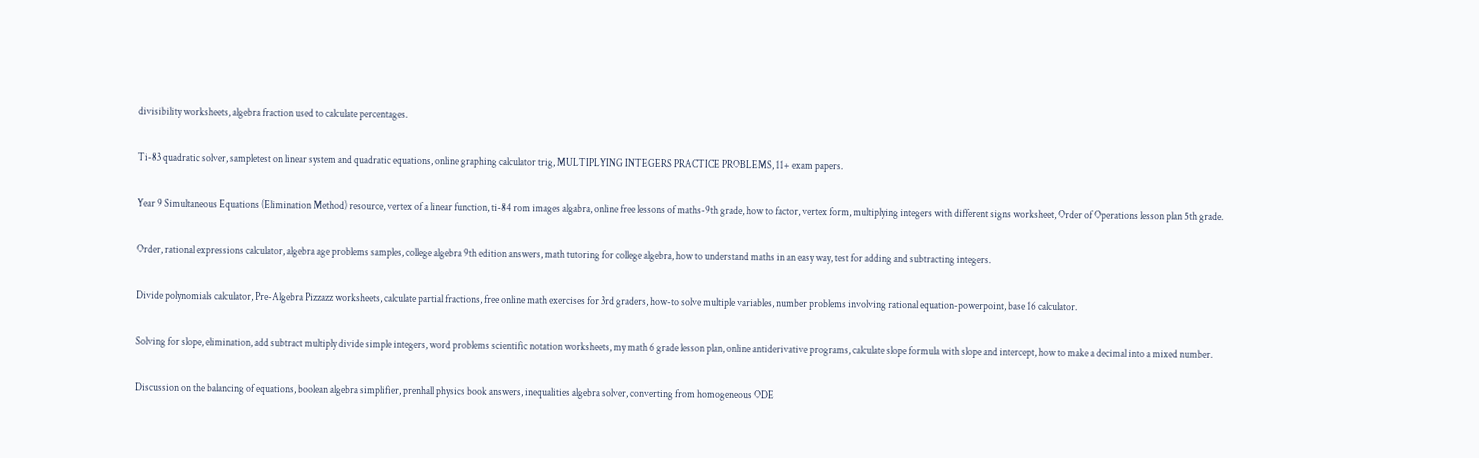divisibility worksheets, algebra fraction used to calculate percentages.

Ti-83 quadratic solver, sampletest on linear system and quadratic equations, online graphing calculator trig, MULTIPLYING INTEGERS PRACTICE PROBLEMS, 11+ exam papers.

Year 9 Simultaneous Equations (Elimination Method) resource, vertex of a linear function, ti-84 rom images algabra, online free lessons of maths-9th grade, how to factor, vertex form, multiplying integers with different signs worksheet, Order of Operations lesson plan 5th grade.

Order, rational expressions calculator, algebra age problems samples, college algebra 9th edition answers, math tutoring for college algebra, how to understand maths in an easy way, test for adding and subtracting integers.

Divide polynomials calculator, Pre-Algebra Pizzazz worksheets, calculate partial fractions, free online math exercises for 3rd graders, how-to solve multiple variables, number problems involving rational equation-powerpoint, base 16 calculator.

Solving for slope, elimination, add subtract multiply divide simple integers, word problems scientific notation worksheets, my math 6 grade lesson plan, online antiderivative programs, calculate slope formula with slope and intercept, how to make a decimal into a mixed number.

Discussion on the balancing of equations, boolean algebra simplifier, prenhall physics book answers, inequalities algebra solver, converting from homogeneous ODE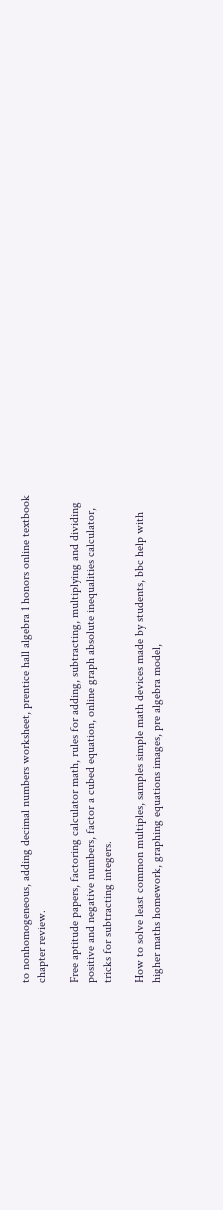to nonhomogeneous, adding decimal numbers worksheet, prentice hall algebra 1 honors online textbook chapter review.

Free aptitude papers, factoring calculator math, rules for adding, subtracting, multiplying and dividing positive and negative numbers, factor a cubed equation, online graph absolute inequalities calculator, tricks for subtracting integers.

How to solve least common multiples, samples simple math devices made by students, bbc help with higher maths homework, graphing equations images, pre algebra model,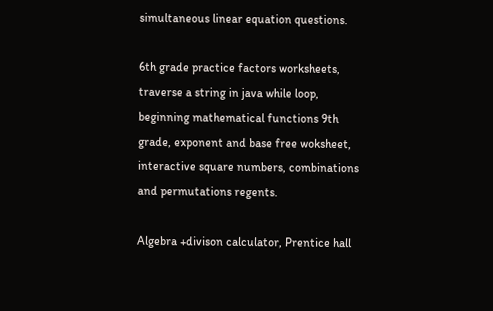simultaneous linear equation questions.

6th grade practice factors worksheets, traverse a string in java while loop, beginning mathematical functions 9th grade, exponent and base free woksheet, interactive square numbers, combinations and permutations regents.

Algebra +divison calculator, Prentice hall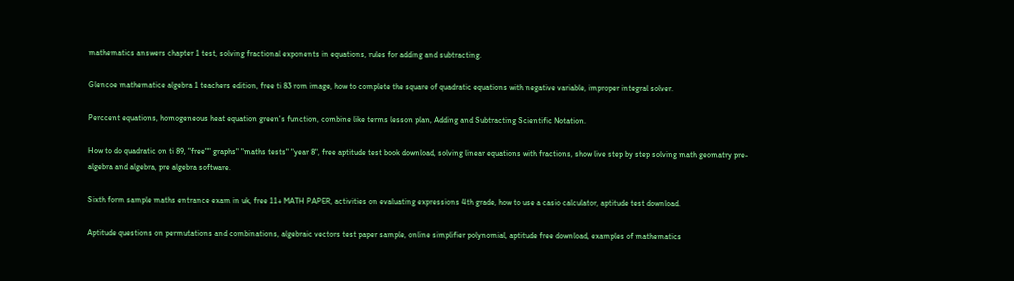mathematics answers chapter 1 test, solving fractional exponents in equations, rules for adding and subtracting.

Glencoe mathematice algebra 1 teachers edition, free ti 83 rom image, how to complete the square of quadratic equations with negative variable, improper integral solver.

Perccent equations, homogeneous heat equation green's function, combine like terms lesson plan, Adding and Subtracting Scientific Notation.

How to do quadratic on ti 89, "free"" graphs" "maths tests" "year 8", free aptitude test book download, solving linear equations with fractions, show live step by step solving math geomatry pre- algebra and algebra, pre algebra software.

Sixth form sample maths entrance exam in uk, free 11+ MATH PAPER, activities on evaluating expressions 4th grade, how to use a casio calculator, aptitude test download.

Aptitude questions on permutations and combinations, algebraic vectors test paper sample, online simplifier polynomial, aptitude free download, examples of mathematics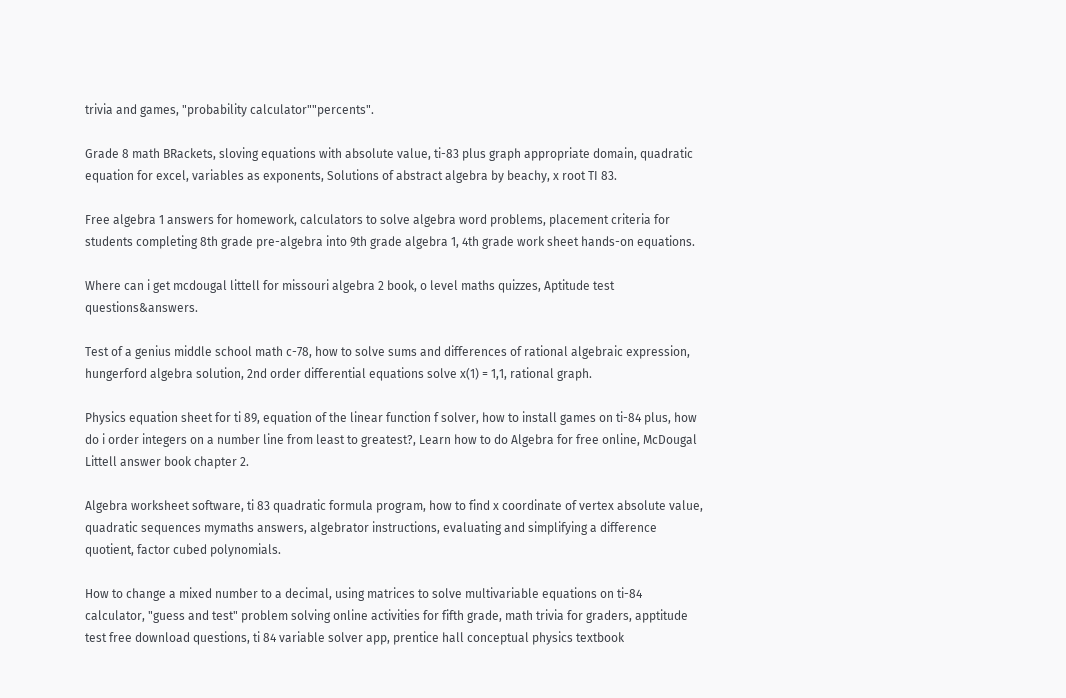trivia and games, "probability calculator""percents".

Grade 8 math BRackets, sloving equations with absolute value, ti-83 plus graph appropriate domain, quadratic equation for excel, variables as exponents, Solutions of abstract algebra by beachy, x root TI 83.

Free algebra 1 answers for homework, calculators to solve algebra word problems, placement criteria for students completing 8th grade pre-algebra into 9th grade algebra 1, 4th grade work sheet hands-on equations.

Where can i get mcdougal littell for missouri algebra 2 book, o level maths quizzes, Aptitude test questions&answers.

Test of a genius middle school math c-78, how to solve sums and differences of rational algebraic expression, hungerford algebra solution, 2nd order differential equations solve x(1) = 1,1, rational graph.

Physics equation sheet for ti 89, equation of the linear function f solver, how to install games on ti-84 plus, how do i order integers on a number line from least to greatest?, Learn how to do Algebra for free online, McDougal Littell answer book chapter 2.

Algebra worksheet software, ti 83 quadratic formula program, how to find x coordinate of vertex absolute value, quadratic sequences mymaths answers, algebrator instructions, evaluating and simplifying a difference quotient, factor cubed polynomials.

How to change a mixed number to a decimal, using matrices to solve multivariable equations on ti-84 calculator, "guess and test" problem solving online activities for fifth grade, math trivia for graders, apptitude test free download questions, ti 84 variable solver app, prentice hall conceptual physics textbook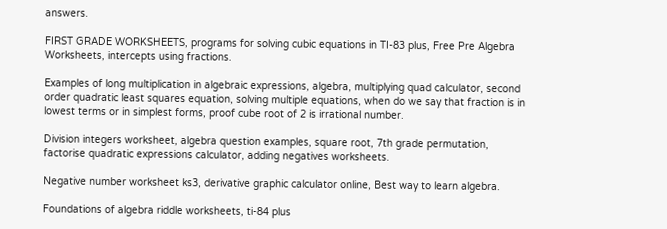answers.

FIRST GRADE WORKSHEETS, programs for solving cubic equations in TI-83 plus, Free Pre Algebra Worksheets, intercepts using fractions.

Examples of long multiplication in algebraic expressions, algebra, multiplying quad calculator, second order quadratic least squares equation, solving multiple equations, when do we say that fraction is in lowest terms or in simplest forms, proof cube root of 2 is irrational number.

Division integers worksheet, algebra question examples, square root, 7th grade permutation, factorise quadratic expressions calculator, adding negatives worksheets.

Negative number worksheet ks3, derivative graphic calculator online, Best way to learn algebra.

Foundations of algebra riddle worksheets, ti-84 plus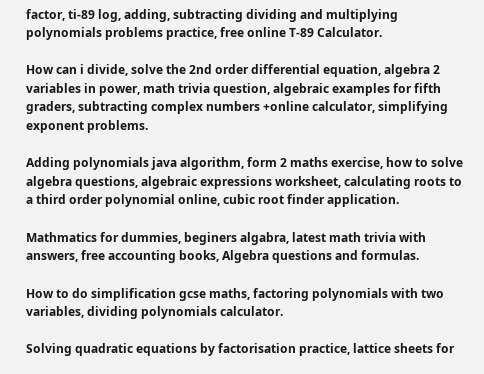factor, ti-89 log, adding, subtracting dividing and multiplying polynomials problems practice, free online T-89 Calculator.

How can i divide, solve the 2nd order differential equation, algebra 2 variables in power, math trivia question, algebraic examples for fifth graders, subtracting complex numbers +online calculator, simplifying exponent problems.

Adding polynomials java algorithm, form 2 maths exercise, how to solve algebra questions, algebraic expressions worksheet, calculating roots to a third order polynomial online, cubic root finder application.

Mathmatics for dummies, beginers algabra, latest math trivia with answers, free accounting books, Algebra questions and formulas.

How to do simplification gcse maths, factoring polynomials with two variables, dividing polynomials calculator.

Solving quadratic equations by factorisation practice, lattice sheets for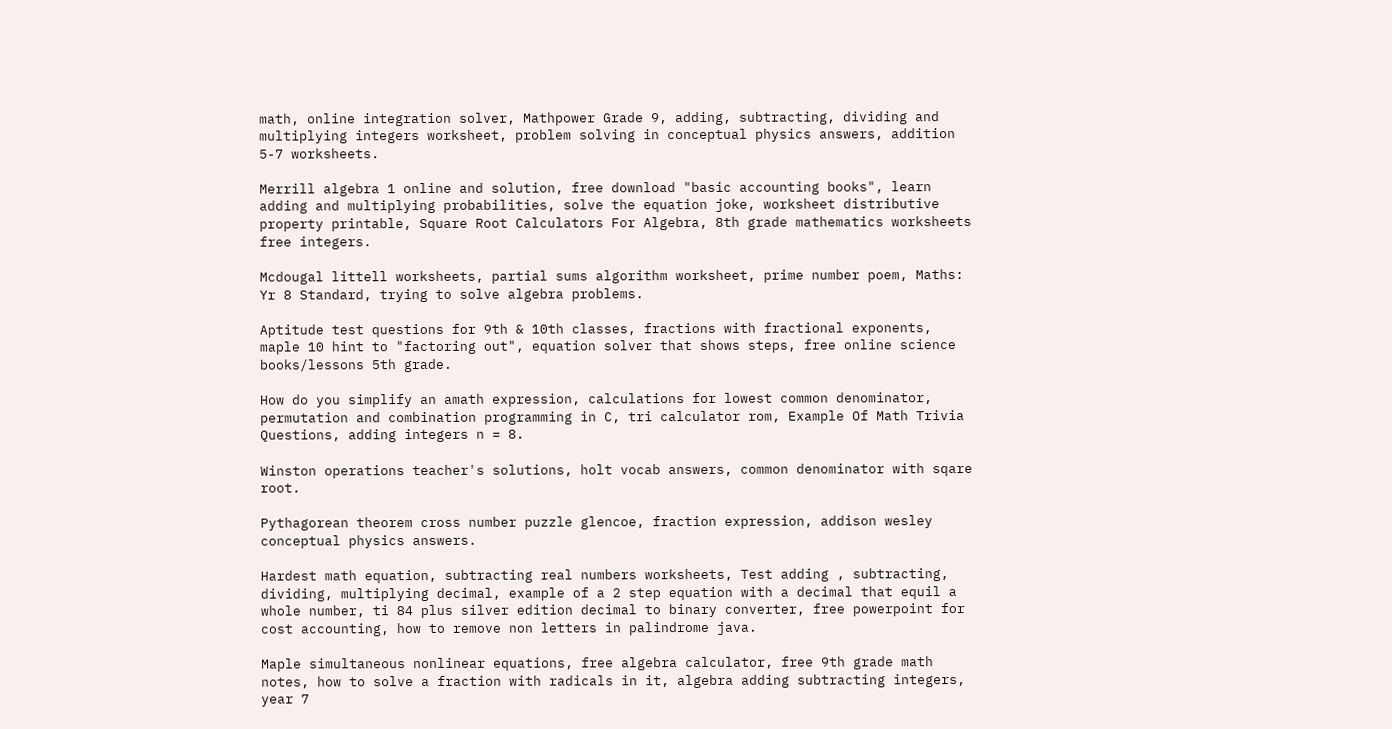math, online integration solver, Mathpower Grade 9, adding, subtracting, dividing and multiplying integers worksheet, problem solving in conceptual physics answers, addition 5-7 worksheets.

Merrill algebra 1 online and solution, free download "basic accounting books", learn adding and multiplying probabilities, solve the equation joke, worksheet distributive property printable, Square Root Calculators For Algebra, 8th grade mathematics worksheets free integers.

Mcdougal littell worksheets, partial sums algorithm worksheet, prime number poem, Maths: Yr 8 Standard, trying to solve algebra problems.

Aptitude test questions for 9th & 10th classes, fractions with fractional exponents, maple 10 hint to "factoring out", equation solver that shows steps, free online science books/lessons 5th grade.

How do you simplify an amath expression, calculations for lowest common denominator, permutation and combination programming in C, tri calculator rom, Example Of Math Trivia Questions, adding integers n = 8.

Winston operations teacher's solutions, holt vocab answers, common denominator with sqare root.

Pythagorean theorem cross number puzzle glencoe, fraction expression, addison wesley conceptual physics answers.

Hardest math equation, subtracting real numbers worksheets, Test adding , subtracting, dividing, multiplying decimal, example of a 2 step equation with a decimal that equil a whole number, ti 84 plus silver edition decimal to binary converter, free powerpoint for cost accounting, how to remove non letters in palindrome java.

Maple simultaneous nonlinear equations, free algebra calculator, free 9th grade math notes, how to solve a fraction with radicals in it, algebra adding subtracting integers, year 7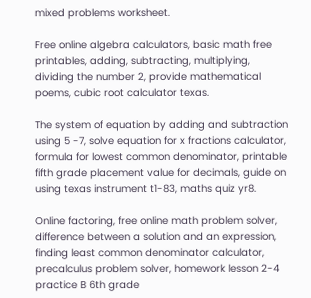mixed problems worksheet.

Free online algebra calculators, basic math free printables, adding, subtracting, multiplying, dividing the number 2, provide mathematical poems, cubic root calculator texas.

The system of equation by adding and subtraction using 5 -7, solve equation for x fractions calculator, formula for lowest common denominator, printable fifth grade placement value for decimals, guide on using texas instrument t1-83, maths quiz yr8.

Online factoring, free online math problem solver, difference between a solution and an expression, finding least common denominator calculator, precalculus problem solver, homework lesson 2-4 practice B 6th grade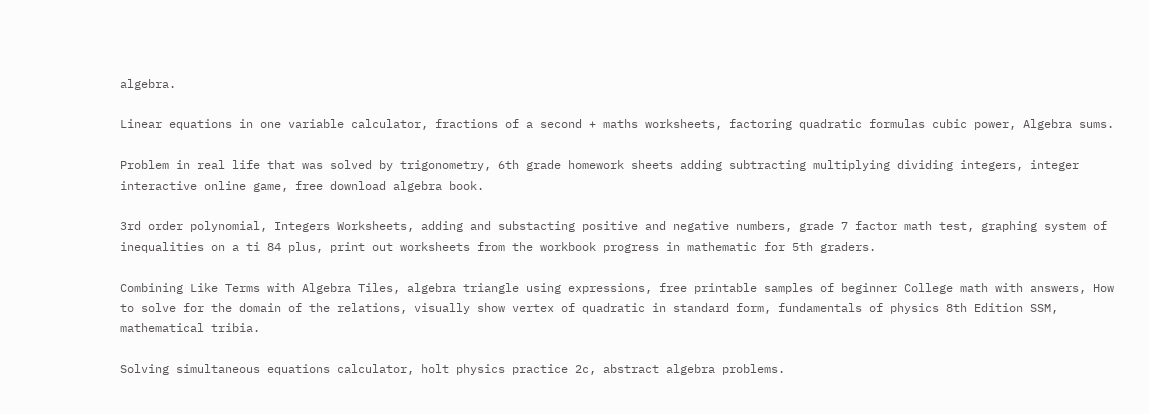algebra.

Linear equations in one variable calculator, fractions of a second + maths worksheets, factoring quadratic formulas cubic power, Algebra sums.

Problem in real life that was solved by trigonometry, 6th grade homework sheets adding subtracting multiplying dividing integers, integer interactive online game, free download algebra book.

3rd order polynomial, Integers Worksheets, adding and substacting positive and negative numbers, grade 7 factor math test, graphing system of inequalities on a ti 84 plus, print out worksheets from the workbook progress in mathematic for 5th graders.

Combining Like Terms with Algebra Tiles, algebra triangle using expressions, free printable samples of beginner College math with answers, How to solve for the domain of the relations, visually show vertex of quadratic in standard form, fundamentals of physics 8th Edition SSM, mathematical tribia.

Solving simultaneous equations calculator, holt physics practice 2c, abstract algebra problems.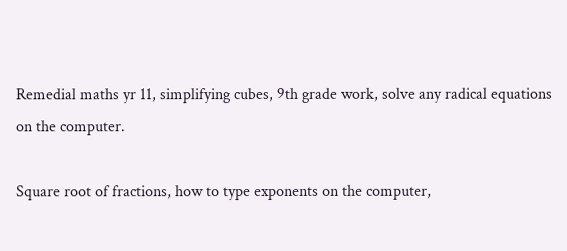Remedial maths yr 11, simplifying cubes, 9th grade work, solve any radical equations on the computer.

Square root of fractions, how to type exponents on the computer,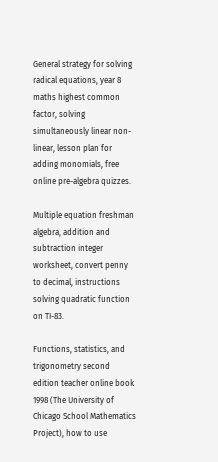General strategy for solving radical equations, year 8 maths highest common factor, solving simultaneously linear non-linear, lesson plan for adding monomials, free online pre-algebra quizzes.

Multiple equation freshman algebra, addition and subtraction integer worksheet, convert penny to decimal, instructions solving quadratic function on TI-83.

Functions, statistics, and trigonometry second edition teacher online book 1998 (The University of Chicago School Mathematics Project), how to use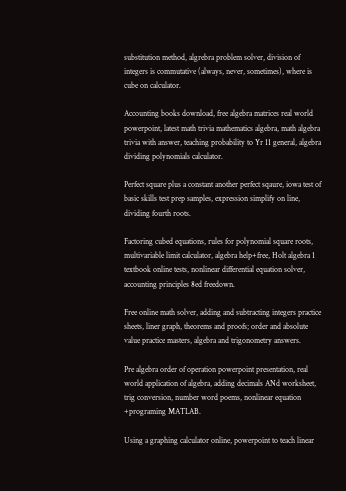substitution method, algrebra problem solver, division of integers is commutative (always, never, sometimes), where is cube on calculator.

Accounting books download, free algebra matrices real world powerpoint, latest math trivia mathematics algebra, math algebra trivia with answer, teaching probability to Yr 11 general, algebra dividing polynomials calculator.

Perfect square plus a constant another perfect sqaure, iowa test of basic skills test prep samples, expression simplify on line, dividing fourth roots.

Factoring cubed equations, rules for polynomial square roots, multivariable limit calculator, algebra help+free, Holt algebra 1 textbook online tests, nonlinear differential equation solver, accounting principles 8ed freedown.

Free online math solver, adding and subtracting integers practice sheets, liner graph, theorems and proofs; order and absolute value practice masters, algebra and trigonometry answers.

Pre algebra order of operation powerpoint presentation, real world application of algebra, adding decimals ANd worksheet, trig conversion, number word poems, nonlinear equation +programing MATLAB.

Using a graphing calculator online, powerpoint to teach linear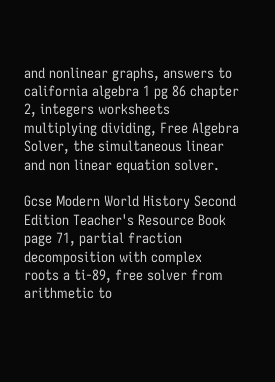and nonlinear graphs, answers to california algebra 1 pg 86 chapter 2, integers worksheets multiplying dividing, Free Algebra Solver, the simultaneous linear and non linear equation solver.

Gcse Modern World History Second Edition Teacher's Resource Book page 71, partial fraction decomposition with complex roots a ti-89, free solver from arithmetic to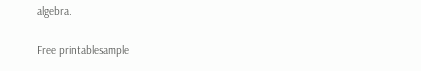algebra.

Free printablesample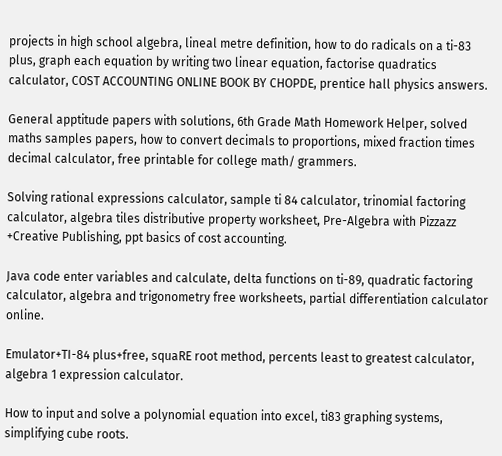projects in high school algebra, lineal metre definition, how to do radicals on a ti-83 plus, graph each equation by writing two linear equation, factorise quadratics calculator, COST ACCOUNTING ONLINE BOOK BY CHOPDE, prentice hall physics answers.

General apptitude papers with solutions, 6th Grade Math Homework Helper, solved maths samples papers, how to convert decimals to proportions, mixed fraction times decimal calculator, free printable for college math/ grammers.

Solving rational expressions calculator, sample ti 84 calculator, trinomial factoring calculator, algebra tiles distributive property worksheet, Pre-Algebra with Pizzazz +Creative Publishing, ppt basics of cost accounting.

Java code enter variables and calculate, delta functions on ti-89, quadratic factoring calculator, algebra and trigonometry free worksheets, partial differentiation calculator online.

Emulator+TI-84 plus+free, squaRE root method, percents least to greatest calculator, algebra 1 expression calculator.

How to input and solve a polynomial equation into excel, ti83 graphing systems, simplifying cube roots.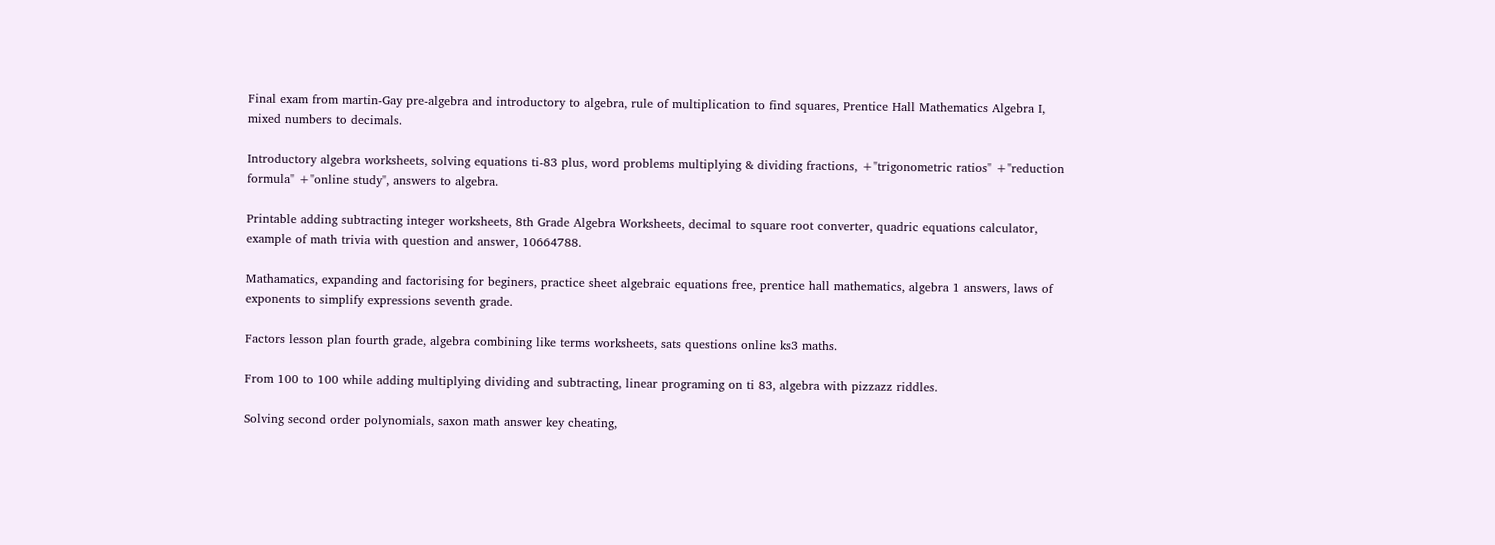Final exam from martin-Gay pre-algebra and introductory to algebra, rule of multiplication to find squares, Prentice Hall Mathematics Algebra I, mixed numbers to decimals.

Introductory algebra worksheets, solving equations ti-83 plus, word problems multiplying & dividing fractions, +"trigonometric ratios" +"reduction formula" +"online study", answers to algebra.

Printable adding subtracting integer worksheets, 8th Grade Algebra Worksheets, decimal to square root converter, quadric equations calculator, example of math trivia with question and answer, 10664788.

Mathamatics, expanding and factorising for beginers, practice sheet algebraic equations free, prentice hall mathematics, algebra 1 answers, laws of exponents to simplify expressions seventh grade.

Factors lesson plan fourth grade, algebra combining like terms worksheets, sats questions online ks3 maths.

From 100 to 100 while adding multiplying dividing and subtracting, linear programing on ti 83, algebra with pizzazz riddles.

Solving second order polynomials, saxon math answer key cheating,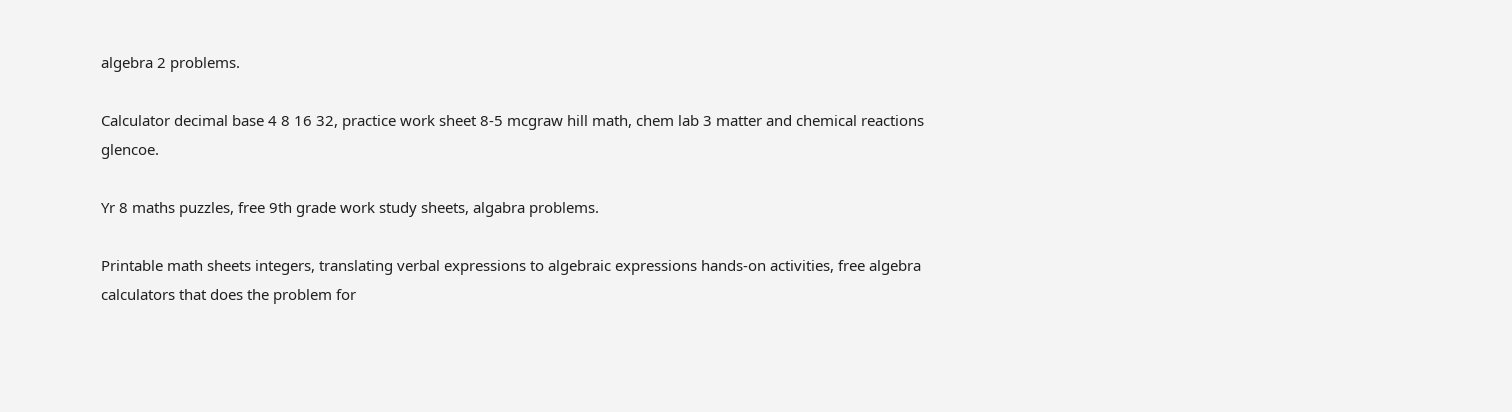algebra 2 problems.

Calculator decimal base 4 8 16 32, practice work sheet 8-5 mcgraw hill math, chem lab 3 matter and chemical reactions glencoe.

Yr 8 maths puzzles, free 9th grade work study sheets, algabra problems.

Printable math sheets integers, translating verbal expressions to algebraic expressions hands-on activities, free algebra calculators that does the problem for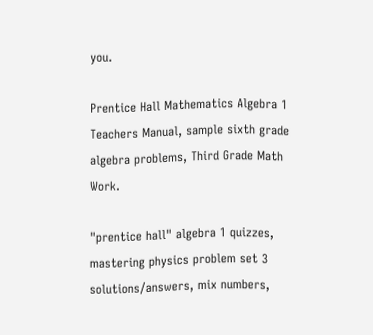you.

Prentice Hall Mathematics Algebra 1 Teachers Manual, sample sixth grade algebra problems, Third Grade Math Work.

"prentice hall" algebra 1 quizzes, mastering physics problem set 3 solutions/answers, mix numbers,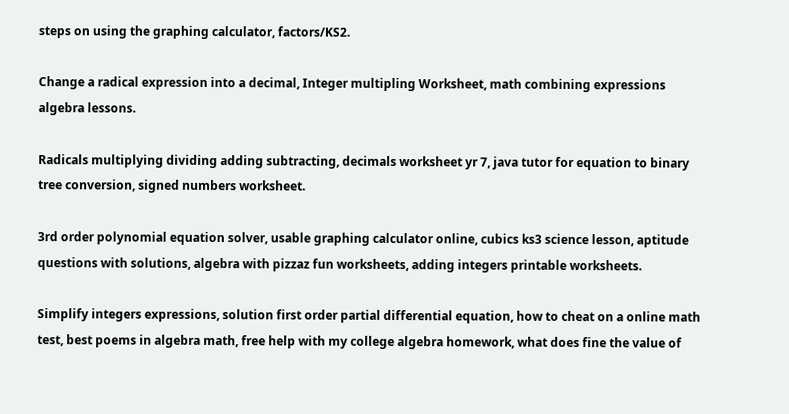steps on using the graphing calculator, factors/KS2.

Change a radical expression into a decimal, Integer multipling Worksheet, math combining expressions algebra lessons.

Radicals multiplying dividing adding subtracting, decimals worksheet yr 7, java tutor for equation to binary tree conversion, signed numbers worksheet.

3rd order polynomial equation solver, usable graphing calculator online, cubics ks3 science lesson, aptitude questions with solutions, algebra with pizzaz fun worksheets, adding integers printable worksheets.

Simplify integers expressions, solution first order partial differential equation, how to cheat on a online math test, best poems in algebra math, free help with my college algebra homework, what does fine the value of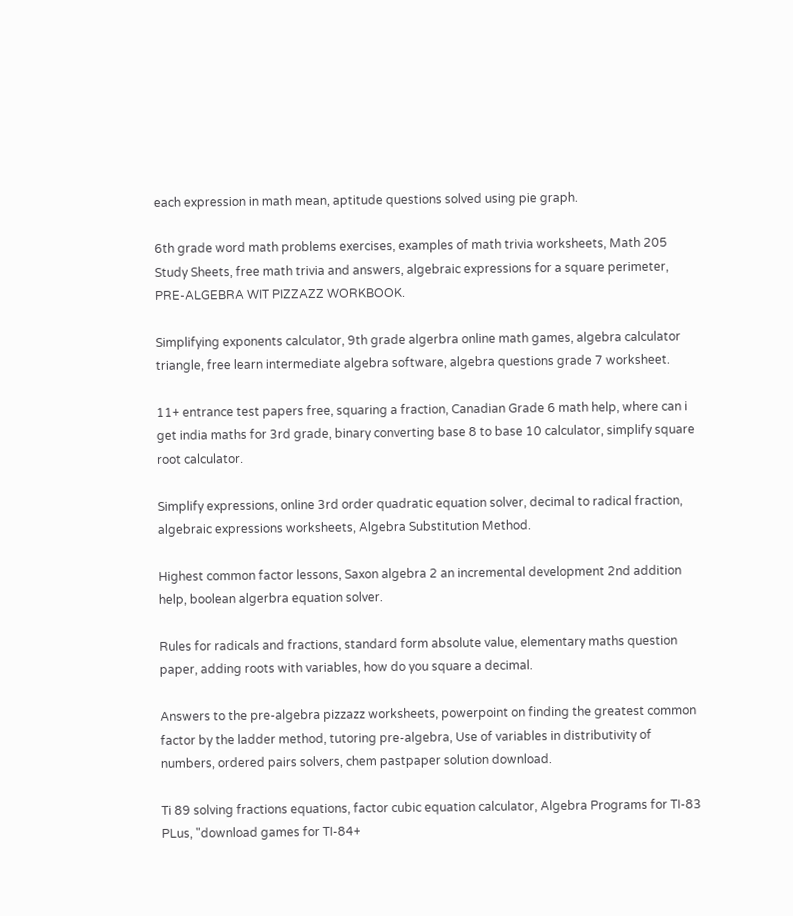each expression in math mean, aptitude questions solved using pie graph.

6th grade word math problems exercises, examples of math trivia worksheets, Math 205 Study Sheets, free math trivia and answers, algebraic expressions for a square perimeter, PRE-ALGEBRA WIT PIZZAZZ WORKBOOK.

Simplifying exponents calculator, 9th grade algerbra online math games, algebra calculator triangle, free learn intermediate algebra software, algebra questions grade 7 worksheet.

11+ entrance test papers free, squaring a fraction, Canadian Grade 6 math help, where can i get india maths for 3rd grade, binary converting base 8 to base 10 calculator, simplify square root calculator.

Simplify expressions, online 3rd order quadratic equation solver, decimal to radical fraction, algebraic expressions worksheets, Algebra Substitution Method.

Highest common factor lessons, Saxon algebra 2 an incremental development 2nd addition help, boolean algerbra equation solver.

Rules for radicals and fractions, standard form absolute value, elementary maths question paper, adding roots with variables, how do you square a decimal.

Answers to the pre-algebra pizzazz worksheets, powerpoint on finding the greatest common factor by the ladder method, tutoring pre-algebra, Use of variables in distributivity of numbers, ordered pairs solvers, chem pastpaper solution download.

Ti 89 solving fractions equations, factor cubic equation calculator, Algebra Programs for TI-83 PLus, "download games for TI-84+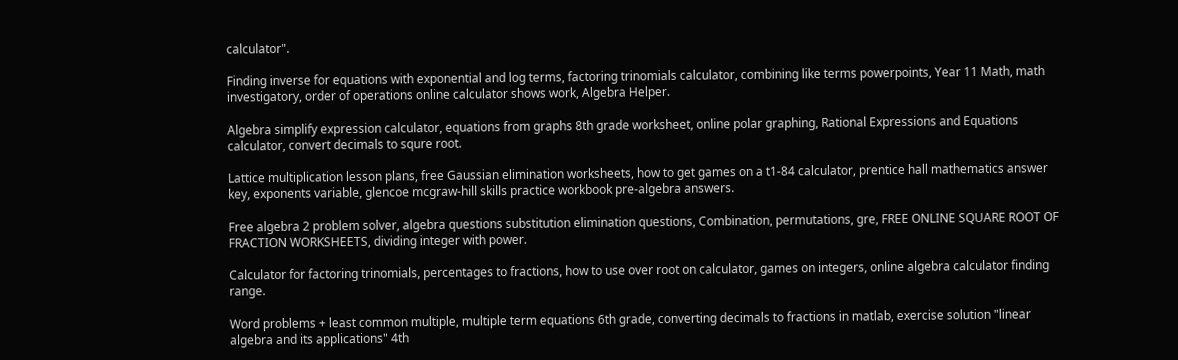calculator".

Finding inverse for equations with exponential and log terms, factoring trinomials calculator, combining like terms powerpoints, Year 11 Math, math investigatory, order of operations online calculator shows work, Algebra Helper.

Algebra simplify expression calculator, equations from graphs 8th grade worksheet, online polar graphing, Rational Expressions and Equations calculator, convert decimals to squre root.

Lattice multiplication lesson plans, free Gaussian elimination worksheets, how to get games on a t1-84 calculator, prentice hall mathematics answer key, exponents variable, glencoe mcgraw-hill skills practice workbook pre-algebra answers.

Free algebra 2 problem solver, algebra questions substitution elimination questions, Combination, permutations, gre, FREE ONLINE SQUARE ROOT OF FRACTION WORKSHEETS, dividing integer with power.

Calculator for factoring trinomials, percentages to fractions, how to use over root on calculator, games on integers, online algebra calculator finding range.

Word problems + least common multiple, multiple term equations 6th grade, converting decimals to fractions in matlab, exercise solution "linear algebra and its applications" 4th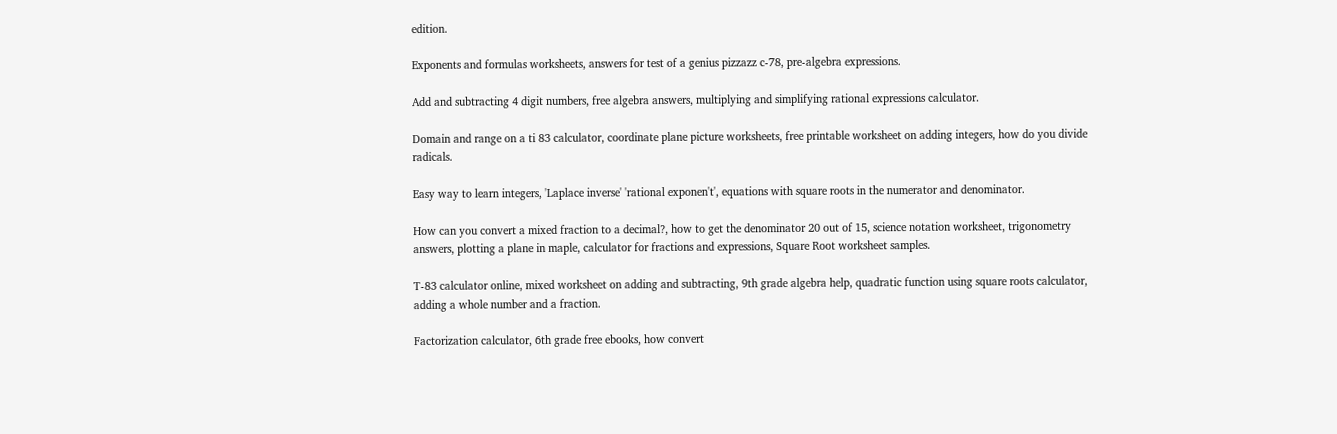edition.

Exponents and formulas worksheets, answers for test of a genius pizzazz c-78, pre-algebra expressions.

Add and subtracting 4 digit numbers, free algebra answers, multiplying and simplifying rational expressions calculator.

Domain and range on a ti 83 calculator, coordinate plane picture worksheets, free printable worksheet on adding integers, how do you divide radicals.

Easy way to learn integers, 'Laplace inverse' 'rational exponen't', equations with square roots in the numerator and denominator.

How can you convert a mixed fraction to a decimal?, how to get the denominator 20 out of 15, science notation worksheet, trigonometry answers, plotting a plane in maple, calculator for fractions and expressions, Square Root worksheet samples.

T-83 calculator online, mixed worksheet on adding and subtracting, 9th grade algebra help, quadratic function using square roots calculator, adding a whole number and a fraction.

Factorization calculator, 6th grade free ebooks, how convert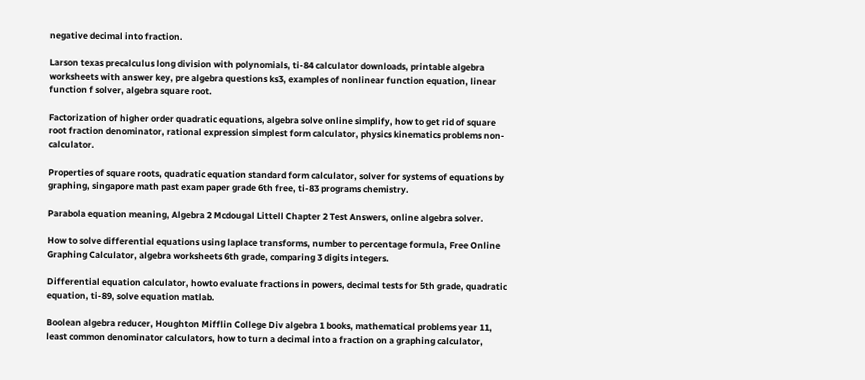negative decimal into fraction.

Larson texas precalculus long division with polynomials, ti-84 calculator downloads, printable algebra worksheets with answer key, pre algebra questions ks3, examples of nonlinear function equation, linear function f solver, algebra square root.

Factorization of higher order quadratic equations, algebra solve online simplify, how to get rid of square root fraction denominator, rational expression simplest form calculator, physics kinematics problems non-calculator.

Properties of square roots, quadratic equation standard form calculator, solver for systems of equations by graphing, singapore math past exam paper grade 6th free, ti-83 programs chemistry.

Parabola equation meaning, Algebra 2 Mcdougal Littell Chapter 2 Test Answers, online algebra solver.

How to solve differential equations using laplace transforms, number to percentage formula, Free Online Graphing Calculator, algebra worksheets 6th grade, comparing 3 digits integers.

Differential equation calculator, howto evaluate fractions in powers, decimal tests for 5th grade, quadratic equation, ti-89, solve equation matlab.

Boolean algebra reducer, Houghton Mifflin College Div algebra 1 books, mathematical problems year 11, least common denominator calculators, how to turn a decimal into a fraction on a graphing calculator,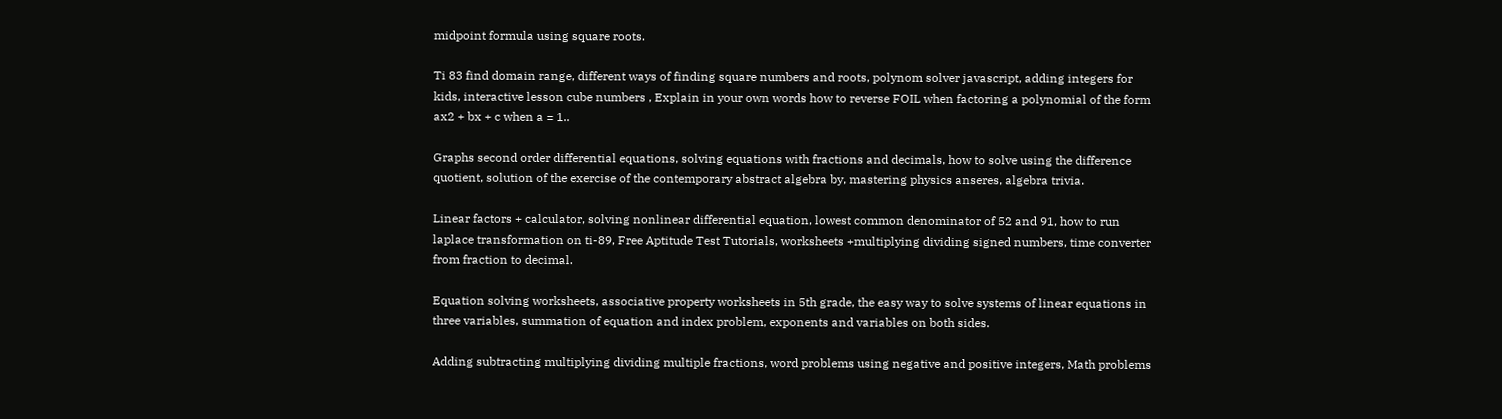midpoint formula using square roots.

Ti 83 find domain range, different ways of finding square numbers and roots, polynom solver javascript, adding integers for kids, interactive lesson cube numbers , Explain in your own words how to reverse FOIL when factoring a polynomial of the form ax2 + bx + c when a = 1..

Graphs second order differential equations, solving equations with fractions and decimals, how to solve using the difference quotient, solution of the exercise of the contemporary abstract algebra by, mastering physics anseres, algebra trivia.

Linear factors + calculator, solving nonlinear differential equation, lowest common denominator of 52 and 91, how to run laplace transformation on ti-89, Free Aptitude Test Tutorials, worksheets +multiplying dividing signed numbers, time converter from fraction to decimal.

Equation solving worksheets, associative property worksheets in 5th grade, the easy way to solve systems of linear equations in three variables, summation of equation and index problem, exponents and variables on both sides.

Adding subtracting multiplying dividing multiple fractions, word problems using negative and positive integers, Math problems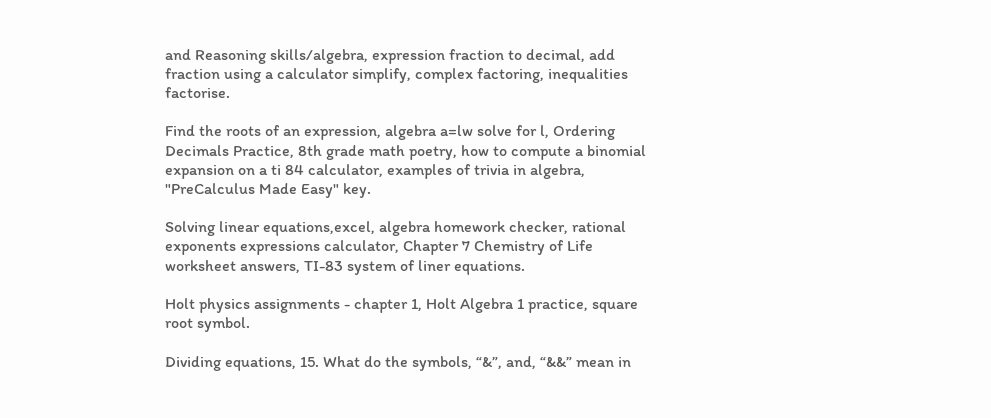and Reasoning skills/algebra, expression fraction to decimal, add fraction using a calculator simplify, complex factoring, inequalities factorise.

Find the roots of an expression, algebra a=lw solve for l, Ordering Decimals Practice, 8th grade math poetry, how to compute a binomial expansion on a ti 84 calculator, examples of trivia in algebra, "PreCalculus Made Easy" key.

Solving linear equations,excel, algebra homework checker, rational exponents expressions calculator, Chapter 7 Chemistry of Life worksheet answers, TI-83 system of liner equations.

Holt physics assignments - chapter 1, Holt Algebra 1 practice, square root symbol.

Dividing equations, 15. What do the symbols, “&”, and, “&&” mean in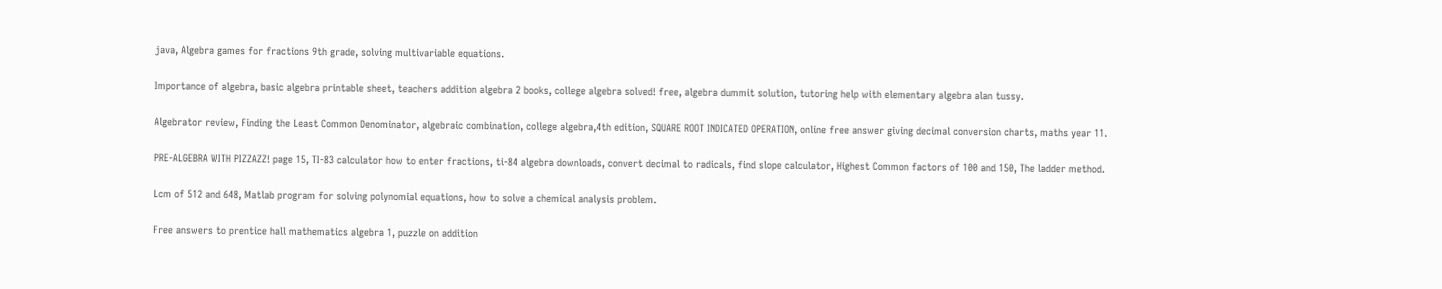java, Algebra games for fractions 9th grade, solving multivariable equations.

Importance of algebra, basic algebra printable sheet, teachers addition algebra 2 books, college algebra solved! free, algebra dummit solution, tutoring help with elementary algebra alan tussy.

Algebrator review, Finding the Least Common Denominator, algebraic combination, college algebra,4th edition, SQUARE ROOT INDICATED OPERATION, online free answer giving decimal conversion charts, maths year 11.

PRE-ALGEBRA WITH PIZZAZZ! page 15, TI-83 calculator how to enter fractions, ti-84 algebra downloads, convert decimal to radicals, find slope calculator, Highest Common factors of 100 and 150, The ladder method.

Lcm of 512 and 648, Matlab program for solving polynomial equations, how to solve a chemical analysis problem.

Free answers to prentice hall mathematics algebra 1, puzzle on addition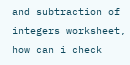and subtraction of integers worksheet, how can i check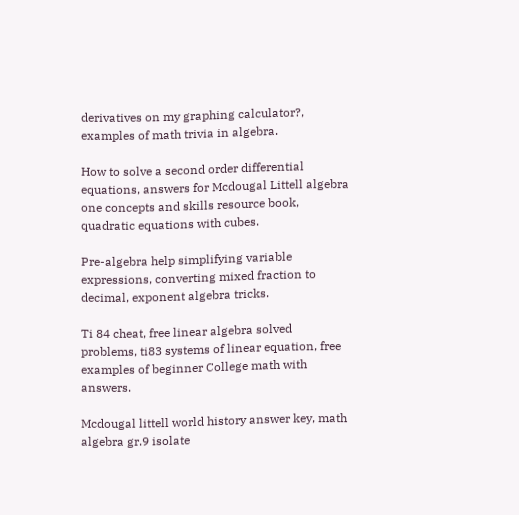derivatives on my graphing calculator?, examples of math trivia in algebra.

How to solve a second order differential equations, answers for Mcdougal Littell algebra one concepts and skills resource book, quadratic equations with cubes.

Pre-algebra help simplifying variable expressions, converting mixed fraction to decimal, exponent algebra tricks.

Ti 84 cheat, free linear algebra solved problems, ti83 systems of linear equation, free examples of beginner College math with answers.

Mcdougal littell world history answer key, math algebra gr.9 isolate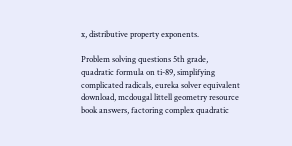x, distributive property exponents.

Problem solving questions 5th grade, quadratic formula on ti-89, simplifying complicated radicals, eureka solver equivalent download, mcdougal littell geometry resource book answers, factoring complex quadratic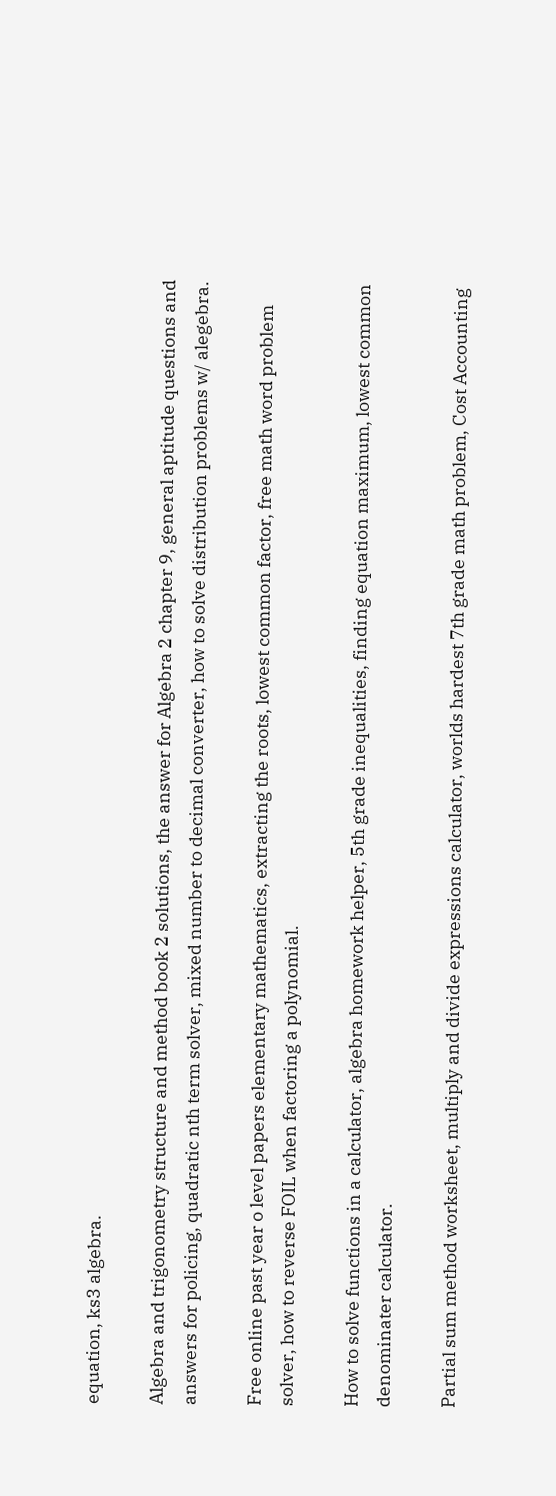equation, ks3 algebra.

Algebra and trigonometry structure and method book 2 solutions, the answer for Algebra 2 chapter 9, general aptitude questions and answers for policing, quadratic nth term solver, mixed number to decimal converter, how to solve distribution problems w/ alegebra.

Free online past year o level papers elementary mathematics, extracting the roots, lowest common factor, free math word problem solver, how to reverse FOIL when factoring a polynomial.

How to solve functions in a calculator, algebra homework helper, 5th grade inequalities, finding equation maximum, lowest common denominater calculator.

Partial sum method worksheet, multiply and divide expressions calculator, worlds hardest 7th grade math problem, Cost Accounting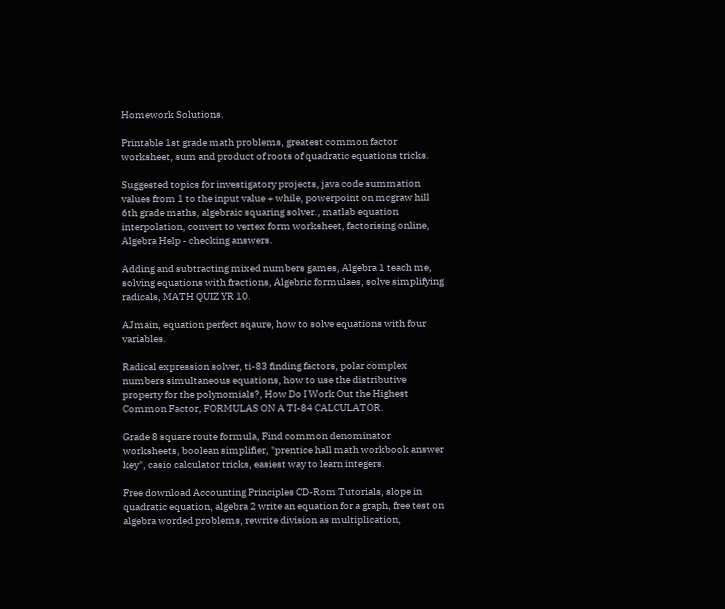Homework Solutions.

Printable 1st grade math problems, greatest common factor worksheet, sum and product of roots of quadratic equations tricks.

Suggested topics for investigatory projects, java code summation values from 1 to the input value + while, powerpoint on mcgraw hill 6th grade maths, algebraic squaring solver., matlab equation interpolation, convert to vertex form worksheet, factorising online, Algebra Help - checking answers.

Adding and subtracting mixed numbers games, Algebra 1 teach me, solving equations with fractions, Algebric formulaes, solve simplifying radicals, MATH QUIZ YR 10.

AJmain, equation perfect sqaure, how to solve equations with four variables.

Radical expression solver, ti-83 finding factors, polar complex numbers simultaneous equations, how to use the distributive property for the polynomials?, How Do I Work Out the Highest Common Factor, FORMULAS ON A TI-84 CALCULATOR.

Grade 8 square route formula, Find common denominator worksheets, boolean simplifier, "prentice hall math workbook answer key", casio calculator tricks, easiest way to learn integers.

Free download Accounting Principles CD-Rom Tutorials, slope in quadratic equation, algebra 2 write an equation for a graph, free test on algebra worded problems, rewrite division as multiplication,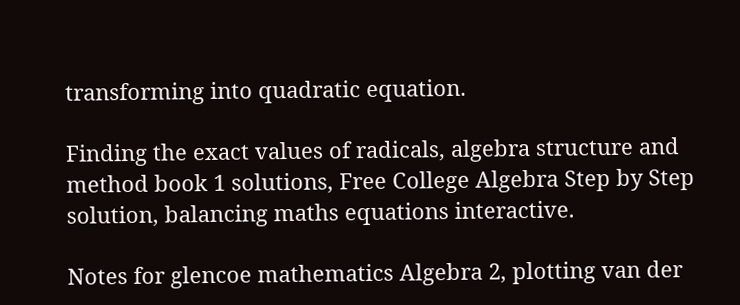transforming into quadratic equation.

Finding the exact values of radicals, algebra structure and method book 1 solutions, Free College Algebra Step by Step solution, balancing maths equations interactive.

Notes for glencoe mathematics Algebra 2, plotting van der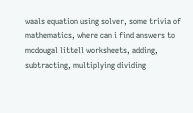waals equation using solver, some trivia of mathematics, where can i find answers to mcdougal littell worksheets, adding, subtracting, multiplying dividing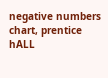negative numbers chart, prentice hALL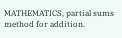MATHEMATICS, partial sums method for addition.